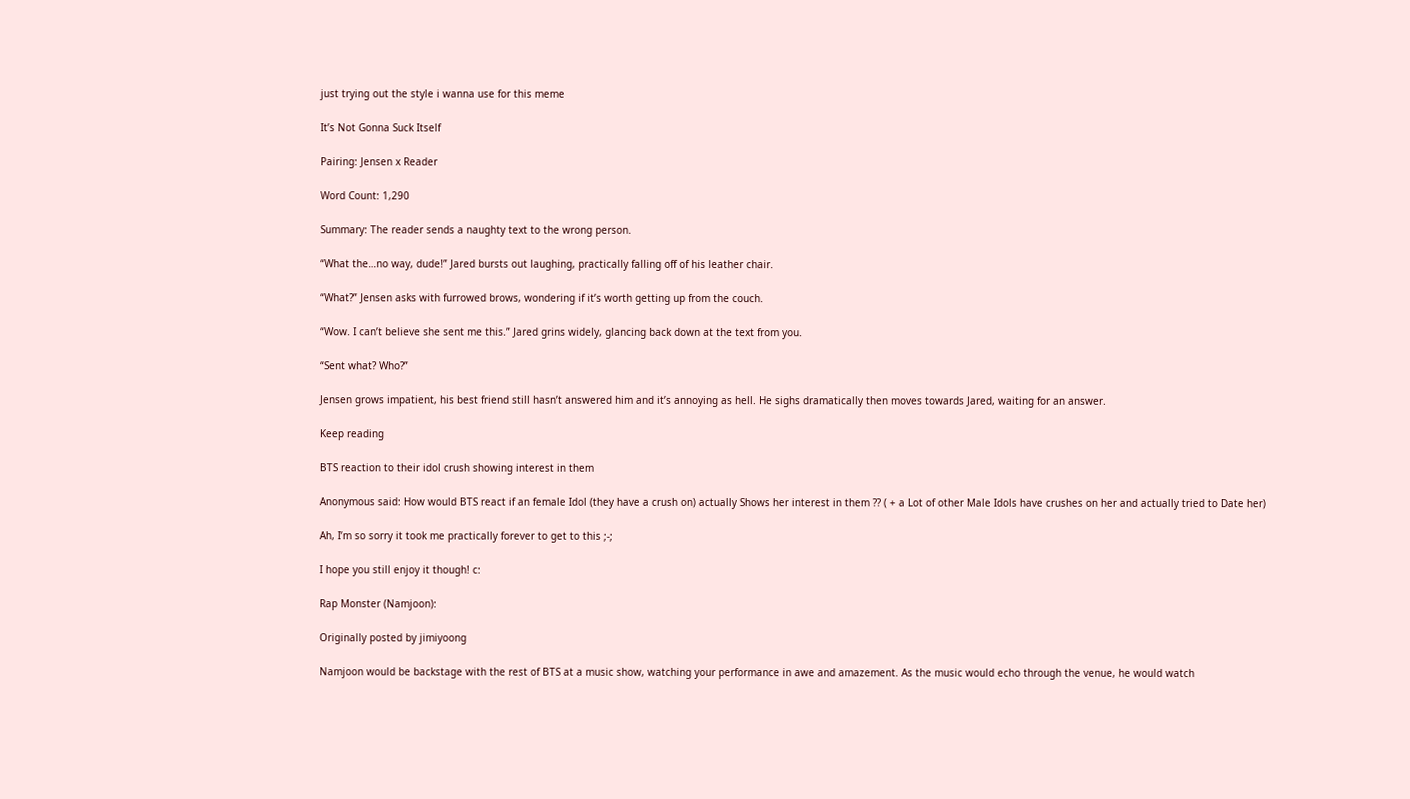just trying out the style i wanna use for this meme

It’s Not Gonna Suck Itself

Pairing: Jensen x Reader

Word Count: 1,290

Summary: The reader sends a naughty text to the wrong person.

“What the…no way, dude!” Jared bursts out laughing, practically falling off of his leather chair.

“What?” Jensen asks with furrowed brows, wondering if it’s worth getting up from the couch.

“Wow. I can’t believe she sent me this.” Jared grins widely, glancing back down at the text from you.

“Sent what? Who?”

Jensen grows impatient, his best friend still hasn’t answered him and it’s annoying as hell. He sighs dramatically then moves towards Jared, waiting for an answer.

Keep reading

BTS reaction to their idol crush showing interest in them

Anonymous said: How would BTS react if an female Idol (they have a crush on) actually Shows her interest in them ?? ( + a Lot of other Male Idols have crushes on her and actually tried to Date her)

Ah, I’m so sorry it took me practically forever to get to this ;-;

I hope you still enjoy it though! c:

Rap Monster (Namjoon):

Originally posted by jimiyoong

Namjoon would be backstage with the rest of BTS at a music show, watching your performance in awe and amazement. As the music would echo through the venue, he would watch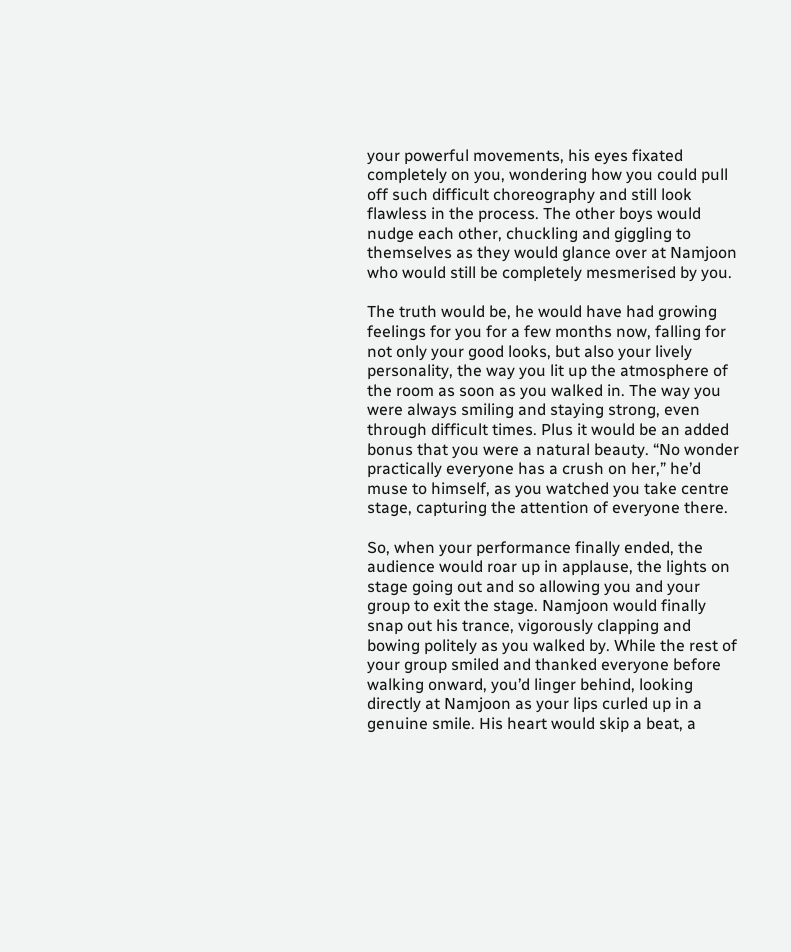your powerful movements, his eyes fixated completely on you, wondering how you could pull off such difficult choreography and still look flawless in the process. The other boys would nudge each other, chuckling and giggling to themselves as they would glance over at Namjoon who would still be completely mesmerised by you.

The truth would be, he would have had growing feelings for you for a few months now, falling for not only your good looks, but also your lively personality, the way you lit up the atmosphere of the room as soon as you walked in. The way you were always smiling and staying strong, even through difficult times. Plus it would be an added bonus that you were a natural beauty. “No wonder practically everyone has a crush on her,” he’d muse to himself, as you watched you take centre stage, capturing the attention of everyone there.

So, when your performance finally ended, the audience would roar up in applause, the lights on stage going out and so allowing you and your group to exit the stage. Namjoon would finally snap out his trance, vigorously clapping and bowing politely as you walked by. While the rest of your group smiled and thanked everyone before walking onward, you’d linger behind, looking directly at Namjoon as your lips curled up in a genuine smile. His heart would skip a beat, a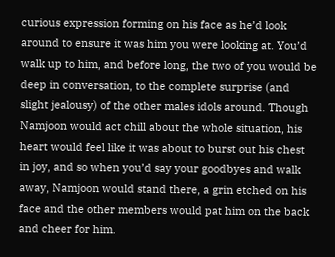curious expression forming on his face as he’d look around to ensure it was him you were looking at. You’d walk up to him, and before long, the two of you would be deep in conversation, to the complete surprise (and slight jealousy) of the other males idols around. Though Namjoon would act chill about the whole situation, his heart would feel like it was about to burst out his chest in joy, and so when you’d say your goodbyes and walk away, Namjoon would stand there, a grin etched on his face and the other members would pat him on the back and cheer for him.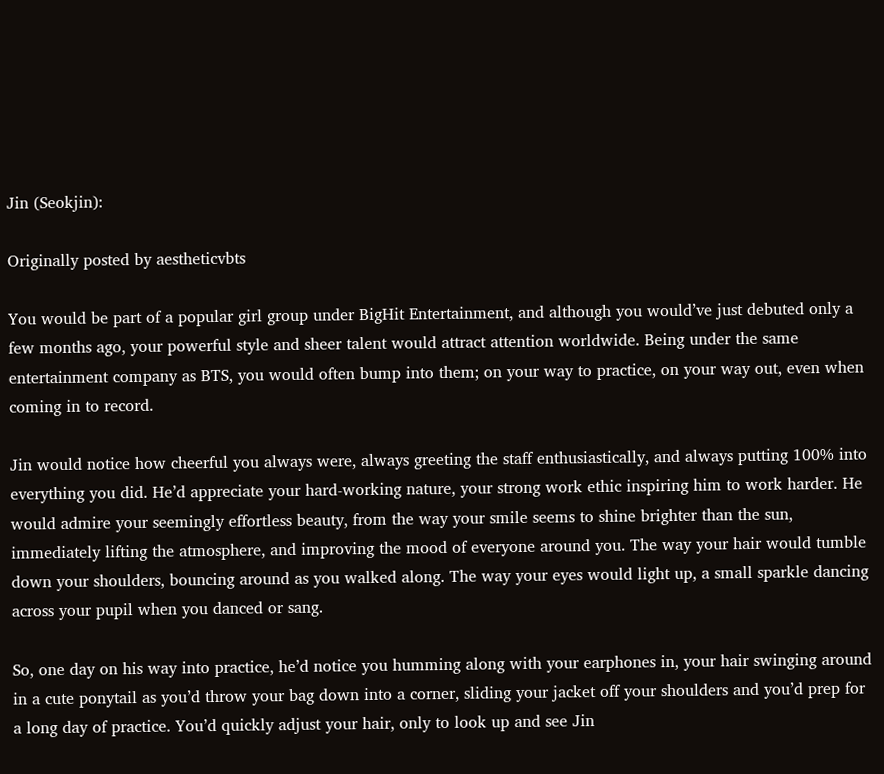Jin (Seokjin):

Originally posted by aestheticvbts

You would be part of a popular girl group under BigHit Entertainment, and although you would’ve just debuted only a few months ago, your powerful style and sheer talent would attract attention worldwide. Being under the same entertainment company as BTS, you would often bump into them; on your way to practice, on your way out, even when coming in to record.

Jin would notice how cheerful you always were, always greeting the staff enthusiastically, and always putting 100% into everything you did. He’d appreciate your hard-working nature, your strong work ethic inspiring him to work harder. He would admire your seemingly effortless beauty, from the way your smile seems to shine brighter than the sun, immediately lifting the atmosphere, and improving the mood of everyone around you. The way your hair would tumble down your shoulders, bouncing around as you walked along. The way your eyes would light up, a small sparkle dancing across your pupil when you danced or sang.

So, one day on his way into practice, he’d notice you humming along with your earphones in, your hair swinging around in a cute ponytail as you’d throw your bag down into a corner, sliding your jacket off your shoulders and you’d prep for a long day of practice. You’d quickly adjust your hair, only to look up and see Jin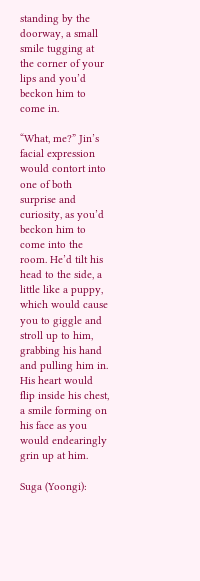standing by the doorway, a small smile tugging at the corner of your lips and you’d beckon him to come in.

“What, me?” Jin’s facial expression would contort into one of both surprise and curiosity, as you’d beckon him to come into the room. He’d tilt his head to the side, a little like a puppy, which would cause you to giggle and stroll up to him, grabbing his hand and pulling him in. His heart would flip inside his chest, a smile forming on his face as you would endearingly grin up at him.

Suga (Yoongi):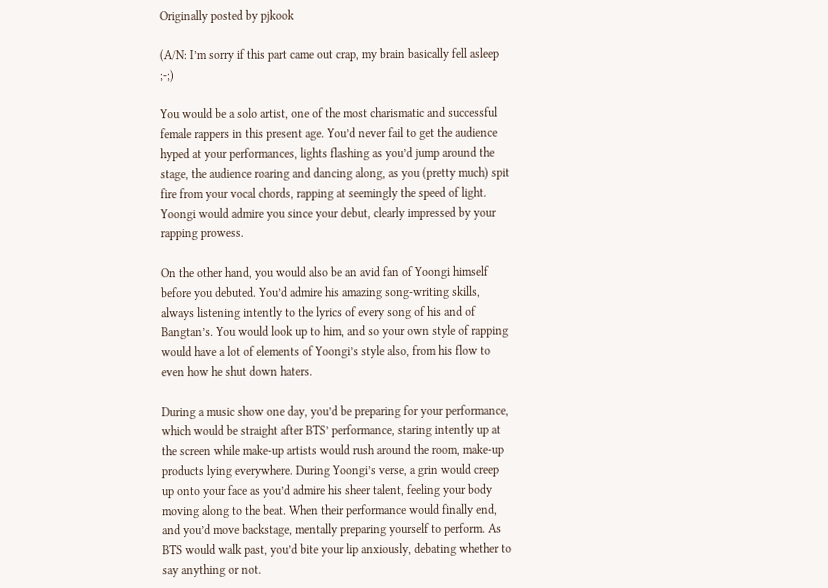Originally posted by pjkook

(A/N: I’m sorry if this part came out crap, my brain basically fell asleep ;-;)

You would be a solo artist, one of the most charismatic and successful female rappers in this present age. You’d never fail to get the audience hyped at your performances, lights flashing as you’d jump around the stage, the audience roaring and dancing along, as you (pretty much) spit fire from your vocal chords, rapping at seemingly the speed of light. Yoongi would admire you since your debut, clearly impressed by your rapping prowess.

On the other hand, you would also be an avid fan of Yoongi himself before you debuted. You’d admire his amazing song-writing skills, always listening intently to the lyrics of every song of his and of Bangtan’s. You would look up to him, and so your own style of rapping would have a lot of elements of Yoongi’s style also, from his flow to even how he shut down haters.

During a music show one day, you’d be preparing for your performance, which would be straight after BTS’ performance, staring intently up at the screen while make-up artists would rush around the room, make-up products lying everywhere. During Yoongi’s verse, a grin would creep up onto your face as you’d admire his sheer talent, feeling your body moving along to the beat. When their performance would finally end, and you’d move backstage, mentally preparing yourself to perform. As BTS would walk past, you’d bite your lip anxiously, debating whether to say anything or not.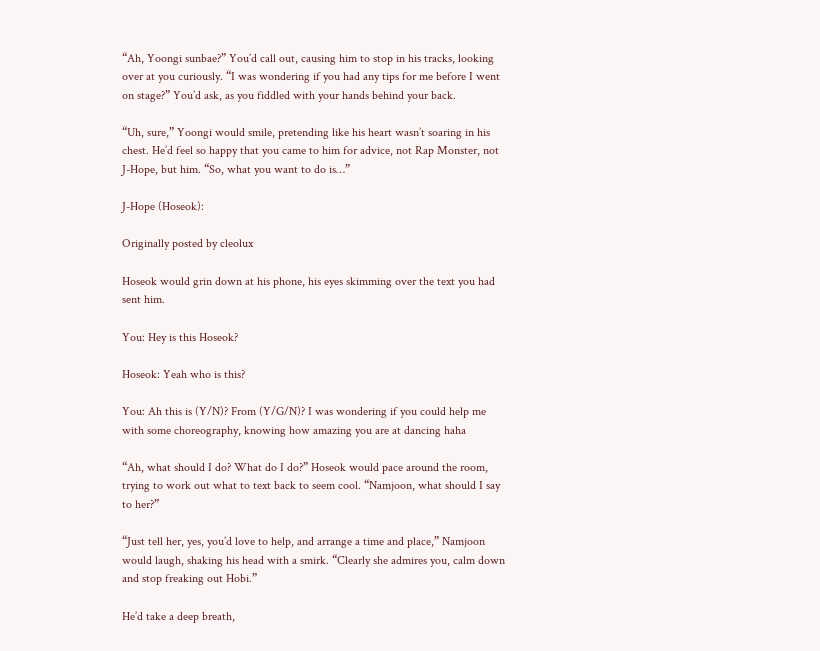“Ah, Yoongi sunbae?” You’d call out, causing him to stop in his tracks, looking over at you curiously. “I was wondering if you had any tips for me before I went on stage?” You’d ask, as you fiddled with your hands behind your back.

“Uh, sure,” Yoongi would smile, pretending like his heart wasn’t soaring in his chest. He’d feel so happy that you came to him for advice, not Rap Monster, not J-Hope, but him. “So, what you want to do is…”

J-Hope (Hoseok):

Originally posted by cleolux

Hoseok would grin down at his phone, his eyes skimming over the text you had sent him.

You: Hey is this Hoseok?

Hoseok: Yeah who is this?

You: Ah this is (Y/N)? From (Y/G/N)? I was wondering if you could help me with some choreography, knowing how amazing you are at dancing haha

“Ah, what should I do? What do I do?” Hoseok would pace around the room, trying to work out what to text back to seem cool. “Namjoon, what should I say to her?”

“Just tell her, yes, you’d love to help, and arrange a time and place,” Namjoon would laugh, shaking his head with a smirk. “Clearly she admires you, calm down and stop freaking out Hobi.”

He’d take a deep breath,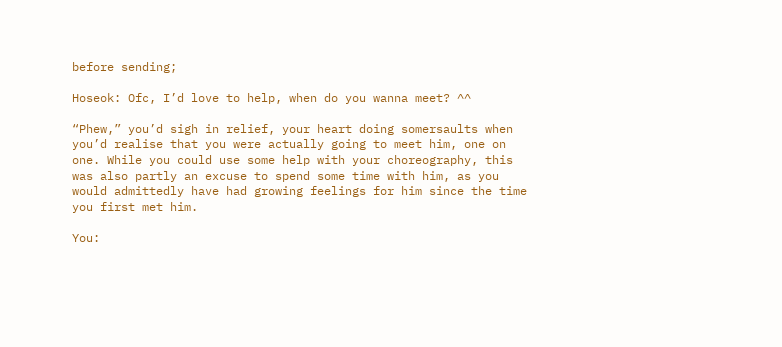before sending;

Hoseok: Ofc, I’d love to help, when do you wanna meet? ^^

“Phew,” you’d sigh in relief, your heart doing somersaults when you’d realise that you were actually going to meet him, one on one. While you could use some help with your choreography, this was also partly an excuse to spend some time with him, as you would admittedly have had growing feelings for him since the time you first met him.

You: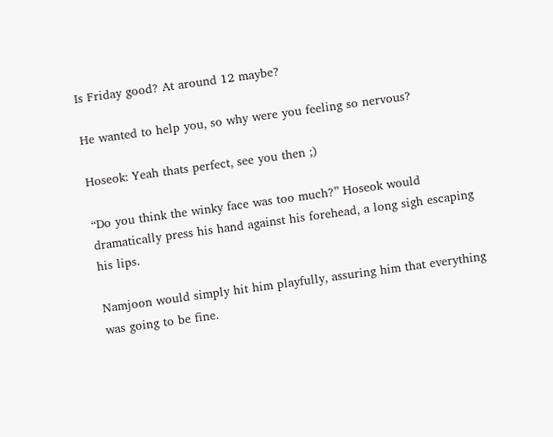Is Friday good? At around 12 maybe?

He wanted to help you, so why were you feeling so nervous?

Hoseok: Yeah thats perfect, see you then ;)

“Do you think the winky face was too much?” Hoseok would dramatically press his hand against his forehead, a long sigh escaping his lips.

Namjoon would simply hit him playfully, assuring him that everything was going to be fine.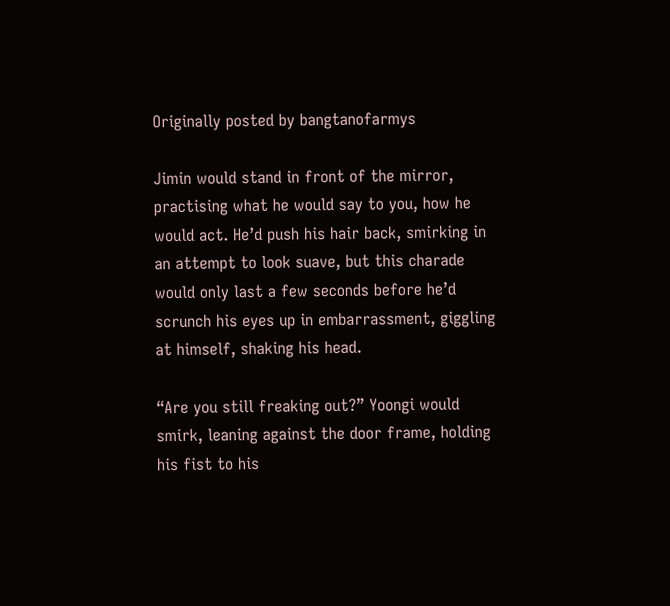Originally posted by bangtanofarmys

Jimin would stand in front of the mirror, practising what he would say to you, how he would act. He’d push his hair back, smirking in an attempt to look suave, but this charade would only last a few seconds before he’d scrunch his eyes up in embarrassment, giggling at himself, shaking his head.

“Are you still freaking out?” Yoongi would smirk, leaning against the door frame, holding his fist to his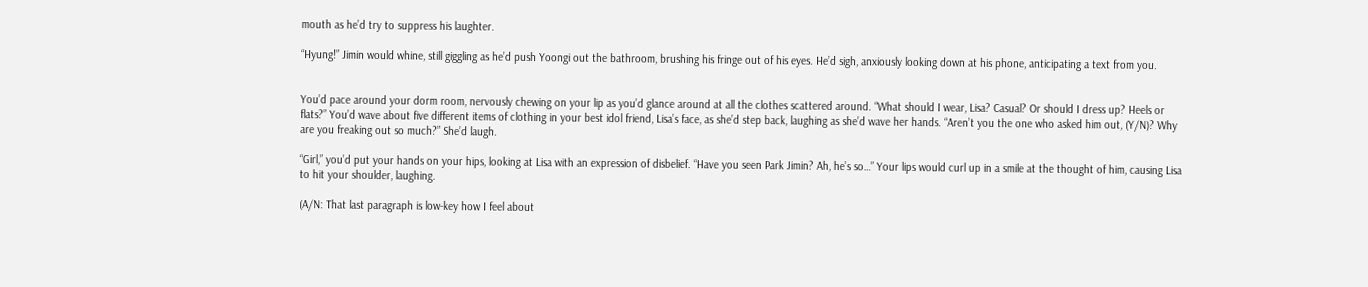mouth as he’d try to suppress his laughter.

“Hyung!” Jimin would whine, still giggling as he’d push Yoongi out the bathroom, brushing his fringe out of his eyes. He’d sigh, anxiously looking down at his phone, anticipating a text from you.


You’d pace around your dorm room, nervously chewing on your lip as you’d glance around at all the clothes scattered around. “What should I wear, Lisa? Casual? Or should I dress up? Heels or flats?” You’d wave about five different items of clothing in your best idol friend, Lisa’s face, as she’d step back, laughing as she’d wave her hands. “Aren’t you the one who asked him out, (Y/N)? Why are you freaking out so much?” She’d laugh.

“Girl,” you’d put your hands on your hips, looking at Lisa with an expression of disbelief. “Have you seen Park Jimin? Ah, he’s so…” Your lips would curl up in a smile at the thought of him, causing Lisa to hit your shoulder, laughing.

(A/N: That last paragraph is low-key how I feel about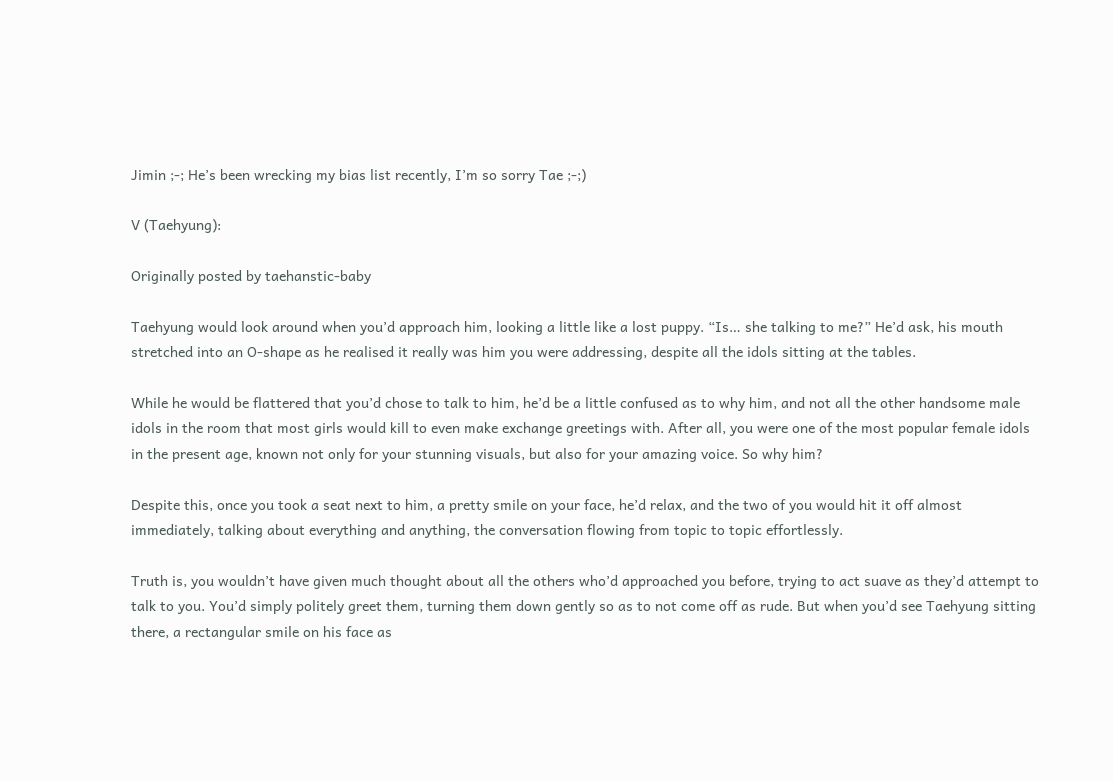Jimin ;-; He’s been wrecking my bias list recently, I’m so sorry Tae ;-;)

V (Taehyung):

Originally posted by taehanstic-baby

Taehyung would look around when you’d approach him, looking a little like a lost puppy. “Is… she talking to me?” He’d ask, his mouth stretched into an O-shape as he realised it really was him you were addressing, despite all the idols sitting at the tables.

While he would be flattered that you’d chose to talk to him, he’d be a little confused as to why him, and not all the other handsome male idols in the room that most girls would kill to even make exchange greetings with. After all, you were one of the most popular female idols in the present age, known not only for your stunning visuals, but also for your amazing voice. So why him?

Despite this, once you took a seat next to him, a pretty smile on your face, he’d relax, and the two of you would hit it off almost immediately, talking about everything and anything, the conversation flowing from topic to topic effortlessly.

Truth is, you wouldn’t have given much thought about all the others who’d approached you before, trying to act suave as they’d attempt to talk to you. You’d simply politely greet them, turning them down gently so as to not come off as rude. But when you’d see Taehyung sitting there, a rectangular smile on his face as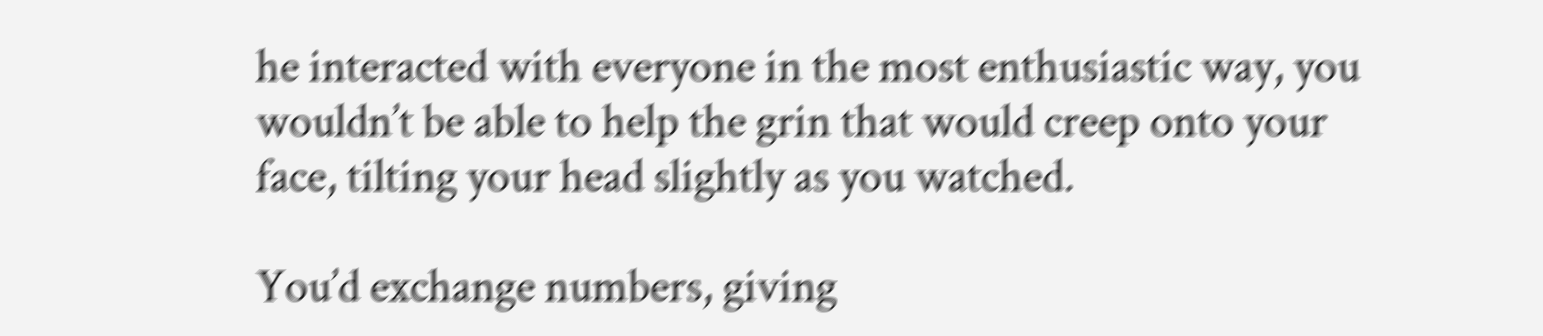he interacted with everyone in the most enthusiastic way, you wouldn’t be able to help the grin that would creep onto your face, tilting your head slightly as you watched.

You’d exchange numbers, giving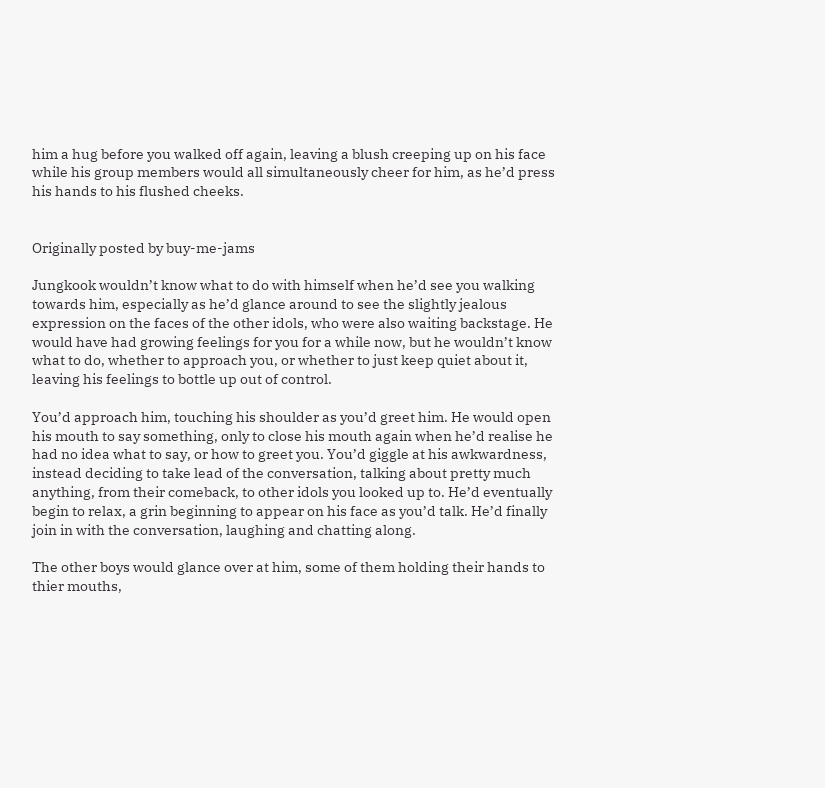him a hug before you walked off again, leaving a blush creeping up on his face while his group members would all simultaneously cheer for him, as he’d press his hands to his flushed cheeks.


Originally posted by buy-me-jams

Jungkook wouldn’t know what to do with himself when he’d see you walking towards him, especially as he’d glance around to see the slightly jealous expression on the faces of the other idols, who were also waiting backstage. He would have had growing feelings for you for a while now, but he wouldn’t know what to do, whether to approach you, or whether to just keep quiet about it, leaving his feelings to bottle up out of control.

You’d approach him, touching his shoulder as you’d greet him. He would open his mouth to say something, only to close his mouth again when he’d realise he had no idea what to say, or how to greet you. You’d giggle at his awkwardness, instead deciding to take lead of the conversation, talking about pretty much anything, from their comeback, to other idols you looked up to. He’d eventually begin to relax, a grin beginning to appear on his face as you’d talk. He’d finally join in with the conversation, laughing and chatting along.

The other boys would glance over at him, some of them holding their hands to thier mouths,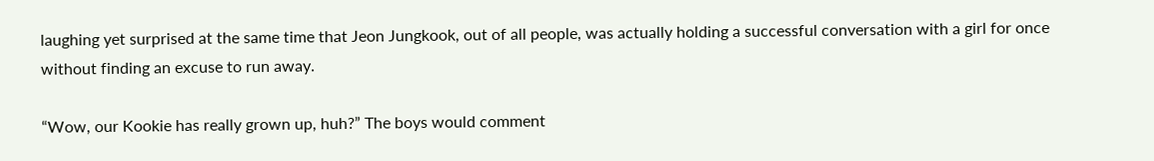laughing yet surprised at the same time that Jeon Jungkook, out of all people, was actually holding a successful conversation with a girl for once without finding an excuse to run away.

“Wow, our Kookie has really grown up, huh?” The boys would comment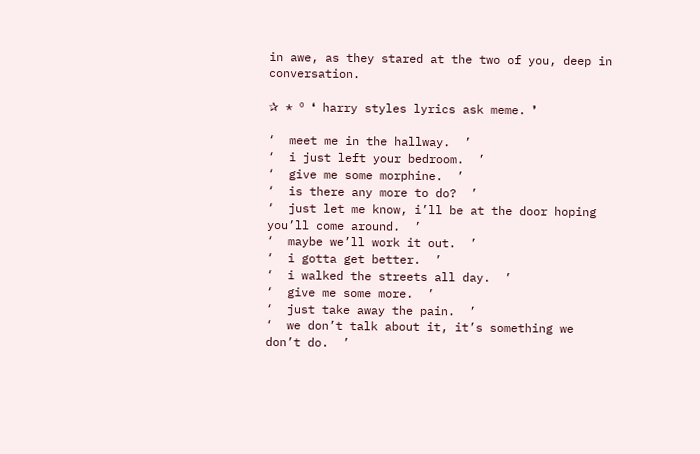in awe, as they stared at the two of you, deep in conversation.

✰ * º ❛ harry styles lyrics ask meme. ❜

‘  meet me in the hallway.  ’
‘  i just left your bedroom.  ’
‘  give me some morphine.  ’
‘  is there any more to do?  ’
‘  just let me know, i’ll be at the door hoping you’ll come around.  ’
‘  maybe we’ll work it out.  ’
‘  i gotta get better.  ’
‘  i walked the streets all day.  ’
‘  give me some more.  ’
‘  just take away the pain.  ’
‘  we don’t talk about it, it’s something we don’t do.  ’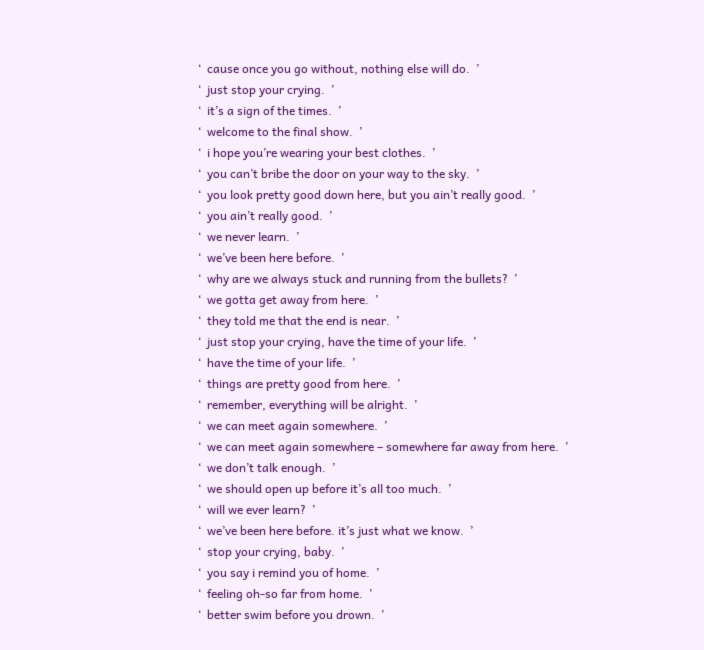‘  cause once you go without, nothing else will do.  ’
‘  just stop your crying.  ’
‘  it’s a sign of the times.  ’
‘  welcome to the final show.  ’
‘  i hope you’re wearing your best clothes.  ’
‘  you can’t bribe the door on your way to the sky.  ’
‘  you look pretty good down here, but you ain’t really good.  ’
‘  you ain’t really good.  ’
‘  we never learn.  ’
‘  we’ve been here before.  ’
‘  why are we always stuck and running from the bullets?  ’
‘  we gotta get away from here.  ’
‘  they told me that the end is near.  ’
‘  just stop your crying, have the time of your life.  ’
‘  have the time of your life.  ’
‘  things are pretty good from here.  ’
‘  remember, everything will be alright.  ’
‘  we can meet again somewhere.  ’
‘  we can meet again somewhere – somewhere far away from here.  ’
‘  we don’t talk enough.  ’
‘  we should open up before it’s all too much.  ’
‘  will we ever learn?  ’
‘  we’ve been here before. it’s just what we know.  ’
‘  stop your crying, baby.  ’
‘  you say i remind you of home.  ’
‘  feeling oh-so far from home.  ’
‘  better swim before you drown.  ’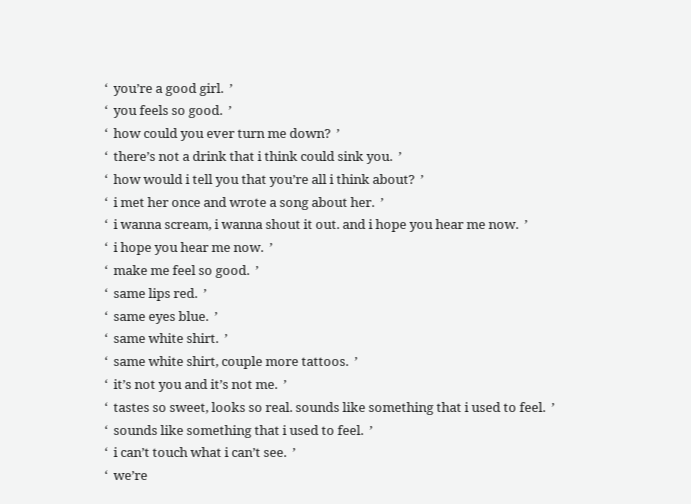‘  you’re a good girl.  ’
‘  you feels so good.  ’
‘  how could you ever turn me down?  ’
‘  there’s not a drink that i think could sink you.  ’
‘  how would i tell you that you’re all i think about?  ’
‘  i met her once and wrote a song about her.  ’
‘  i wanna scream, i wanna shout it out. and i hope you hear me now.  ’
‘  i hope you hear me now.  ’
‘  make me feel so good.  ’
‘  same lips red.  ’
‘  same eyes blue.  ’
‘  same white shirt.  ’
‘  same white shirt, couple more tattoos.  ’
‘  it’s not you and it’s not me.  ’
‘  tastes so sweet, looks so real. sounds like something that i used to feel.  ’
‘  sounds like something that i used to feel.  ’
‘  i can’t touch what i can’t see.  ’
‘  we’re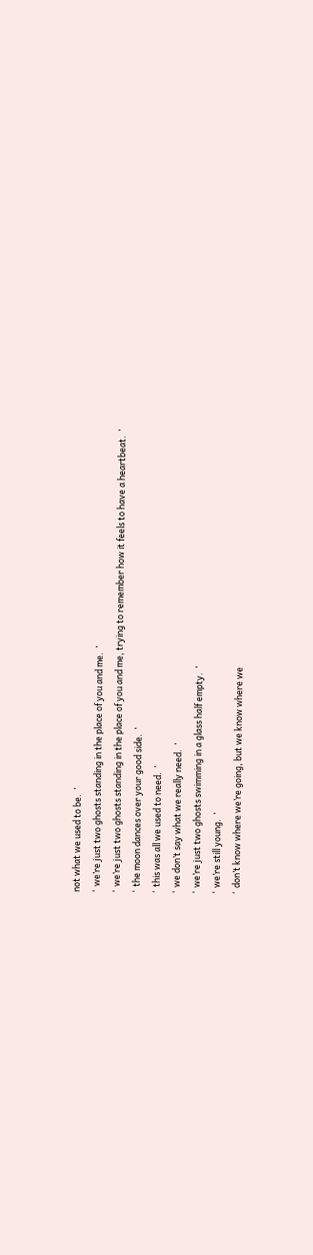not what we used to be.  ’
‘  we’re just two ghosts standing in the place of you and me.  ’
‘  we’re just two ghosts standing in the place of you and me, trying to remember how it feels to have a heartbeat.  ’
‘  the moon dances over your good side.  ’
‘  this was all we used to need.  ’
‘  we don’t say what we really need.  ’
‘  we’re just two ghosts swimming in a glass half empty.  ’
‘  we’re still young.  ’
‘  don’t know where we’re going, but we know where we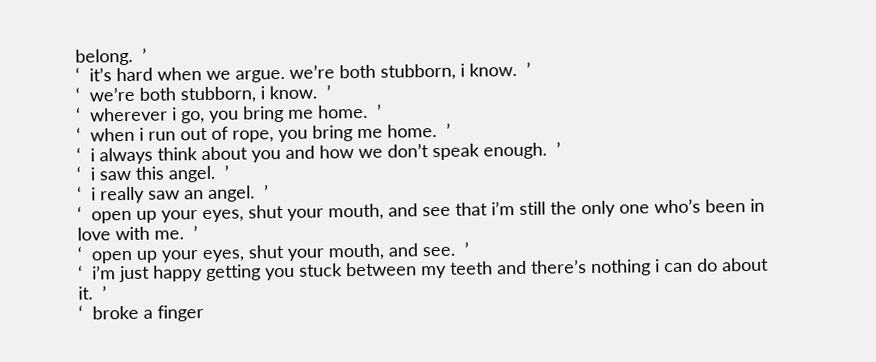belong.  ’
‘  it’s hard when we argue. we’re both stubborn, i know.  ’
‘  we’re both stubborn, i know.  ’
‘  wherever i go, you bring me home.  ’
‘  when i run out of rope, you bring me home.  ’
‘  i always think about you and how we don’t speak enough.  ’
‘  i saw this angel.  ’
‘  i really saw an angel.  ’
‘  open up your eyes, shut your mouth, and see that i’m still the only one who’s been in love with me.  ’
‘  open up your eyes, shut your mouth, and see.  ’
‘  i’m just happy getting you stuck between my teeth and there’s nothing i can do about it.  ’
‘  broke a finger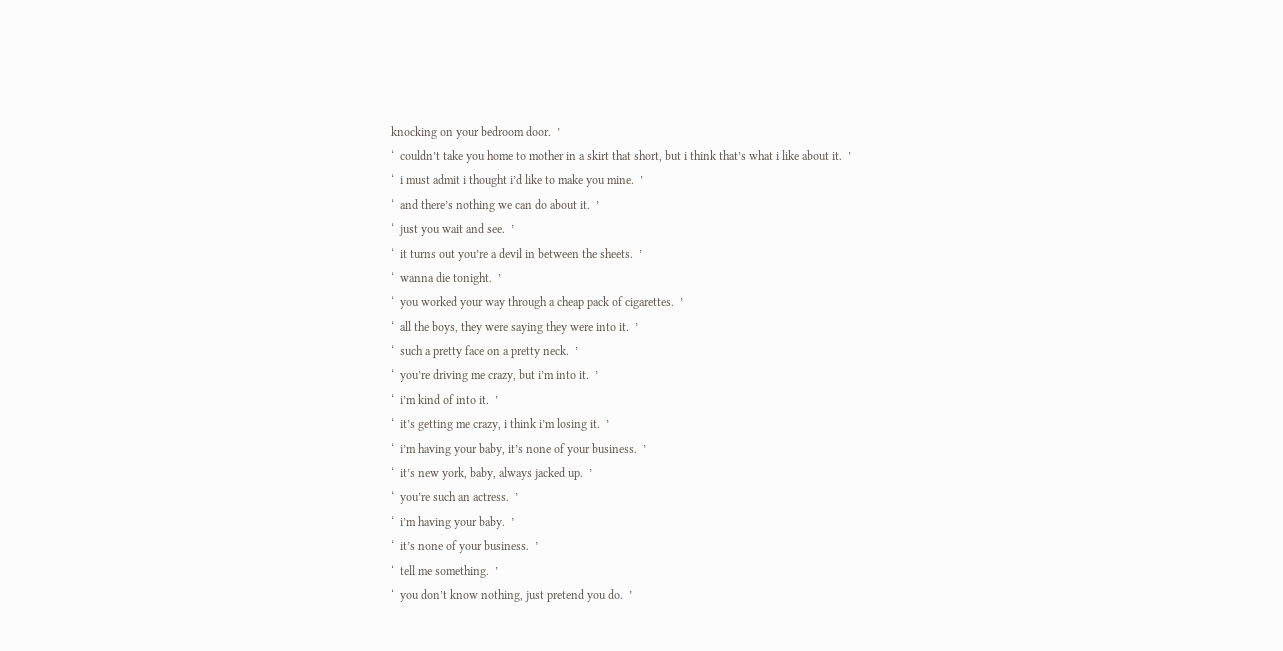knocking on your bedroom door.  ’
‘  couldn’t take you home to mother in a skirt that short, but i think that’s what i like about it.  ’
‘  i must admit i thought i’d like to make you mine.  ’
‘  and there’s nothing we can do about it.  ’
‘  just you wait and see.  ’
‘  it turns out you’re a devil in between the sheets.  ’
‘  wanna die tonight.  ’
‘  you worked your way through a cheap pack of cigarettes.  ’
‘  all the boys, they were saying they were into it.  ’
‘  such a pretty face on a pretty neck.  ’
‘  you’re driving me crazy, but i’m into it.  ’
‘  i’m kind of into it.  ’
‘  it’s getting me crazy, i think i’m losing it.  ’
‘  i’m having your baby, it’s none of your business.  ’
‘  it’s new york, baby, always jacked up.  ’
‘  you’re such an actress.  ’
‘  i’m having your baby.  ’
‘  it’s none of your business.  ’
‘  tell me something.  ’
‘  you don’t know nothing, just pretend you do.  ’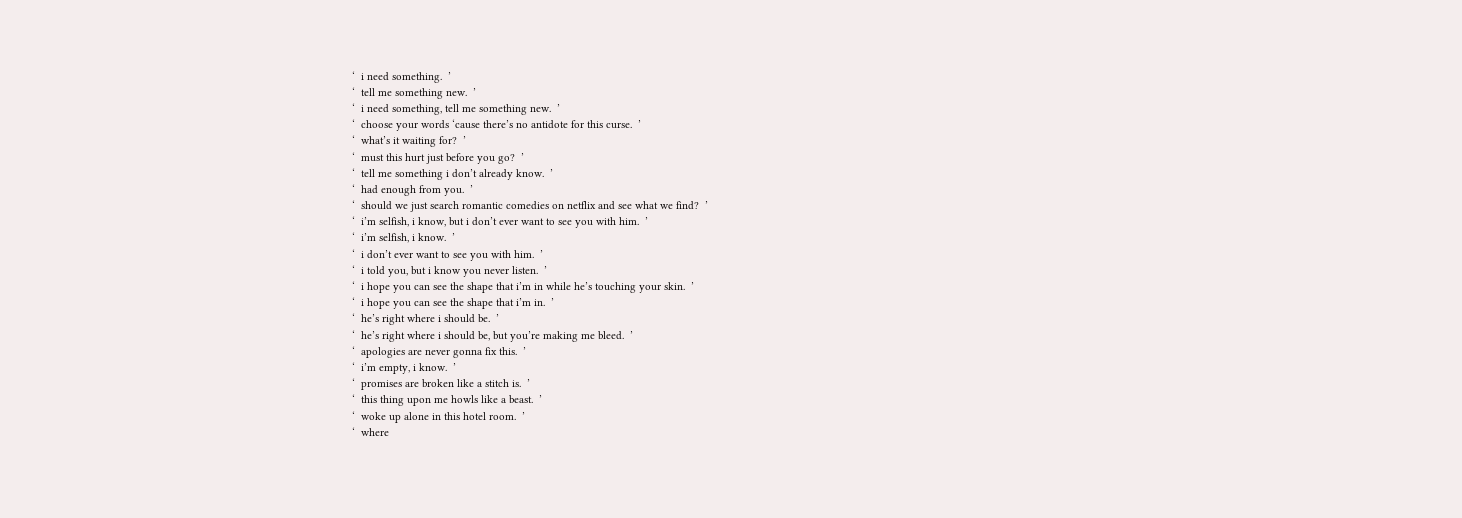‘  i need something.  ’
‘  tell me something new.  ’
‘  i need something, tell me something new.  ’
‘  choose your words ‘cause there’s no antidote for this curse.  ’
‘  what’s it waiting for?  ’
‘  must this hurt just before you go?  ’
‘  tell me something i don’t already know.  ’
‘  had enough from you.  ’
‘  should we just search romantic comedies on netflix and see what we find?  ’
‘  i’m selfish, i know, but i don’t ever want to see you with him.  ’
‘  i’m selfish, i know.  ’
‘  i don’t ever want to see you with him.  ’
‘  i told you, but i know you never listen.  ’
‘  i hope you can see the shape that i’m in while he’s touching your skin.  ’
‘  i hope you can see the shape that i’m in.  ’
‘  he’s right where i should be.  ’
‘  he’s right where i should be, but you’re making me bleed.  ’
‘  apologies are never gonna fix this.  ’
‘  i’m empty, i know.  ’
‘  promises are broken like a stitch is.  ’
‘  this thing upon me howls like a beast.  ’
‘  woke up alone in this hotel room.  ’
‘  where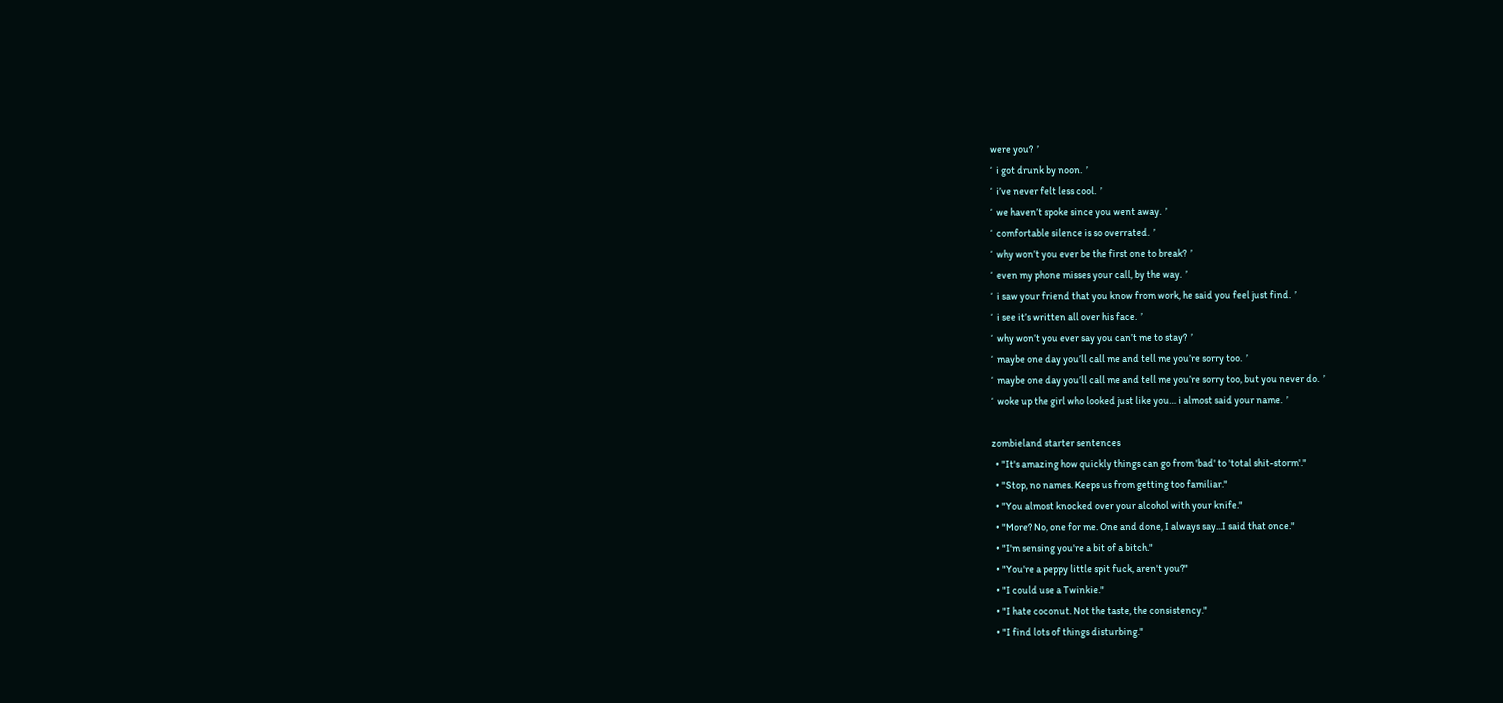were you?  ’
‘  i got drunk by noon.  ’
‘  i’ve never felt less cool.  ’
‘  we haven’t spoke since you went away.  ’
‘  comfortable silence is so overrated.  ’
‘  why won’t you ever be the first one to break?  ’
‘  even my phone misses your call, by the way.  ’
‘  i saw your friend that you know from work, he said you feel just find.  ’
‘  i see it’s written all over his face.  ’
‘  why won’t you ever say you can’t me to stay?  ’
‘  maybe one day you’ll call me and tell me you’re sorry too.  ’
‘  maybe one day you’ll call me and tell me you’re sorry too, but you never do.  ’
‘  woke up the girl who looked just like you… i almost said your name.  ’

zombieland starter sentences
  • "It's amazing how quickly things can go from 'bad' to 'total shit-storm'."
  • "Stop, no names. Keeps us from getting too familiar."
  • "You almost knocked over your alcohol with your knife."
  • "More? No, one for me. One and done, I always say...I said that once."
  • "I'm sensing you're a bit of a bitch."
  • "You're a peppy little spit fuck, aren't you?"
  • "I could use a Twinkie."
  • "I hate coconut. Not the taste, the consistency."
  • "I find lots of things disturbing."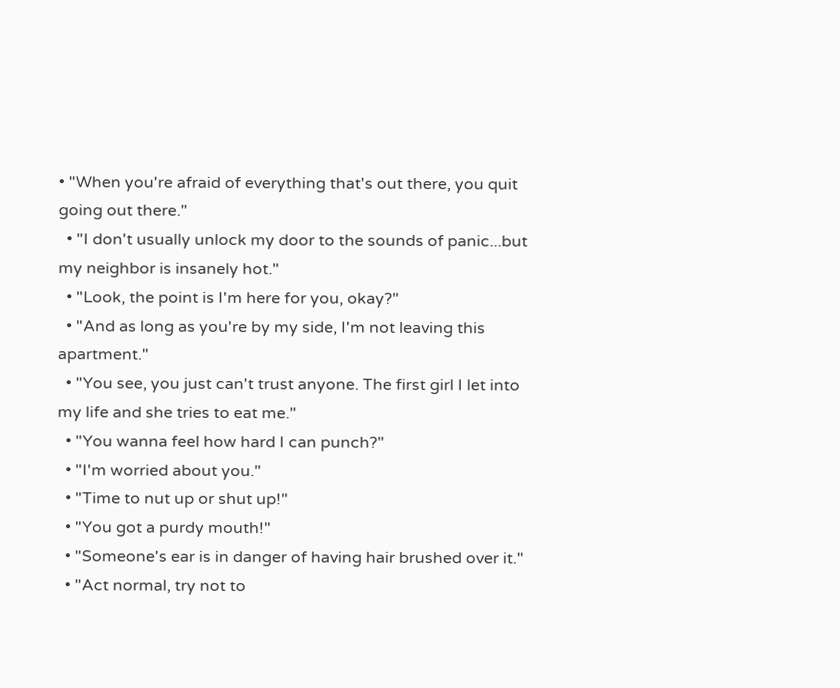• "When you're afraid of everything that's out there, you quit going out there."
  • "I don't usually unlock my door to the sounds of panic...but my neighbor is insanely hot."
  • "Look, the point is I'm here for you, okay?"
  • "And as long as you're by my side, I'm not leaving this apartment."
  • "You see, you just can't trust anyone. The first girl I let into my life and she tries to eat me."
  • "You wanna feel how hard I can punch?"
  • "I'm worried about you."
  • "Time to nut up or shut up!"
  • "You got a purdy mouth!"
  • "Someone's ear is in danger of having hair brushed over it."
  • "Act normal, try not to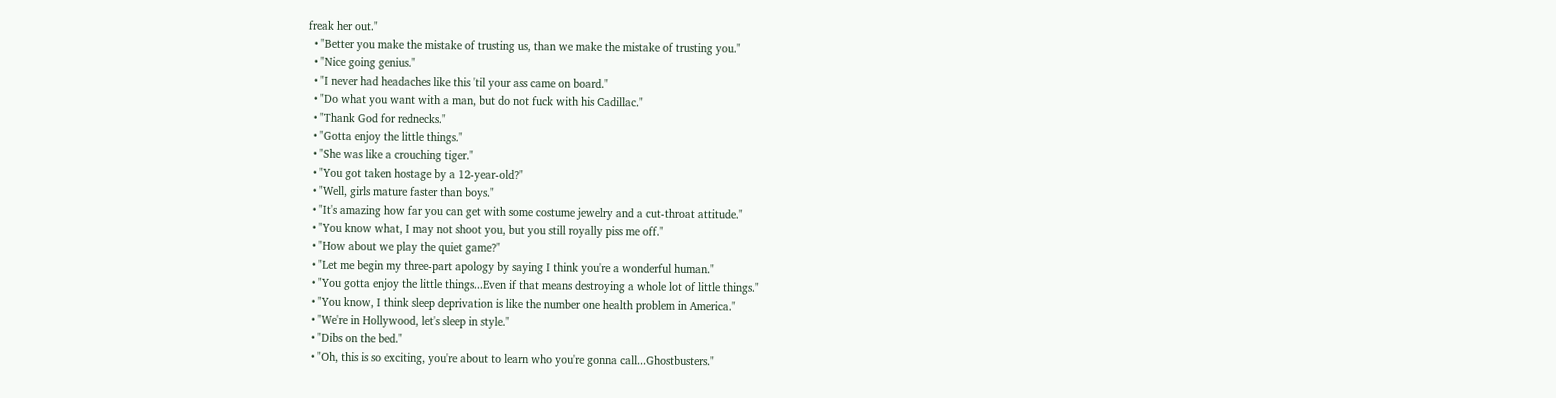freak her out."
  • "Better you make the mistake of trusting us, than we make the mistake of trusting you."
  • "Nice going genius."
  • "I never had headaches like this 'til your ass came on board."
  • "Do what you want with a man, but do not fuck with his Cadillac."
  • "Thank God for rednecks."
  • "Gotta enjoy the little things."
  • "She was like a crouching tiger."
  • "You got taken hostage by a 12-year-old?"
  • "Well, girls mature faster than boys."
  • "It's amazing how far you can get with some costume jewelry and a cut-throat attitude."
  • "You know what, I may not shoot you, but you still royally piss me off."
  • "How about we play the quiet game?"
  • "Let me begin my three-part apology by saying I think you're a wonderful human."
  • "You gotta enjoy the little things...Even if that means destroying a whole lot of little things."
  • "You know, I think sleep deprivation is like the number one health problem in America."
  • "We're in Hollywood, let's sleep in style."
  • "Dibs on the bed."
  • "Oh, this is so exciting, you're about to learn who you're gonna call...Ghostbusters."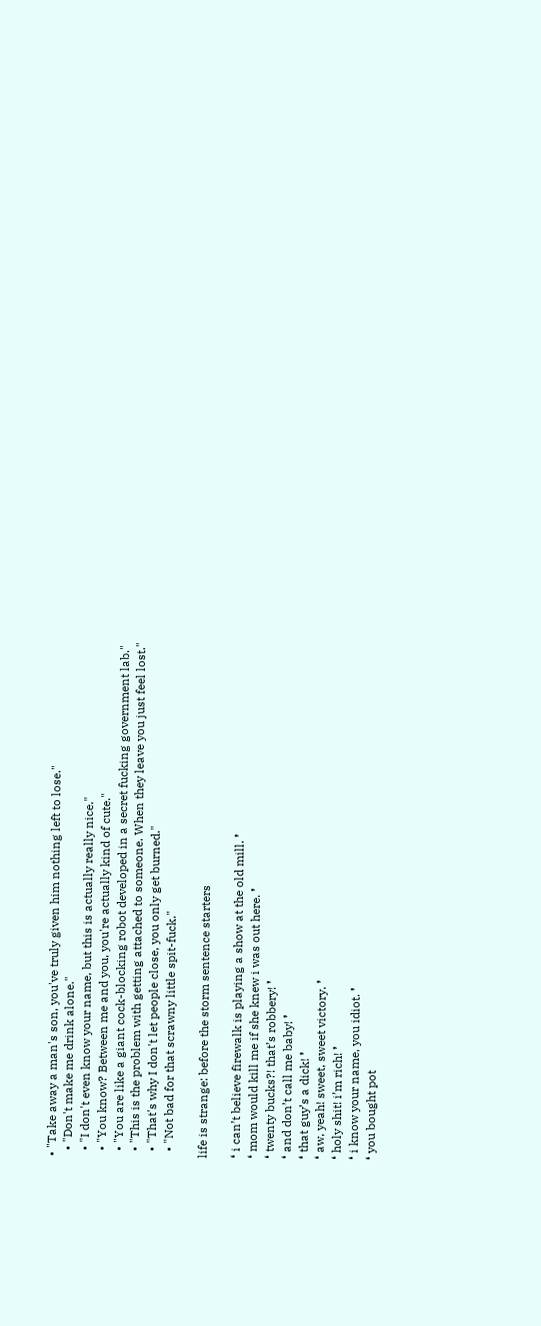• "Take away a man's son, you've truly given him nothing left to lose."
  • "Don't make me drink alone."
  • "I don't even know your name, but this is actually really nice."
  • "You know? Between me and you, you're actually kind of cute."
  • "You are like a giant cock-blocking robot developed in a secret fucking government lab."
  • "This is the problem with getting attached to someone. When they leave you just feel lost."
  • "That's why I don't let people close, you only get burned."
  • "Not bad for that scrawny little spit-fuck."

life is strange: before the storm sentence starters

❛ i can’t believe firewalk is playing a show at the old mill. ❜
❛ mom would kill me if she knew i was out here. ❜
❛ twenty bucks?! that’s robbery! ❜
❛ and don’t call me baby! ❜
❛ that guy’s a dick! ❜
❛ aw, yeah! sweet, sweet victory. ❜
❛ holy shit! i’m rich! ❜
❛ i know your name, you idiot. ❜
❛ you bought pot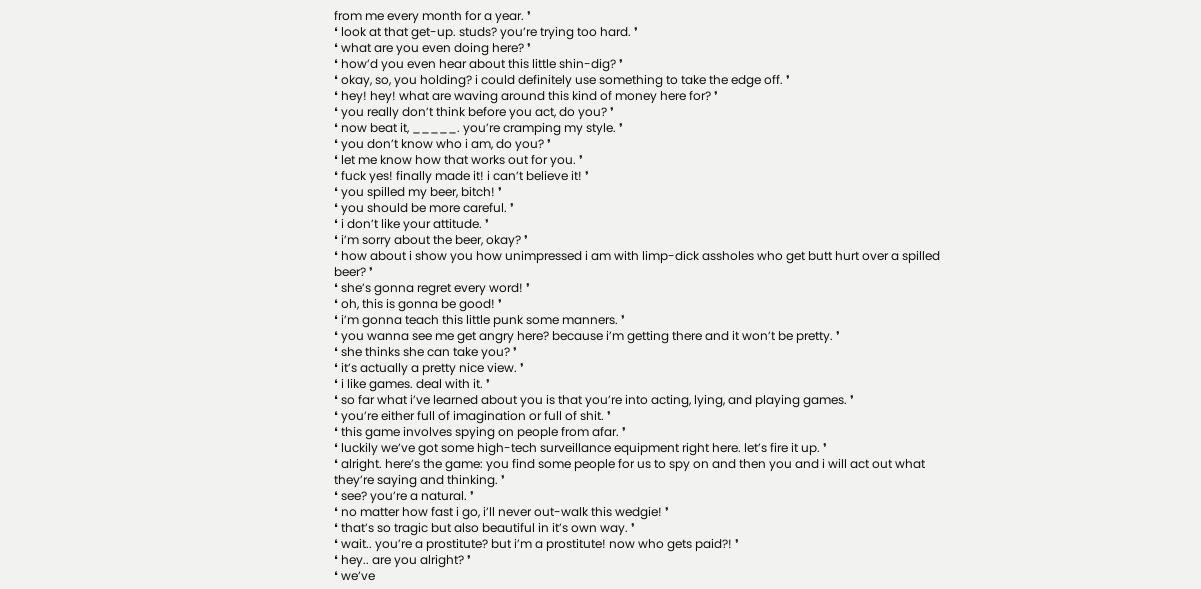from me every month for a year. ❜
❛ look at that get-up. studs? you’re trying too hard. ❜
❛ what are you even doing here? ❜
❛ how’d you even hear about this little shin-dig? ❜
❛ okay, so, you holding? i could definitely use something to take the edge off. ❜
❛ hey! hey! what are waving around this kind of money here for? ❜
❛ you really don’t think before you act, do you? ❜
❛ now beat it, _____. you’re cramping my style. ❜
❛ you don’t know who i am, do you? ❜
❛ let me know how that works out for you. ❜
❛ fuck yes! finally made it! i can’t believe it! ❜
❛ you spilled my beer, bitch! ❜
❛ you should be more careful. ❜
❛ i don’t like your attitude. ❜
❛ i’m sorry about the beer, okay? ❜
❛ how about i show you how unimpressed i am with limp-dick assholes who get butt hurt over a spilled beer? ❜
❛ she’s gonna regret every word! ❜
❛ oh, this is gonna be good! ❜
❛ i’m gonna teach this little punk some manners. ❜
❛ you wanna see me get angry here? because i’m getting there and it won’t be pretty. ❜
❛ she thinks she can take you? ❜
❛ it’s actually a pretty nice view. ❜
❛ i like games. deal with it. ❜
❛ so far what i’ve learned about you is that you’re into acting, lying, and playing games. ❜
❛ you’re either full of imagination or full of shit. ❜
❛ this game involves spying on people from afar. ❜
❛ luckily we’ve got some high-tech surveillance equipment right here. let’s fire it up. ❜
❛ alright. here’s the game: you find some people for us to spy on and then you and i will act out what they’re saying and thinking. ❜
❛ see? you’re a natural. ❜
❛ no matter how fast i go, i’ll never out-walk this wedgie! ❜
❛ that’s so tragic but also beautiful in it’s own way. ❜
❛ wait.. you’re a prostitute? but i’m a prostitute! now who gets paid?! ❜
❛ hey.. are you alright? ❜
❛ we’ve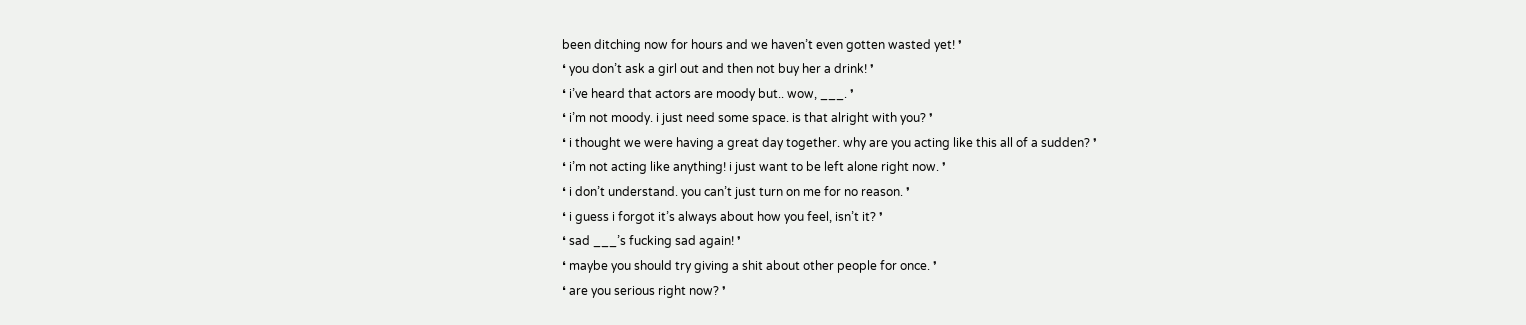been ditching now for hours and we haven’t even gotten wasted yet! ❜
❛ you don’t ask a girl out and then not buy her a drink! ❜
❛ i’ve heard that actors are moody but.. wow, ___. ❜
❛ i’m not moody. i just need some space. is that alright with you? ❜
❛ i thought we were having a great day together. why are you acting like this all of a sudden? ❜
❛ i’m not acting like anything! i just want to be left alone right now. ❜
❛ i don’t understand. you can’t just turn on me for no reason. ❜
❛ i guess i forgot it’s always about how you feel, isn’t it? ❜
❛ sad ___’s fucking sad again! ❜
❛ maybe you should try giving a shit about other people for once. ❜
❛ are you serious right now? ❜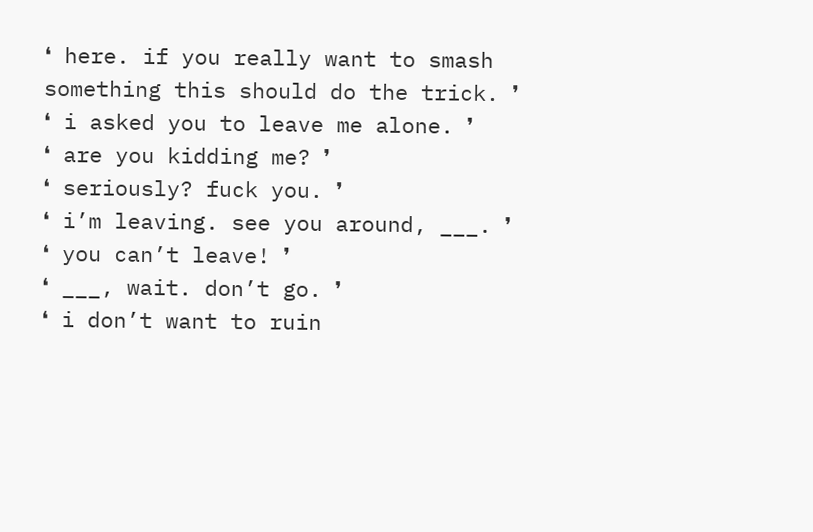❛ here. if you really want to smash something this should do the trick. ❜
❛ i asked you to leave me alone. ❜
❛ are you kidding me? ❜
❛ seriously? fuck you. ❜
❛ i’m leaving. see you around, ___. ❜
❛ you can’t leave! ❜
❛ ___, wait. don’t go. ❜
❛ i don’t want to ruin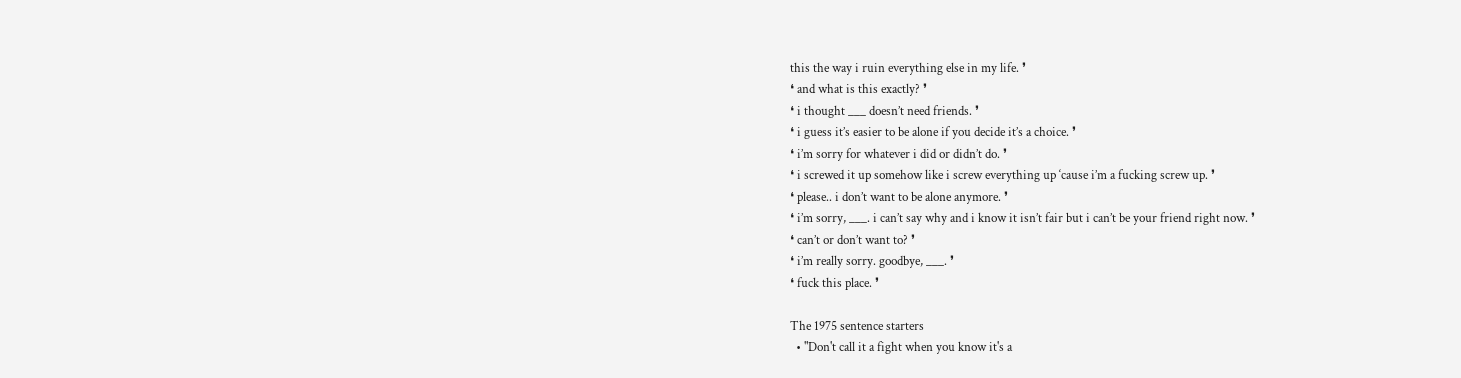this the way i ruin everything else in my life. ❜
❛ and what is this exactly? ❜
❛ i thought ___ doesn’t need friends. ❜
❛ i guess it’s easier to be alone if you decide it’s a choice. ❜
❛ i’m sorry for whatever i did or didn’t do. ❜
❛ i screwed it up somehow like i screw everything up ‘cause i’m a fucking screw up. ❜
❛ please.. i don’t want to be alone anymore. ❜
❛ i’m sorry, ___. i can’t say why and i know it isn’t fair but i can’t be your friend right now. ❜
❛ can’t or don’t want to? ❜
❛ i’m really sorry. goodbye, ___. ❜
❛ fuck this place. ❜

The 1975 sentence starters
  • "Don't call it a fight when you know it's a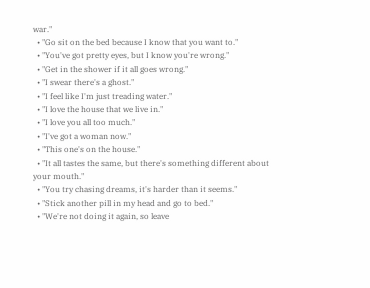war."
  • "Go sit on the bed because I know that you want to."
  • "You've got pretty eyes, but I know you're wrong."
  • "Get in the shower if it all goes wrong."
  • "I swear there's a ghost."
  • "I feel like I'm just treading water."
  • "I love the house that we live in."
  • "I love you all too much."
  • "I've got a woman now."
  • "This one's on the house."
  • "It all tastes the same, but there's something different about your mouth."
  • "You try chasing dreams, it's harder than it seems."
  • "Stick another pill in my head and go to bed."
  • "We're not doing it again, so leave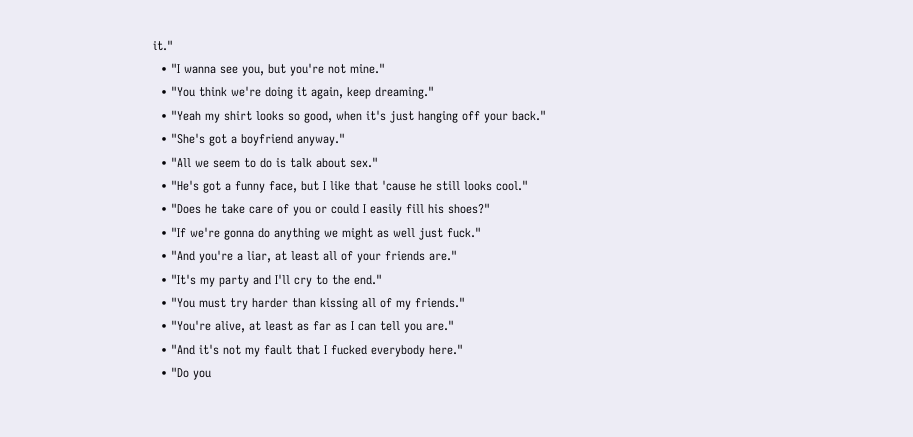it."
  • "I wanna see you, but you're not mine."
  • "You think we're doing it again, keep dreaming."
  • "Yeah my shirt looks so good, when it's just hanging off your back."
  • "She's got a boyfriend anyway."
  • "All we seem to do is talk about sex."
  • "He's got a funny face, but I like that 'cause he still looks cool."
  • "Does he take care of you or could I easily fill his shoes?"
  • "If we're gonna do anything we might as well just fuck."
  • "And you're a liar, at least all of your friends are."
  • "It's my party and I'll cry to the end."
  • "You must try harder than kissing all of my friends."
  • "You're alive, at least as far as I can tell you are."
  • "And it's not my fault that I fucked everybody here."
  • "Do you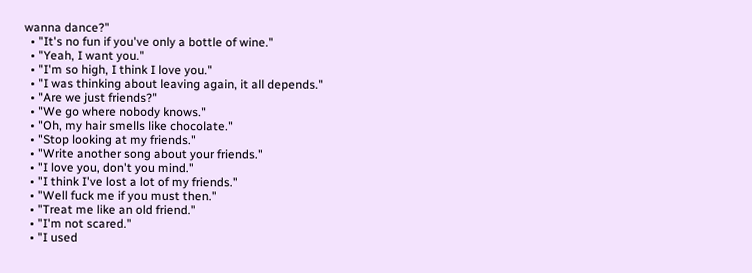wanna dance?"
  • "It's no fun if you've only a bottle of wine."
  • "Yeah, I want you."
  • "I'm so high, I think I love you."
  • "I was thinking about leaving again, it all depends."
  • "Are we just friends?"
  • "We go where nobody knows."
  • "Oh, my hair smells like chocolate."
  • "Stop looking at my friends."
  • "Write another song about your friends."
  • "I love you, don't you mind."
  • "I think I've lost a lot of my friends."
  • "Well fuck me if you must then."
  • "Treat me like an old friend."
  • "I'm not scared."
  • "I used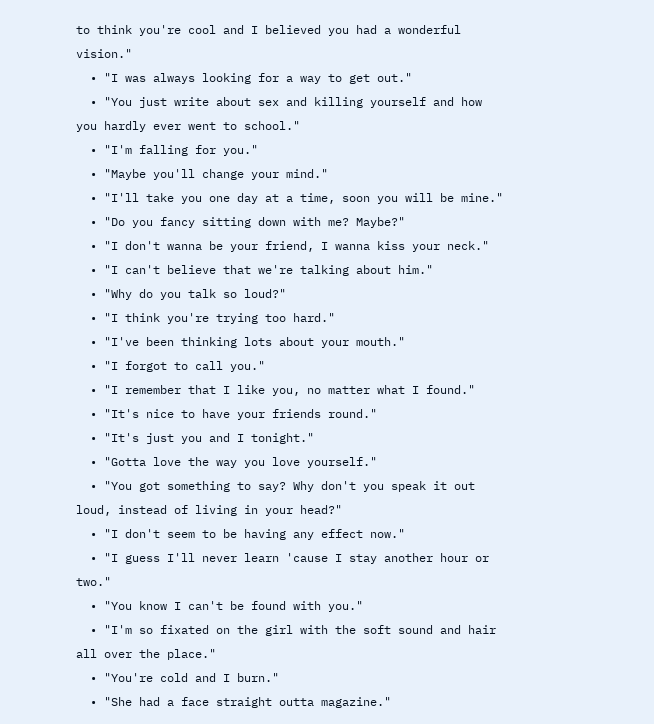to think you're cool and I believed you had a wonderful vision."
  • "I was always looking for a way to get out."
  • "You just write about sex and killing yourself and how you hardly ever went to school."
  • "I'm falling for you."
  • "Maybe you'll change your mind."
  • "I'll take you one day at a time, soon you will be mine."
  • "Do you fancy sitting down with me? Maybe?"
  • "I don't wanna be your friend, I wanna kiss your neck."
  • "I can't believe that we're talking about him."
  • "Why do you talk so loud?"
  • "I think you're trying too hard."
  • "I've been thinking lots about your mouth."
  • "I forgot to call you."
  • "I remember that I like you, no matter what I found."
  • "It's nice to have your friends round."
  • "It's just you and I tonight."
  • "Gotta love the way you love yourself."
  • "You got something to say? Why don't you speak it out loud, instead of living in your head?"
  • "I don't seem to be having any effect now."
  • "I guess I'll never learn 'cause I stay another hour or two."
  • "You know I can't be found with you."
  • "I'm so fixated on the girl with the soft sound and hair all over the place."
  • "You're cold and I burn."
  • "She had a face straight outta magazine."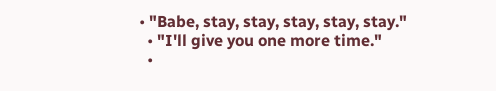• "Babe, stay, stay, stay, stay, stay."
  • "I'll give you one more time."
  •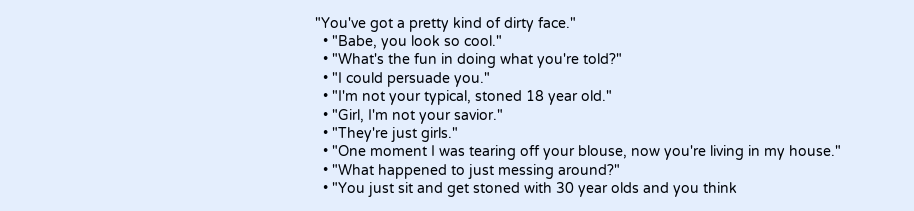"You've got a pretty kind of dirty face."
  • "Babe, you look so cool."
  • "What's the fun in doing what you're told?"
  • "I could persuade you."
  • "I'm not your typical, stoned 18 year old."
  • "Girl, I'm not your savior."
  • "They're just girls."
  • "One moment I was tearing off your blouse, now you're living in my house."
  • "What happened to just messing around?"
  • "You just sit and get stoned with 30 year olds and you think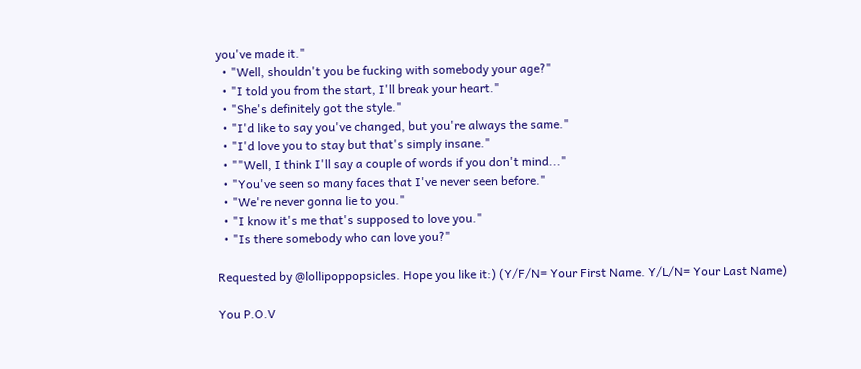you've made it."
  • "Well, shouldn't you be fucking with somebody your age?"
  • "I told you from the start, I'll break your heart."
  • "She's definitely got the style."
  • "I'd like to say you've changed, but you're always the same."
  • "I'd love you to stay but that's simply insane."
  • ""Well, I think I'll say a couple of words if you don't mind..."
  • "You've seen so many faces that I've never seen before."
  • "We're never gonna lie to you."
  • "I know it's me that's supposed to love you."
  • "Is there somebody who can love you?"

Requested by @lollipoppopsicles. Hope you like it:) (Y/F/N= Your First Name. Y/L/N= Your Last Name)

You P.O.V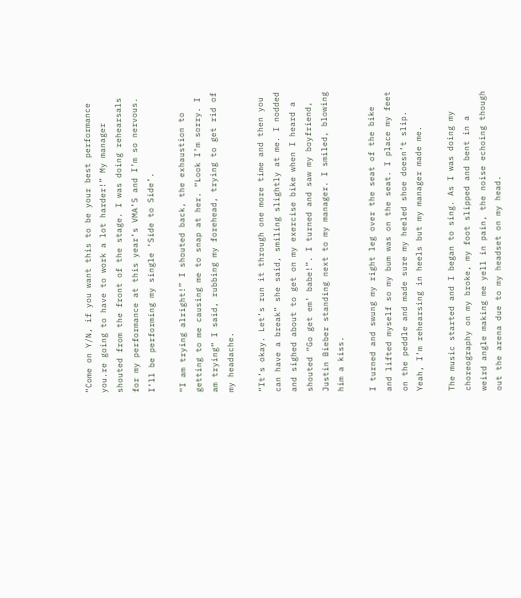“Come on Y/N, if you want this to be your best performance you.re going to have to work a lot harder!” My manager shouted from the front of the stage. I was doing rehearsals for my performance at this year’s VMA’S and I’m so nervous. I’ll be performing my single ‘Side to Side’.

“I am trying alright!” I shouted back, the exhaustion to getting to me causing me to snap at her. “Look I’m sorry. I am trying” I said, rubbing my forehead, trying to get rid of my headache.

“It’s okay. Let’s run it through one more time and then you can have a break” she said, smiling slightly at me. I nodded and sighed about to get on my exercise bike when I heard a shouted “Go get em’ babe!”. I turned and saw my boyfriend, Justin Bieber standing next to my manager. I smiled, blowing him a kiss.

I turned and swung my right leg over the seat of the bike and lifted myself so my bum was on the seat. I place my feet on the peddle and made sure my heeled shoe doesn’t slip. Yeah, I’m rehearsing in heels but my manager made me.

The music started and I began to sing. As I was doing my choreography on my broke, my foot slipped and bent in a weird angle making me yell in pain, the noise echoing though out the arena due to my headset on my head.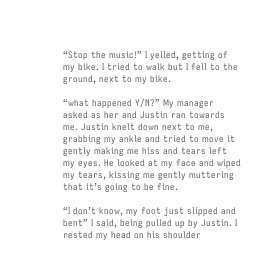“Stop the music!” I yelled, getting of my bike. I tried to walk but I fell to the ground, next to my bike.

“what happened Y/N?” My manager asked as her and Justin ran towards me. Justin knelt down next to me, grabbing my ankle and tried to move it gently making me hiss and tears left my eyes. He looked at my face and wiped my tears, kissing me gently muttering that it’s going to be fine.

“I don’t know, my foot just slipped and bent” I said, being pulled up by Justin. I rested my head on his shoulder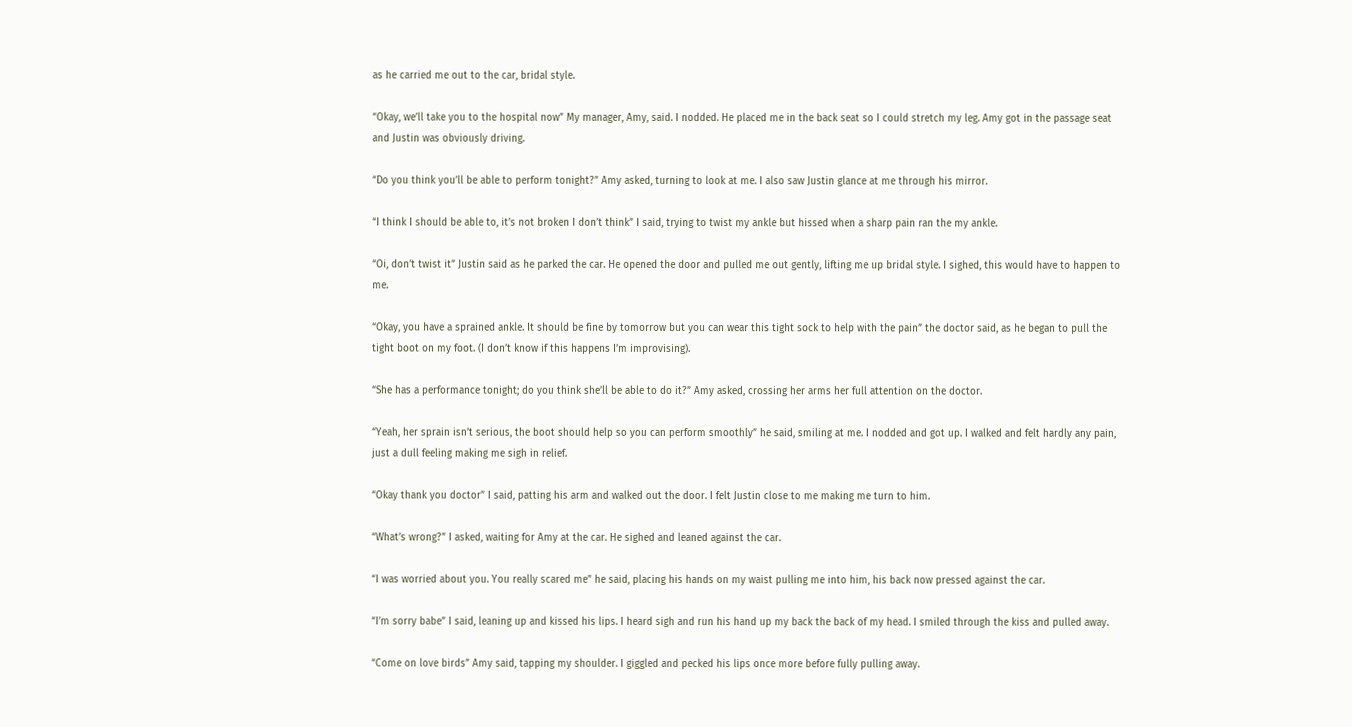as he carried me out to the car, bridal style.

“Okay, we’ll take you to the hospital now” My manager, Amy, said. I nodded. He placed me in the back seat so I could stretch my leg. Amy got in the passage seat and Justin was obviously driving.

“Do you think you’ll be able to perform tonight?” Amy asked, turning to look at me. I also saw Justin glance at me through his mirror.

“I think I should be able to, it’s not broken I don’t think” I said, trying to twist my ankle but hissed when a sharp pain ran the my ankle.

“Oi, don’t twist it” Justin said as he parked the car. He opened the door and pulled me out gently, lifting me up bridal style. I sighed, this would have to happen to me.

“Okay, you have a sprained ankle. It should be fine by tomorrow but you can wear this tight sock to help with the pain” the doctor said, as he began to pull the tight boot on my foot. (I don’t know if this happens I’m improvising).

“She has a performance tonight; do you think she’ll be able to do it?” Amy asked, crossing her arms her full attention on the doctor.

“Yeah, her sprain isn’t serious, the boot should help so you can perform smoothly” he said, smiling at me. I nodded and got up. I walked and felt hardly any pain, just a dull feeling making me sigh in relief.

“Okay thank you doctor” I said, patting his arm and walked out the door. I felt Justin close to me making me turn to him.

“What’s wrong?” I asked, waiting for Amy at the car. He sighed and leaned against the car.

“I was worried about you. You really scared me” he said, placing his hands on my waist pulling me into him, his back now pressed against the car.

“I’m sorry babe” I said, leaning up and kissed his lips. I heard sigh and run his hand up my back the back of my head. I smiled through the kiss and pulled away.

“Come on love birds” Amy said, tapping my shoulder. I giggled and pecked his lips once more before fully pulling away.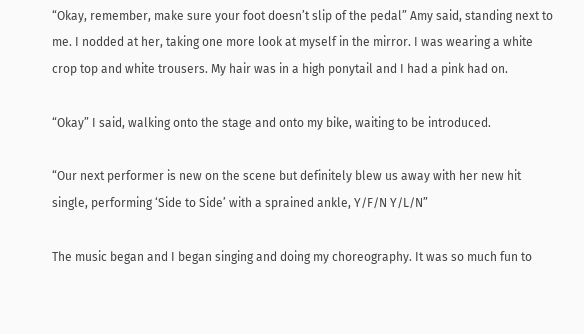“Okay, remember, make sure your foot doesn’t slip of the pedal” Amy said, standing next to me. I nodded at her, taking one more look at myself in the mirror. I was wearing a white crop top and white trousers. My hair was in a high ponytail and I had a pink had on.

“Okay” I said, walking onto the stage and onto my bike, waiting to be introduced.

“Our next performer is new on the scene but definitely blew us away with her new hit single, performing ‘Side to Side’ with a sprained ankle, Y/F/N Y/L/N”

The music began and I began singing and doing my choreography. It was so much fun to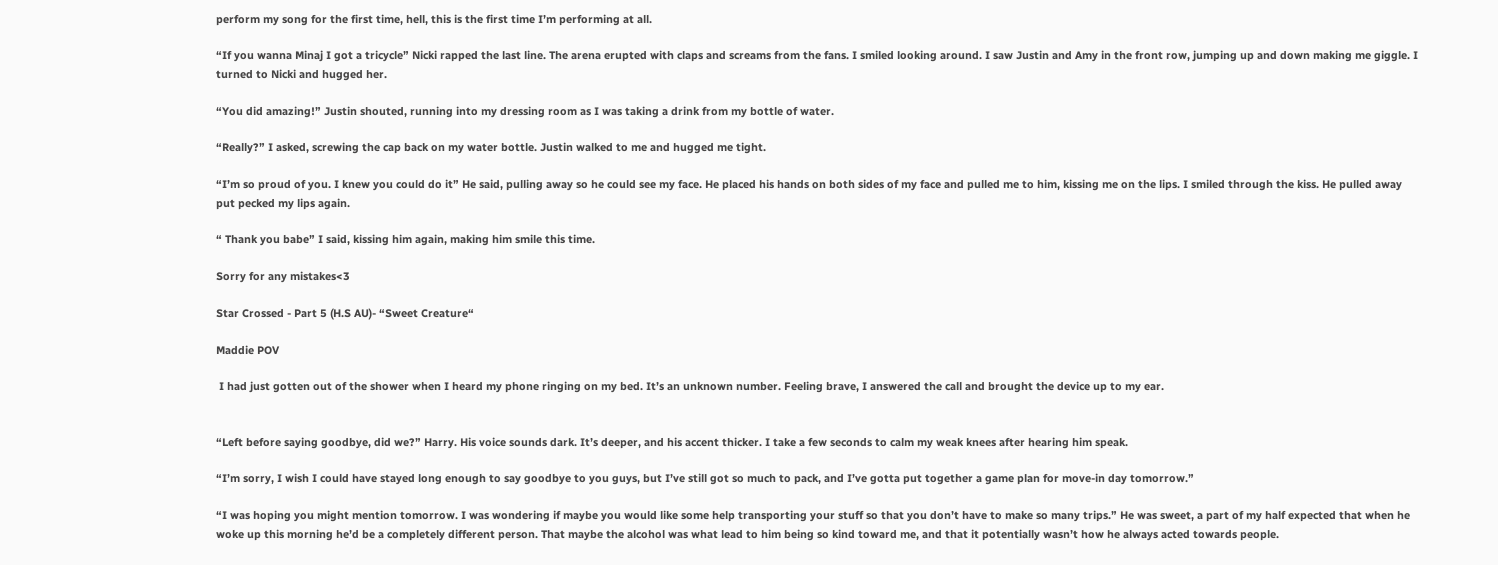perform my song for the first time, hell, this is the first time I’m performing at all.

“If you wanna Minaj I got a tricycle” Nicki rapped the last line. The arena erupted with claps and screams from the fans. I smiled looking around. I saw Justin and Amy in the front row, jumping up and down making me giggle. I turned to Nicki and hugged her.

“You did amazing!” Justin shouted, running into my dressing room as I was taking a drink from my bottle of water.

“Really?” I asked, screwing the cap back on my water bottle. Justin walked to me and hugged me tight.

“I’m so proud of you. I knew you could do it” He said, pulling away so he could see my face. He placed his hands on both sides of my face and pulled me to him, kissing me on the lips. I smiled through the kiss. He pulled away put pecked my lips again.

“ Thank you babe” I said, kissing him again, making him smile this time.

Sorry for any mistakes<3

Star Crossed - Part 5 (H.S AU)- “Sweet Creature“

Maddie POV

 I had just gotten out of the shower when I heard my phone ringing on my bed. It’s an unknown number. Feeling brave, I answered the call and brought the device up to my ear.


“Left before saying goodbye, did we?” Harry. His voice sounds dark. It’s deeper, and his accent thicker. I take a few seconds to calm my weak knees after hearing him speak.

“I’m sorry, I wish I could have stayed long enough to say goodbye to you guys, but I’ve still got so much to pack, and I’ve gotta put together a game plan for move-in day tomorrow.”

“I was hoping you might mention tomorrow. I was wondering if maybe you would like some help transporting your stuff so that you don’t have to make so many trips.” He was sweet, a part of my half expected that when he woke up this morning he’d be a completely different person. That maybe the alcohol was what lead to him being so kind toward me, and that it potentially wasn’t how he always acted towards people.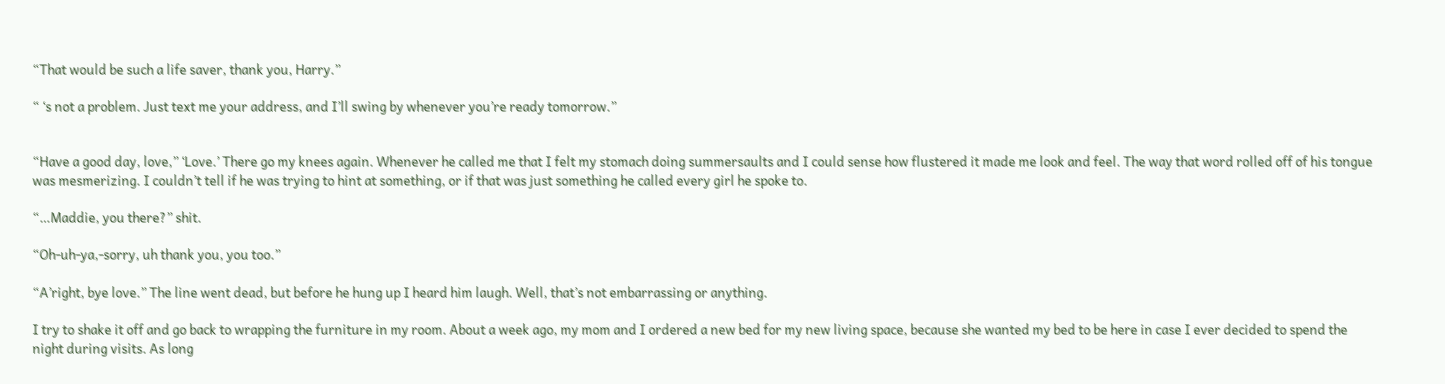“That would be such a life saver, thank you, Harry.”

“ ‘s not a problem. Just text me your address, and I’ll swing by whenever you’re ready tomorrow.”


“Have a good day, love,” ‘Love.’ There go my knees again. Whenever he called me that I felt my stomach doing summersaults and I could sense how flustered it made me look and feel. The way that word rolled off of his tongue was mesmerizing. I couldn’t tell if he was trying to hint at something, or if that was just something he called every girl he spoke to.

“…Maddie, you there?” shit.

“Oh-uh-ya,-sorry, uh thank you, you too.”

“A’right, bye love.” The line went dead, but before he hung up I heard him laugh. Well, that’s not embarrassing or anything.

I try to shake it off and go back to wrapping the furniture in my room. About a week ago, my mom and I ordered a new bed for my new living space, because she wanted my bed to be here in case I ever decided to spend the night during visits. As long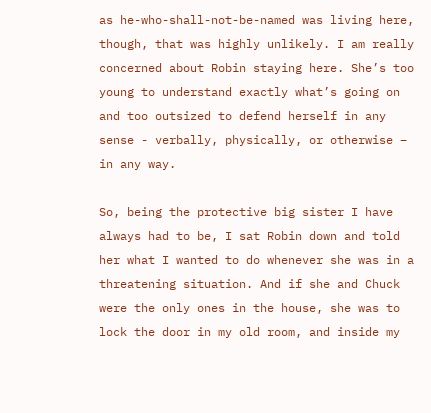as he-who-shall-not-be-named was living here, though, that was highly unlikely. I am really concerned about Robin staying here. She’s too young to understand exactly what’s going on and too outsized to defend herself in any sense - verbally, physically, or otherwise – in any way.

So, being the protective big sister I have always had to be, I sat Robin down and told her what I wanted to do whenever she was in a threatening situation. And if she and Chuck were the only ones in the house, she was to lock the door in my old room, and inside my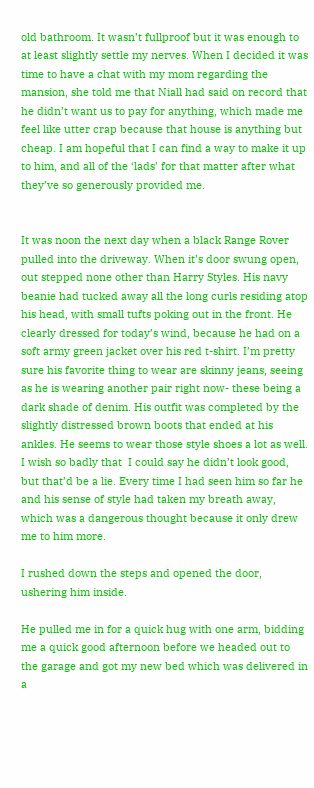old bathroom. It wasn’t fullproof but it was enough to at least slightly settle my nerves. When I decided it was time to have a chat with my mom regarding the mansion, she told me that Niall had said on record that he didn’t want us to pay for anything, which made me feel like utter crap because that house is anything but cheap. I am hopeful that I can find a way to make it up to him, and all of the ‘lads’ for that matter after what they’ve so generously provided me.


It was noon the next day when a black Range Rover pulled into the driveway. When it’s door swung open, out stepped none other than Harry Styles. His navy beanie had tucked away all the long curls residing atop his head, with small tufts poking out in the front. He clearly dressed for today’s wind, because he had on a soft army green jacket over his red t-shirt. I’m pretty sure his favorite thing to wear are skinny jeans, seeing as he is wearing another pair right now- these being a dark shade of denim. His outfit was completed by the slightly distressed brown boots that ended at his ankles. He seems to wear those style shoes a lot as well. I wish so badly that  I could say he didn’t look good, but that’d be a lie. Every time I had seen him so far he and his sense of style had taken my breath away, which was a dangerous thought because it only drew me to him more.

I rushed down the steps and opened the door, ushering him inside.

He pulled me in for a quick hug with one arm, bidding me a quick good afternoon before we headed out to the garage and got my new bed which was delivered in a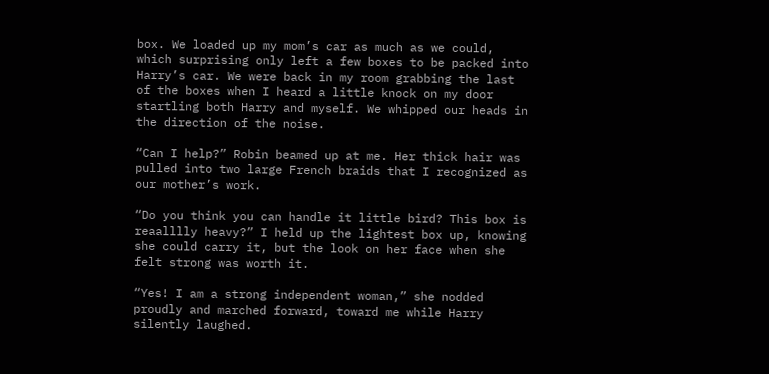box. We loaded up my mom’s car as much as we could, which surprising only left a few boxes to be packed into Harry’s car. We were back in my room grabbing the last of the boxes when I heard a little knock on my door startling both Harry and myself. We whipped our heads in the direction of the noise.

“Can I help?” Robin beamed up at me. Her thick hair was pulled into two large French braids that I recognized as our mother’s work.

“Do you think you can handle it little bird? This box is reaalllly heavy?” I held up the lightest box up, knowing she could carry it, but the look on her face when she felt strong was worth it.

“Yes! I am a strong independent woman,” she nodded proudly and marched forward, toward me while Harry silently laughed.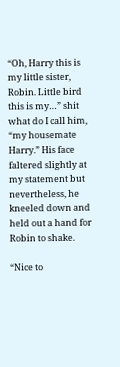“Oh, Harry this is my little sister, Robin. Little bird this is my…” shit what do I call him, “my housemate Harry.” His face faltered slightly at my statement but nevertheless, he kneeled down and held out a hand for Robin to shake.

“Nice to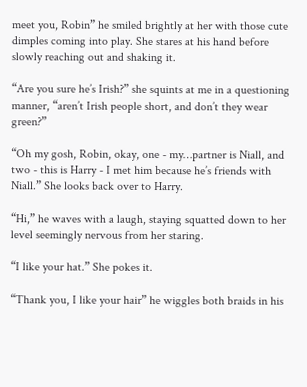meet you, Robin” he smiled brightly at her with those cute dimples coming into play. She stares at his hand before slowly reaching out and shaking it.

“Are you sure he’s Irish?” she squints at me in a questioning manner, “aren’t Irish people short, and don’t they wear green?”

“Oh my gosh, Robin, okay, one - my…partner is Niall, and two - this is Harry - I met him because he’s friends with Niall.” She looks back over to Harry.

“Hi,” he waves with a laugh, staying squatted down to her level seemingly nervous from her staring.

“I like your hat.” She pokes it.

“Thank you, I like your hair” he wiggles both braids in his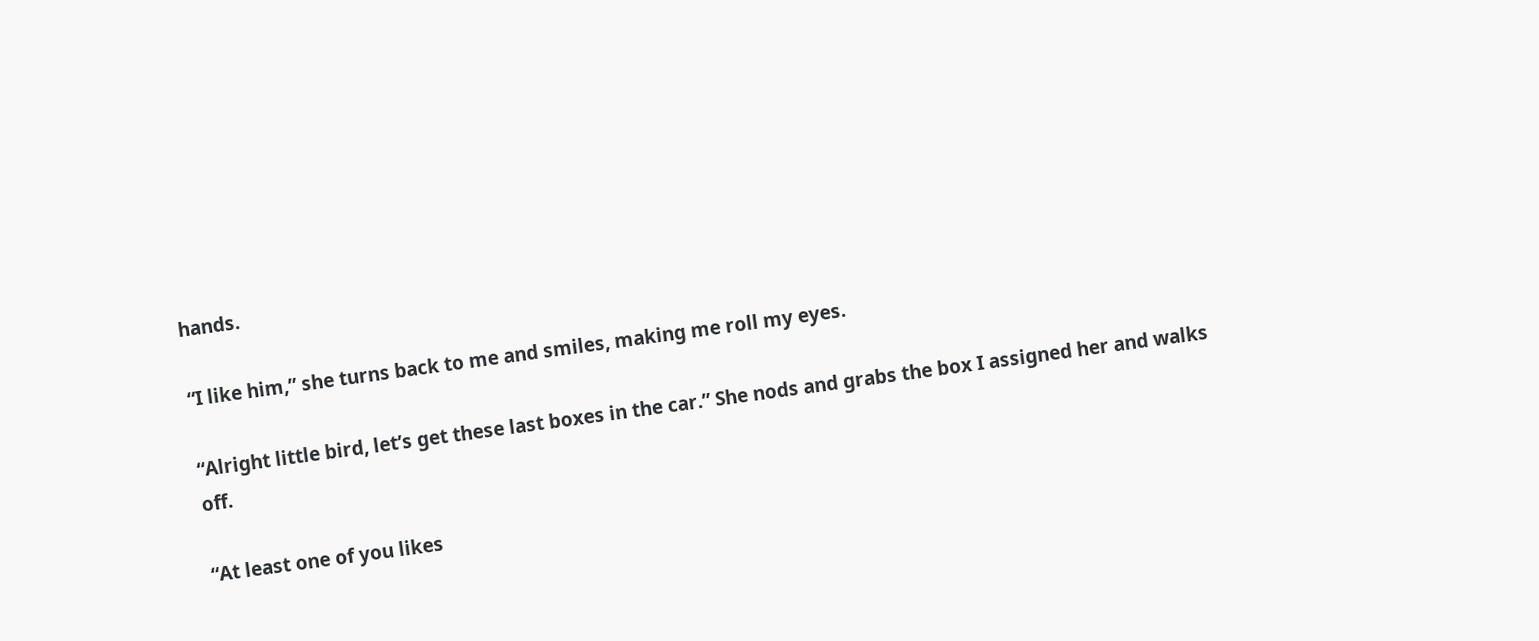hands.

“I like him,” she turns back to me and smiles, making me roll my eyes.

“Alright little bird, let’s get these last boxes in the car.” She nods and grabs the box I assigned her and walks off.

“At least one of you likes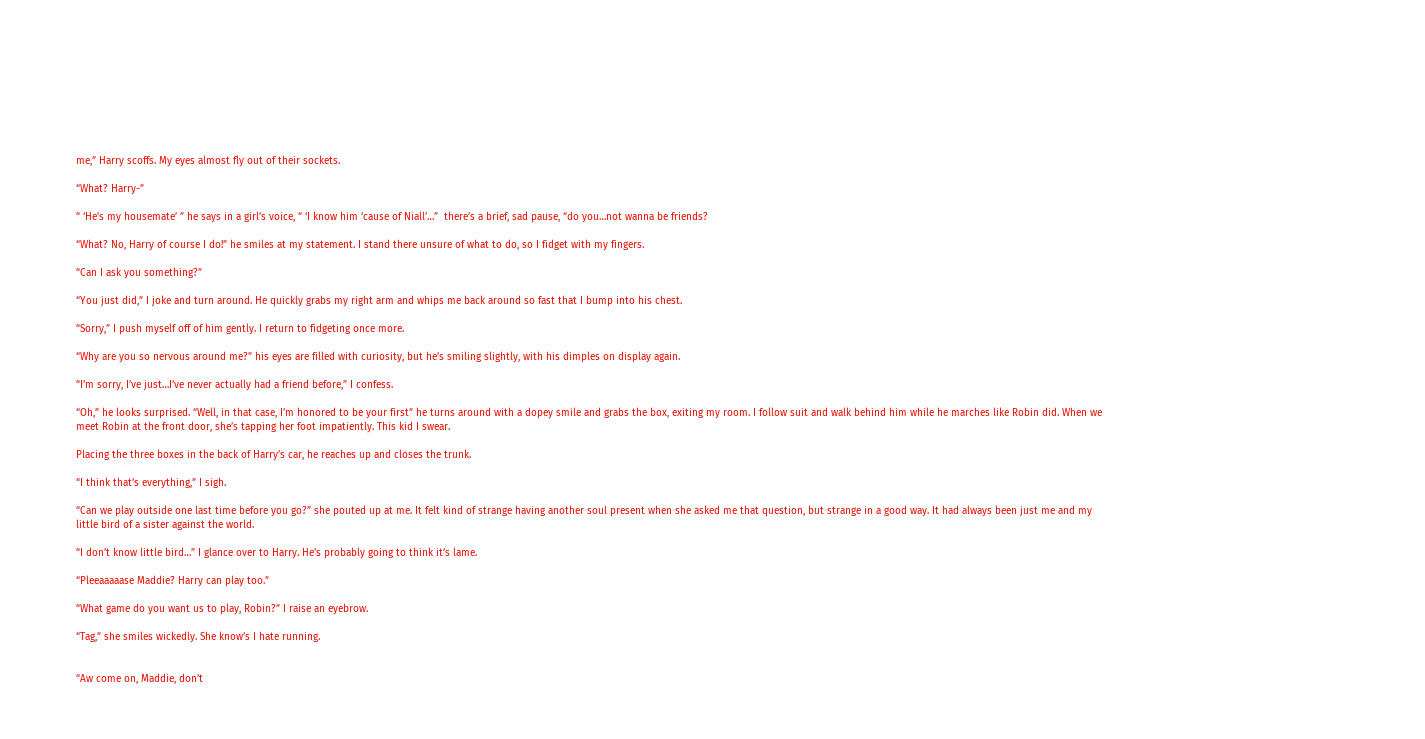me,” Harry scoffs. My eyes almost fly out of their sockets.

“What? Harry-”

“ ‘He’s my housemate’ ” he says in a girl’s voice, “ ‘I know him ‘cause of Niall’…”  there’s a brief, sad pause, “do you…not wanna be friends?

“What? No, Harry of course I do!” he smiles at my statement. I stand there unsure of what to do, so I fidget with my fingers.

“Can I ask you something?”

“You just did,” I joke and turn around. He quickly grabs my right arm and whips me back around so fast that I bump into his chest.

“Sorry,” I push myself off of him gently. I return to fidgeting once more.

“Why are you so nervous around me?” his eyes are filled with curiosity, but he’s smiling slightly, with his dimples on display again.

“I’m sorry, I’ve just…I’ve never actually had a friend before,” I confess.

“Oh,” he looks surprised. “Well, in that case, I’m honored to be your first” he turns around with a dopey smile and grabs the box, exiting my room. I follow suit and walk behind him while he marches like Robin did. When we meet Robin at the front door, she’s tapping her foot impatiently. This kid I swear.

Placing the three boxes in the back of Harry’s car, he reaches up and closes the trunk.

“I think that’s everything,” I sigh.

“Can we play outside one last time before you go?” she pouted up at me. It felt kind of strange having another soul present when she asked me that question, but strange in a good way. It had always been just me and my little bird of a sister against the world.

“I don’t know little bird…” I glance over to Harry. He’s probably going to think it’s lame.

“Pleeaaaaase Maddie? Harry can play too.”

“What game do you want us to play, Robin?” I raise an eyebrow.

“Tag,” she smiles wickedly. She know’s I hate running.


“Aw come on, Maddie, don’t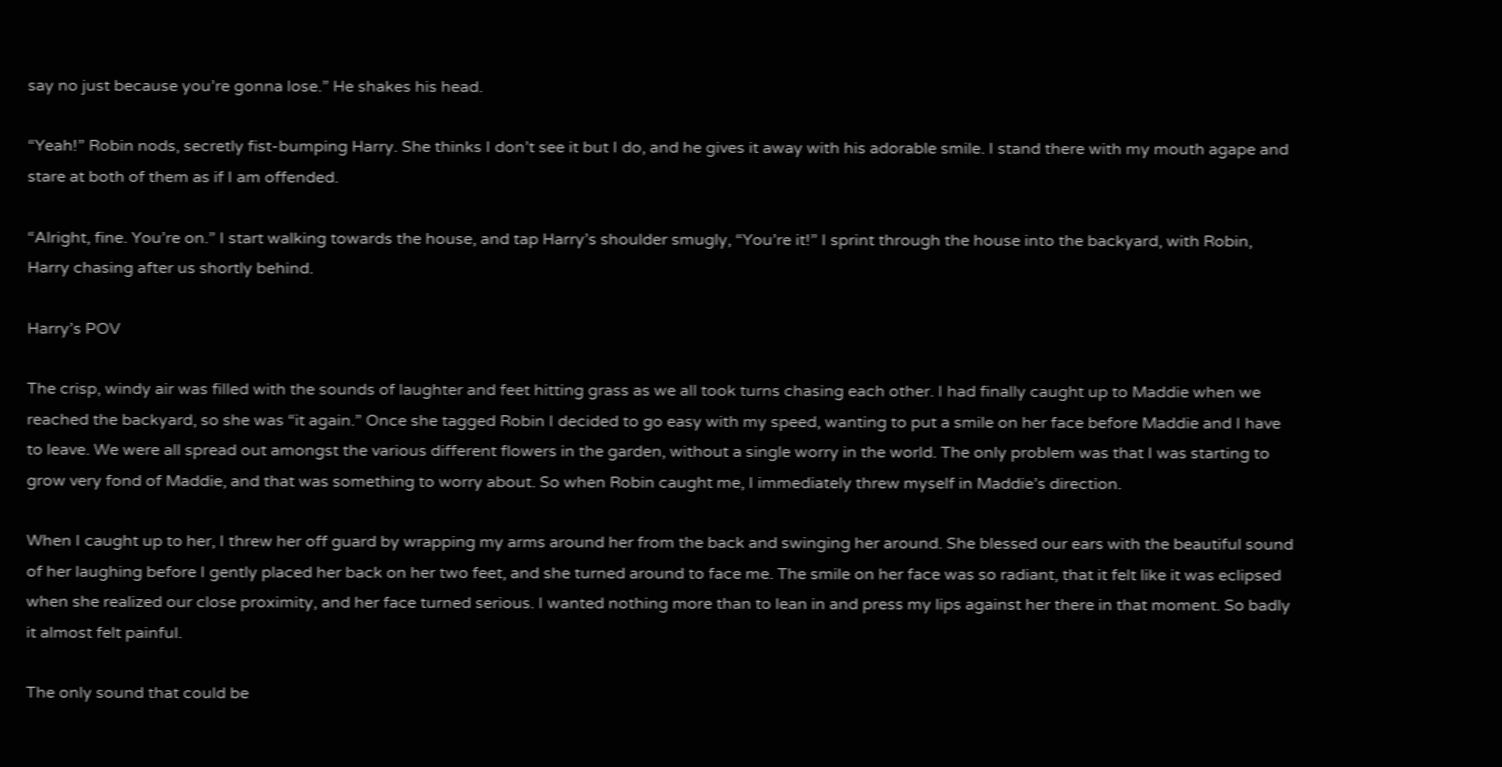say no just because you’re gonna lose.” He shakes his head.

“Yeah!” Robin nods, secretly fist-bumping Harry. She thinks I don’t see it but I do, and he gives it away with his adorable smile. I stand there with my mouth agape and stare at both of them as if I am offended.

“Alright, fine. You’re on.” I start walking towards the house, and tap Harry’s shoulder smugly, “You’re it!” I sprint through the house into the backyard, with Robin, Harry chasing after us shortly behind.

Harry’s POV

The crisp, windy air was filled with the sounds of laughter and feet hitting grass as we all took turns chasing each other. I had finally caught up to Maddie when we reached the backyard, so she was “it again.” Once she tagged Robin I decided to go easy with my speed, wanting to put a smile on her face before Maddie and I have to leave. We were all spread out amongst the various different flowers in the garden, without a single worry in the world. The only problem was that I was starting to grow very fond of Maddie, and that was something to worry about. So when Robin caught me, I immediately threw myself in Maddie’s direction.

When I caught up to her, I threw her off guard by wrapping my arms around her from the back and swinging her around. She blessed our ears with the beautiful sound of her laughing before I gently placed her back on her two feet, and she turned around to face me. The smile on her face was so radiant, that it felt like it was eclipsed when she realized our close proximity, and her face turned serious. I wanted nothing more than to lean in and press my lips against her there in that moment. So badly it almost felt painful.

The only sound that could be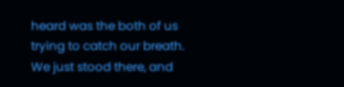heard was the both of us trying to catch our breath. We just stood there, and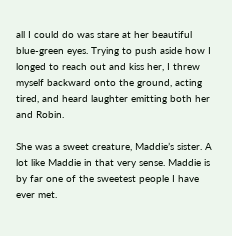all I could do was stare at her beautiful blue-green eyes. Trying to push aside how I longed to reach out and kiss her, I threw myself backward onto the ground, acting tired, and heard laughter emitting both her and Robin.

She was a sweet creature, Maddie’s sister. A lot like Maddie in that very sense. Maddie is by far one of the sweetest people I have ever met.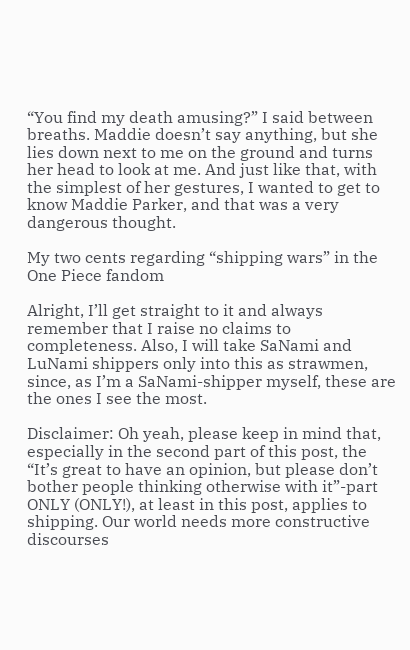“You find my death amusing?” I said between breaths. Maddie doesn’t say anything, but she lies down next to me on the ground and turns her head to look at me. And just like that, with the simplest of her gestures, I wanted to get to know Maddie Parker, and that was a very dangerous thought.

My two cents regarding “shipping wars” in the One Piece fandom

Alright, I’ll get straight to it and always remember that I raise no claims to completeness. Also, I will take SaNami and LuNami shippers only into this as strawmen, since, as I’m a SaNami-shipper myself, these are the ones I see the most.

Disclaimer: Oh yeah, please keep in mind that, especially in the second part of this post, the “It’s great to have an opinion, but please don’t bother people thinking otherwise with it”-part ONLY (ONLY!), at least in this post, applies to shipping. Our world needs more constructive discourses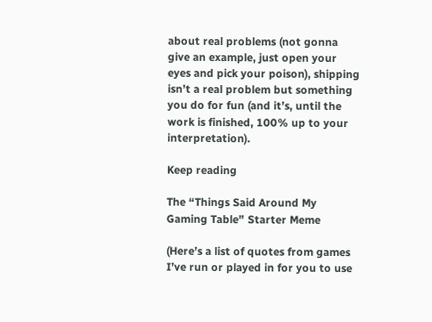about real problems (not gonna give an example, just open your eyes and pick your poison), shipping isn’t a real problem but something you do for fun (and it’s, until the work is finished, 100% up to your interpretation).

Keep reading

The “Things Said Around My Gaming Table” Starter Meme

(Here’s a list of quotes from games I’ve run or played in for you to use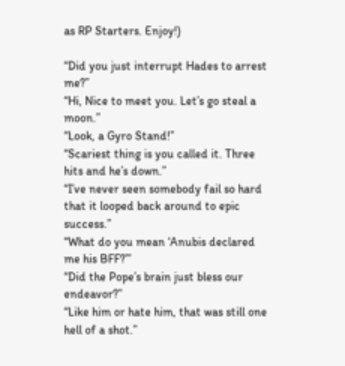as RP Starters. Enjoy!)

“Did you just interrupt Hades to arrest me?”
“Hi, Nice to meet you. Let’s go steal a moon.”
“Look, a Gyro Stand!”
“Scariest thing is you called it. Three hits and he’s down.”
“I’ve never seen somebody fail so hard that it looped back around to epic success.”
“What do you mean ‘Anubis declared me his BFF?’”
“Did the Pope’s brain just bless our endeavor?”
“Like him or hate him, that was still one hell of a shot.”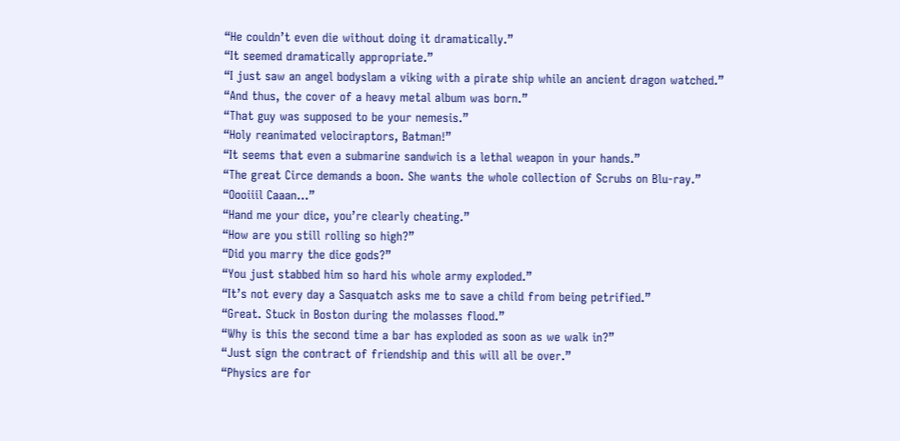“He couldn’t even die without doing it dramatically.”
“It seemed dramatically appropriate.”
“I just saw an angel bodyslam a viking with a pirate ship while an ancient dragon watched.”
“And thus, the cover of a heavy metal album was born.”
“That guy was supposed to be your nemesis.”
“Holy reanimated velociraptors, Batman!”
“It seems that even a submarine sandwich is a lethal weapon in your hands.”
“The great Circe demands a boon. She wants the whole collection of Scrubs on Blu-ray.”
“Oooiiil Caaan…”
“Hand me your dice, you’re clearly cheating.”
“How are you still rolling so high?”
“Did you marry the dice gods?”
“You just stabbed him so hard his whole army exploded.”
“It’s not every day a Sasquatch asks me to save a child from being petrified.”
“Great. Stuck in Boston during the molasses flood.”
“Why is this the second time a bar has exploded as soon as we walk in?”
“Just sign the contract of friendship and this will all be over.”
“Physics are for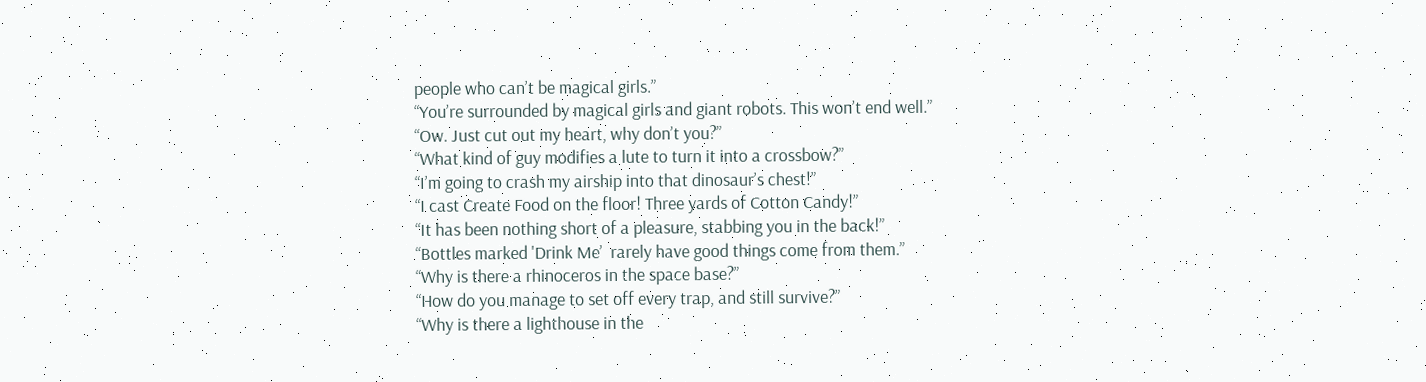people who can’t be magical girls.”
“You’re surrounded by magical girls and giant robots. This won’t end well.”
“Ow. Just cut out my heart, why don’t you?”
“What kind of guy modifies a lute to turn it into a crossbow?”
“I’m going to crash my airship into that dinosaur’s chest!”
“I cast Create Food on the floor! Three yards of Cotton Candy!”
“It has been nothing short of a pleasure, stabbing you in the back!”
“Bottles marked 'Drink Me’  rarely have good things come from them.”
“Why is there a rhinoceros in the space base?”
“How do you manage to set off every trap, and still survive?”
“Why is there a lighthouse in the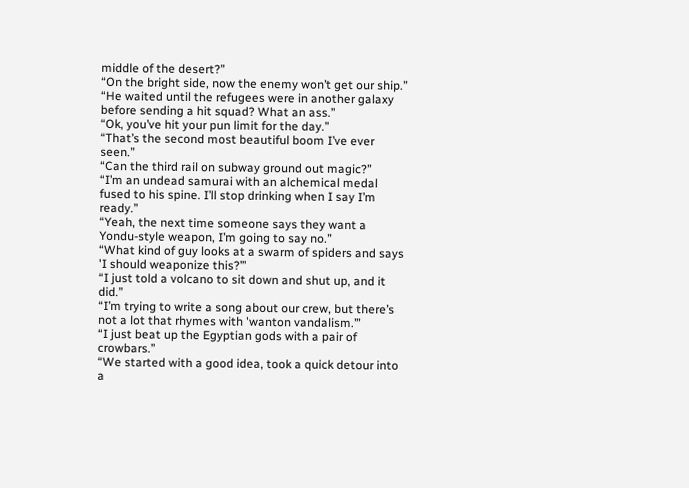middle of the desert?”
“On the bright side, now the enemy won’t get our ship.”
“He waited until the refugees were in another galaxy before sending a hit squad? What an ass.”
“Ok, you’ve hit your pun limit for the day.”
“That’s the second most beautiful boom I’ve ever seen.”
“Can the third rail on subway ground out magic?”
“I’m an undead samurai with an alchemical medal fused to his spine. I’ll stop drinking when I say I’m ready.”
“Yeah, the next time someone says they want a Yondu-style weapon, I’m going to say no.”
“What kind of guy looks at a swarm of spiders and says 'I should weaponize this?’”
“I just told a volcano to sit down and shut up, and it did.”
“I’m trying to write a song about our crew, but there’s not a lot that rhymes with 'wanton vandalism.’”
“I just beat up the Egyptian gods with a pair of crowbars.”
“We started with a good idea, took a quick detour into a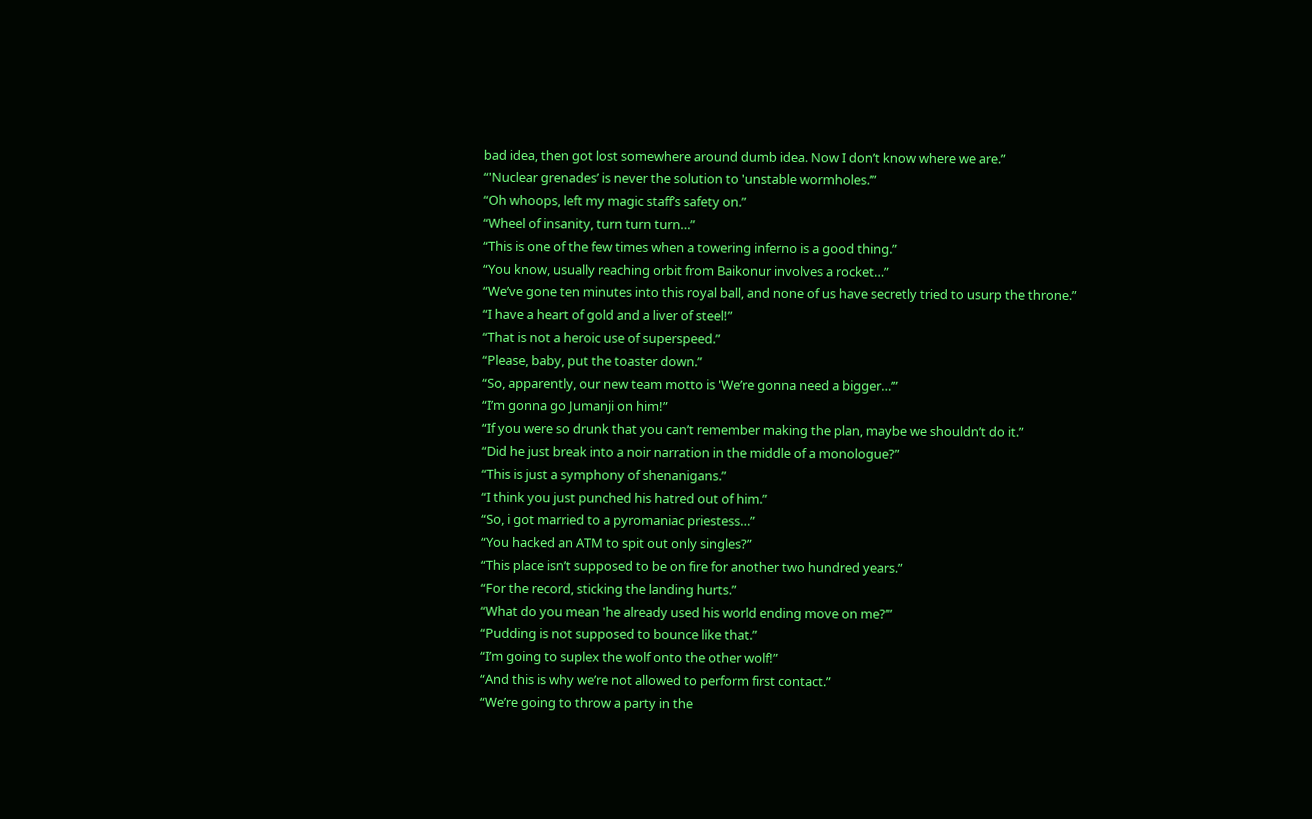bad idea, then got lost somewhere around dumb idea. Now I don’t know where we are.”
“'Nuclear grenades’ is never the solution to 'unstable wormholes.’”
“Oh whoops, left my magic staff’s safety on.”
“Wheel of insanity, turn turn turn…”
“This is one of the few times when a towering inferno is a good thing.”
“You know, usually reaching orbit from Baikonur involves a rocket…”
“We’ve gone ten minutes into this royal ball, and none of us have secretly tried to usurp the throne.”
“I have a heart of gold and a liver of steel!”
“That is not a heroic use of superspeed.”
“Please, baby, put the toaster down.”
“So, apparently, our new team motto is 'We’re gonna need a bigger…’”
“I’m gonna go Jumanji on him!”
“If you were so drunk that you can’t remember making the plan, maybe we shouldn’t do it.”
“Did he just break into a noir narration in the middle of a monologue?”
“This is just a symphony of shenanigans.”
“I think you just punched his hatred out of him.”
“So, i got married to a pyromaniac priestess…”
“You hacked an ATM to spit out only singles?”
“This place isn’t supposed to be on fire for another two hundred years.”
“For the record, sticking the landing hurts.”
“What do you mean 'he already used his world ending move on me?’”
“Pudding is not supposed to bounce like that.”
“I’m going to suplex the wolf onto the other wolf!”
“And this is why we’re not allowed to perform first contact.”
“We’re going to throw a party in the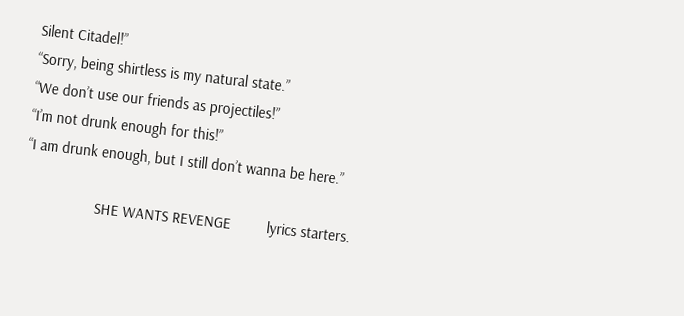Silent Citadel!”
“Sorry, being shirtless is my natural state.”
“We don’t use our friends as projectiles!”
“I’m not drunk enough for this!”
“I am drunk enough, but I still don’t wanna be here.”

                  SHE WANTS REVENGE         lyrics starters.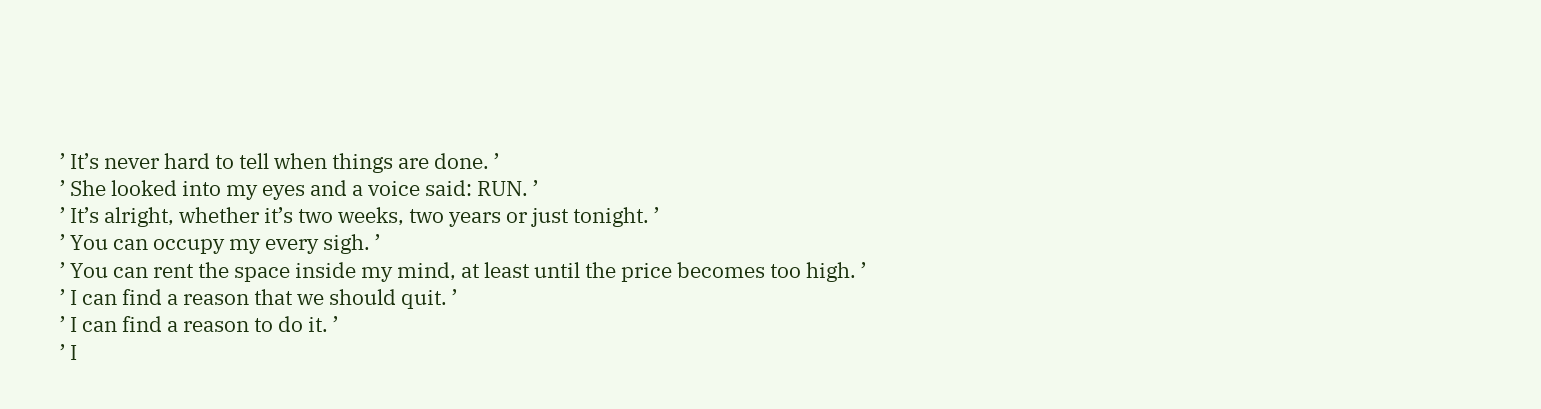’ It’s never hard to tell when things are done. ’
’ She looked into my eyes and a voice said: RUN. ’
’ It’s alright, whether it’s two weeks, two years or just tonight. ’
’ You can occupy my every sigh. ’
’ You can rent the space inside my mind, at least until the price becomes too high. ’
’ I can find a reason that we should quit. ’
’ I can find a reason to do it. ’
’ I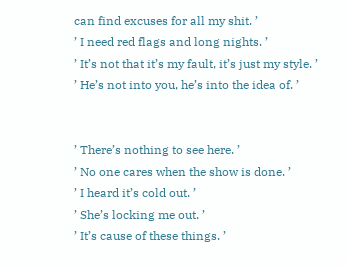can find excuses for all my shit. ’
’ I need red flags and long nights. ’
’ It’s not that it’s my fault, it’s just my style. ’
’ He’s not into you, he’s into the idea of. ’


’ There’s nothing to see here. ’
’ No one cares when the show is done. ’
’ I heard it’s cold out. ’
’ She’s locking me out. ’
’ It’s cause of these things. ’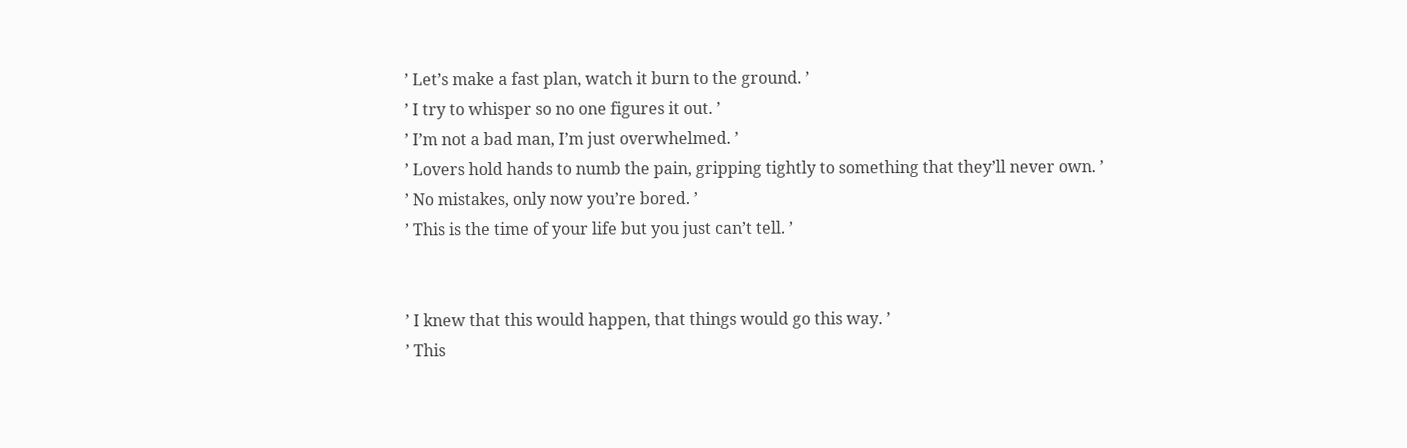’ Let’s make a fast plan, watch it burn to the ground. ’
’ I try to whisper so no one figures it out. ’
’ I’m not a bad man, I’m just overwhelmed. ’
’ Lovers hold hands to numb the pain, gripping tightly to something that they’ll never own. ’
’ No mistakes, only now you’re bored. ’
’ This is the time of your life but you just can’t tell. ’


’ I knew that this would happen, that things would go this way. ’
’ This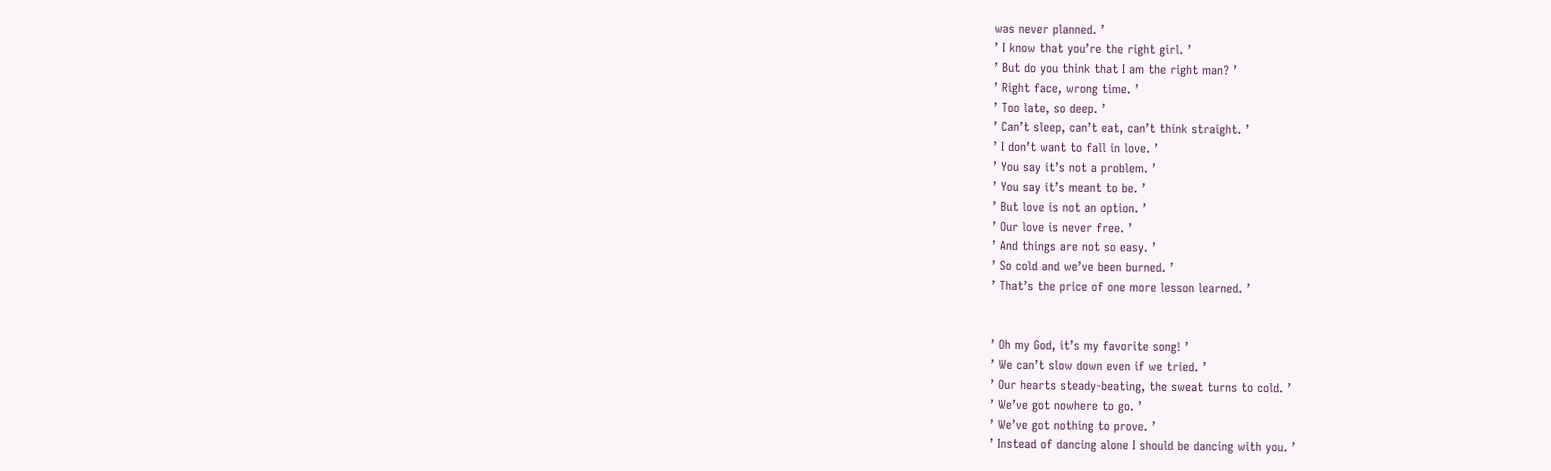was never planned. ’
’ I know that you’re the right girl. ’
’ But do you think that I am the right man? ’
’ Right face, wrong time. ’
’ Too late, so deep. ’
’ Can’t sleep, can’t eat, can’t think straight. ’
’ I don’t want to fall in love. ’
’ You say it’s not a problem. ’
’ You say it’s meant to be. ’
’ But love is not an option. ’
’ Our love is never free. ’
’ And things are not so easy. ’
’ So cold and we’ve been burned. ’
’ That’s the price of one more lesson learned. ’


’ Oh my God, it’s my favorite song! ’
’ We can’t slow down even if we tried. ’
’ Our hearts steady-beating, the sweat turns to cold. ’
’ We’ve got nowhere to go. ’
’ We’ve got nothing to prove. ’
’ Instead of dancing alone I should be dancing with you. ’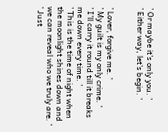’ Or maybe it’s only you. ’
’ Either way, let’s begin. ’


’ Lover, forgive me. ’
’ My guilt is my only crime. ’
’ I’ll carry it round till it breaks me down every time. ’
’ This is the time of night when the moonlight shines down and we can reveal who we truly are. ’
’ Just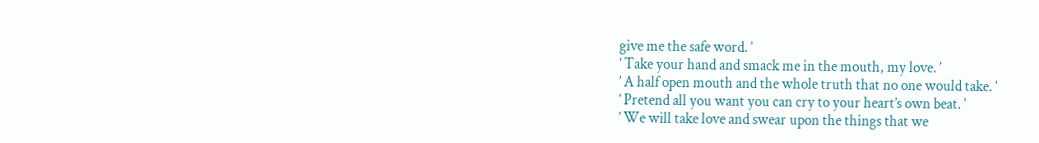give me the safe word. ’
’ Take your hand and smack me in the mouth, my love. ’
’ A half open mouth and the whole truth that no one would take. ’
’ Pretend all you want you can cry to your heart’s own beat. ’
’ We will take love and swear upon the things that we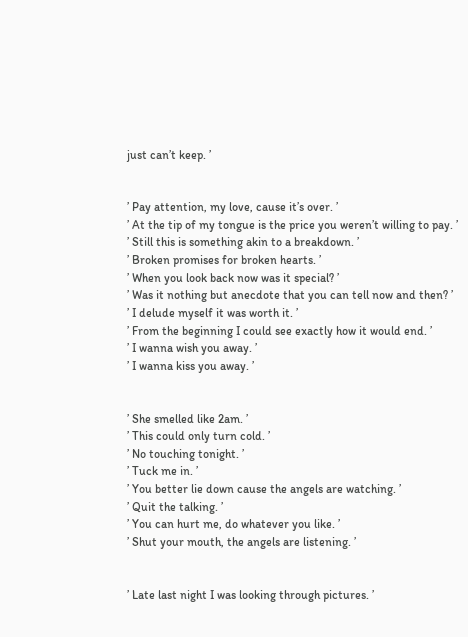just can’t keep. ’


’ Pay attention, my love, cause it’s over. ’
’ At the tip of my tongue is the price you weren’t willing to pay. ’
’ Still this is something akin to a breakdown. ’
’ Broken promises for broken hearts. ’
’ When you look back now was it special? ’
’ Was it nothing but anecdote that you can tell now and then? ’
’ I delude myself it was worth it. ’
’ From the beginning I could see exactly how it would end. ’
’ I wanna wish you away. ’
’ I wanna kiss you away. ’


’ She smelled like 2am. ’
’ This could only turn cold. ’
’ No touching tonight. ’
’ Tuck me in. ’
’ You better lie down cause the angels are watching. ’
’ Quit the talking. ’
’ You can hurt me, do whatever you like. ’
’ Shut your mouth, the angels are listening. ’


’ Late last night I was looking through pictures. ’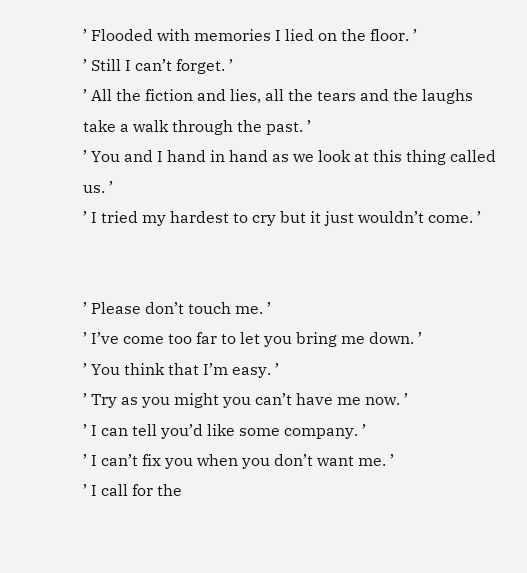’ Flooded with memories I lied on the floor. ’
’ Still I can’t forget. ’
’ All the fiction and lies, all the tears and the laughs take a walk through the past. ’
’ You and I hand in hand as we look at this thing called us. ’
’ I tried my hardest to cry but it just wouldn’t come. ’


’ Please don’t touch me. ’
’ I’ve come too far to let you bring me down. ’
’ You think that I’m easy. ’
’ Try as you might you can’t have me now. ’
’ I can tell you’d like some company. ’
’ I can’t fix you when you don’t want me. ’
’ I call for the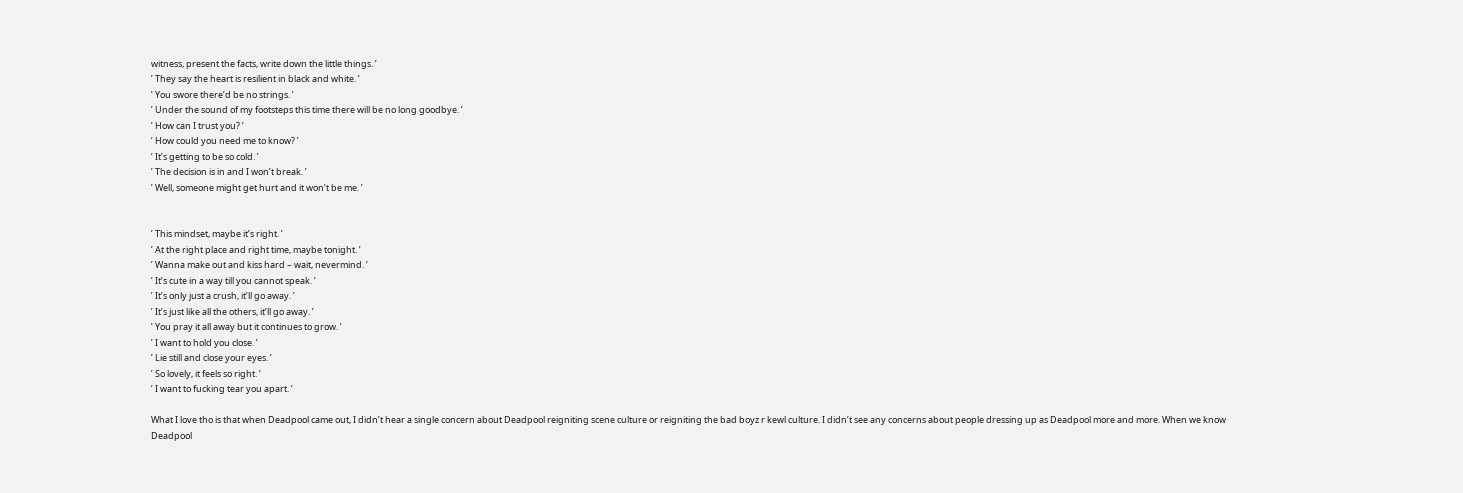witness, present the facts, write down the little things. ’
’ They say the heart is resilient in black and white. ’
’ You swore there’d be no strings. ’
’ Under the sound of my footsteps this time there will be no long goodbye. ’
’ How can I trust you? ’
’ How could you need me to know? ’
’ It’s getting to be so cold. ’
’ The decision is in and I won’t break. ’
’ Well, someone might get hurt and it won’t be me. ’


’ This mindset, maybe it’s right. ’
’ At the right place and right time, maybe tonight. ’
’ Wanna make out and kiss hard – wait, nevermind. ’
’ It’s cute in a way till you cannot speak. ’
’ It’s only just a crush, it’ll go away. ’
’ It’s just like all the others, it’ll go away. ’
’ You pray it all away but it continues to grow. ’
’ I want to hold you close. ’
’ Lie still and close your eyes. ’
’ So lovely, it feels so right. ’
’ I want to fucking tear you apart. ’

What I love tho is that when Deadpool came out, I didn’t hear a single concern about Deadpool reigniting scene culture or reigniting the bad boyz r kewl culture. I didn’t see any concerns about people dressing up as Deadpool more and more. When we know Deadpool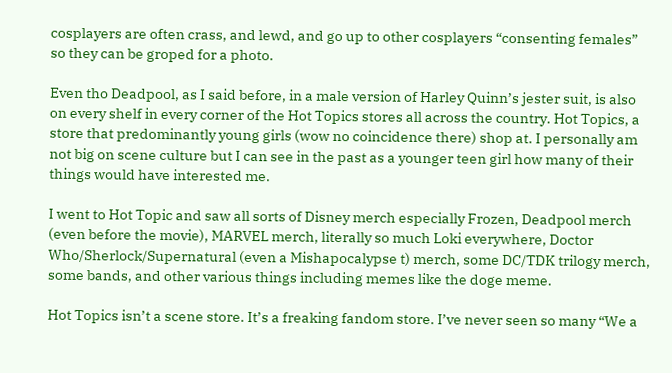cosplayers are often crass, and lewd, and go up to other cosplayers “consenting females” so they can be groped for a photo.

Even tho Deadpool, as I said before, in a male version of Harley Quinn’s jester suit, is also on every shelf in every corner of the Hot Topics stores all across the country. Hot Topics, a store that predominantly young girls (wow no coincidence there) shop at. I personally am not big on scene culture but I can see in the past as a younger teen girl how many of their things would have interested me.

I went to Hot Topic and saw all sorts of Disney merch especially Frozen, Deadpool merch (even before the movie), MARVEL merch, literally so much Loki everywhere, Doctor Who/Sherlock/Supernatural (even a Mishapocalypse t) merch, some DC/TDK trilogy merch, some bands, and other various things including memes like the doge meme.

Hot Topics isn’t a scene store. It’s a freaking fandom store. I’ve never seen so many “We a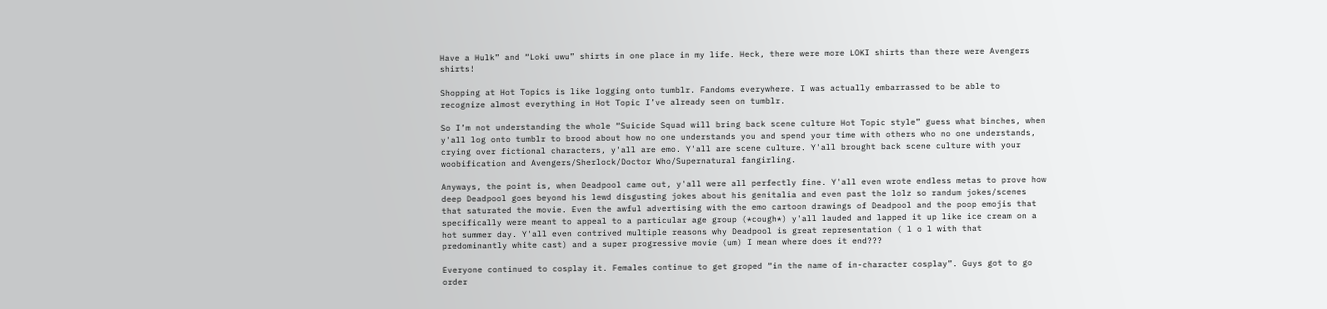Have a Hulk” and “Loki uwu” shirts in one place in my life. Heck, there were more LOKI shirts than there were Avengers shirts!

Shopping at Hot Topics is like logging onto tumblr. Fandoms everywhere. I was actually embarrassed to be able to recognize almost everything in Hot Topic I’ve already seen on tumblr.

So I’m not understanding the whole “Suicide Squad will bring back scene culture Hot Topic style” guess what binches, when y'all log onto tumblr to brood about how no one understands you and spend your time with others who no one understands, crying over fictional characters, y'all are emo. Y'all are scene culture. Y'all brought back scene culture with your woobification and Avengers/Sherlock/Doctor Who/Supernatural fangirling.

Anyways, the point is, when Deadpool came out, y'all were all perfectly fine. Y'all even wrote endless metas to prove how deep Deadpool goes beyond his lewd disgusting jokes about his genitalia and even past the lolz so randum jokes/scenes that saturated the movie. Even the awful advertising with the emo cartoon drawings of Deadpool and the poop emojis that specifically were meant to appeal to a particular age group (*cough*) y'all lauded and lapped it up like ice cream on a hot summer day. Y'all even contrived multiple reasons why Deadpool is great representation ( l o l with that predominantly white cast) and a super progressive movie (um) I mean where does it end???

Everyone continued to cosplay it. Females continue to get groped “in the name of in-character cosplay”. Guys got to go order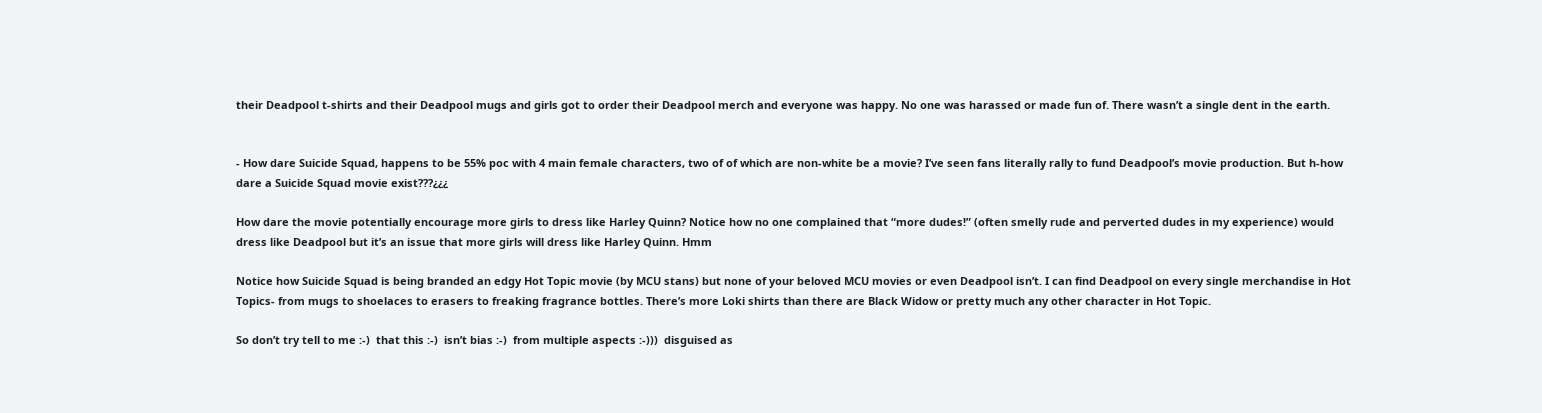their Deadpool t-shirts and their Deadpool mugs and girls got to order their Deadpool merch and everyone was happy. No one was harassed or made fun of. There wasn’t a single dent in the earth.


- How dare Suicide Squad, happens to be 55% poc with 4 main female characters, two of of which are non-white be a movie? I’ve seen fans literally rally to fund Deadpool’s movie production. But h-how dare a Suicide Squad movie exist???¿¿¿

How dare the movie potentially encourage more girls to dress like Harley Quinn? Notice how no one complained that “more dudes!” (often smelly rude and perverted dudes in my experience) would dress like Deadpool but it’s an issue that more girls will dress like Harley Quinn. Hmm

Notice how Suicide Squad is being branded an edgy Hot Topic movie (by MCU stans) but none of your beloved MCU movies or even Deadpool isn’t. I can find Deadpool on every single merchandise in Hot Topics- from mugs to shoelaces to erasers to freaking fragrance bottles. There’s more Loki shirts than there are Black Widow or pretty much any other character in Hot Topic.

So don’t try tell to me :-)  that this :-)  isn’t bias :-)  from multiple aspects :-)))  disguised as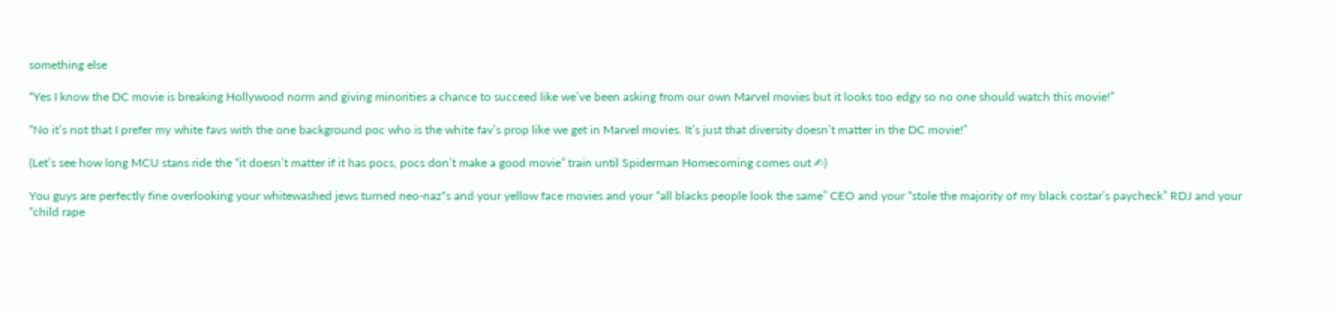something else

“Yes I know the DC movie is breaking Hollywood norm and giving minorities a chance to succeed like we’ve been asking from our own Marvel movies but it looks too edgy so no one should watch this movie!”

“No it’s not that I prefer my white favs with the one background poc who is the white fav’s prop like we get in Marvel movies. It’s just that diversity doesn’t matter in the DC movie!”

(Let’s see how long MCU stans ride the “it doesn’t matter if it has pocs, pocs don’t make a good movie” train until Spiderman Homecoming comes out ✍)

You guys are perfectly fine overlooking your whitewashed jews turned neo-naz*s and your yellow face movies and your “all blacks people look the same” CEO and your “stole the majority of my black costar’s paycheck” RDJ and your “child rape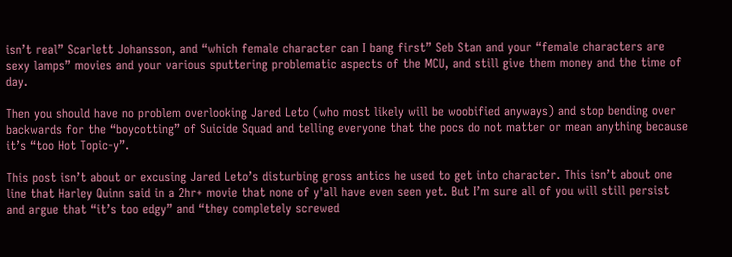isn’t real” Scarlett Johansson, and “which female character can I bang first” Seb Stan and your “female characters are sexy lamps” movies and your various sputtering problematic aspects of the MCU, and still give them money and the time of day.

Then you should have no problem overlooking Jared Leto (who most likely will be woobified anyways) and stop bending over backwards for the “boycotting” of Suicide Squad and telling everyone that the pocs do not matter or mean anything because it’s “too Hot Topic-y”.

This post isn’t about or excusing Jared Leto’s disturbing gross antics he used to get into character. This isn’t about one line that Harley Quinn said in a 2hr+ movie that none of y'all have even seen yet. But I’m sure all of you will still persist and argue that “it’s too edgy” and “they completely screwed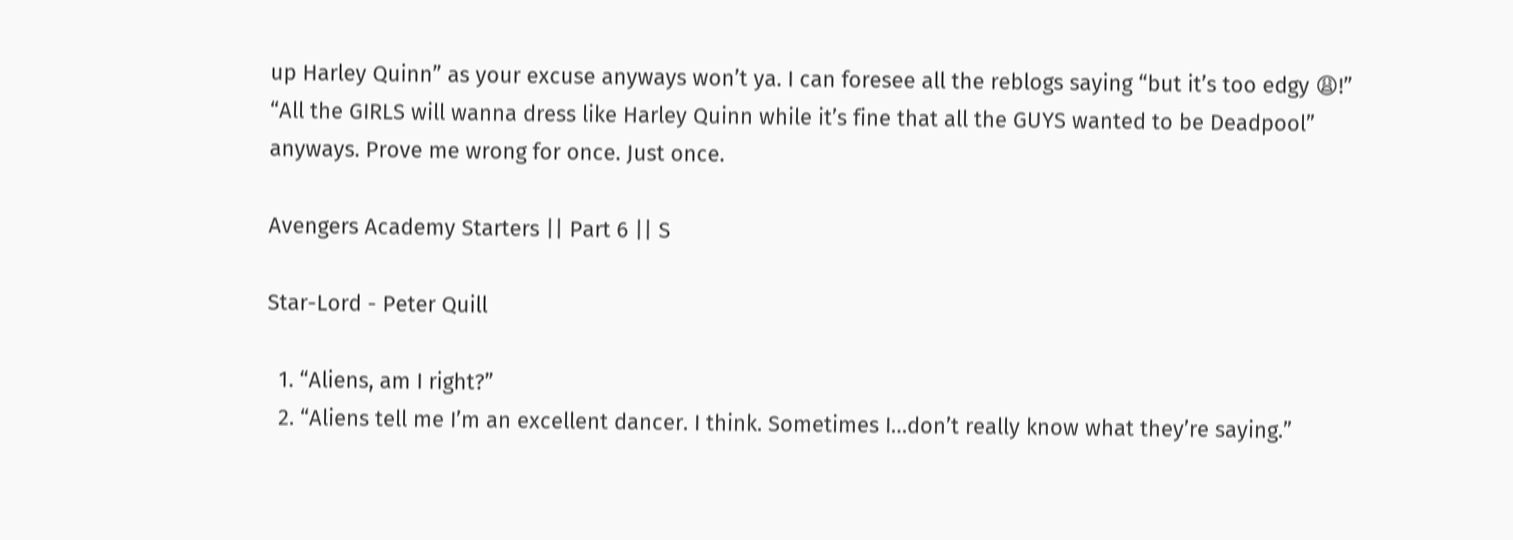up Harley Quinn” as your excuse anyways won’t ya. I can foresee all the reblogs saying “but it’s too edgy 😩!” “All the GIRLS will wanna dress like Harley Quinn while it’s fine that all the GUYS wanted to be Deadpool” anyways. Prove me wrong for once. Just once.

Avengers Academy Starters || Part 6 || S

Star-Lord - Peter Quill

  1. “Aliens, am I right?”
  2. “Aliens tell me I’m an excellent dancer. I think. Sometimes I…don’t really know what they’re saying.”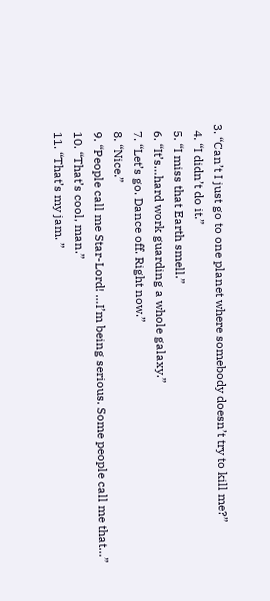3. “Can’t I just go to one planet where somebody doesn’t try to kill me?”
  4. “I didn’t do it.”
  5. “I miss that Earth smell.”
  6. “It’s…hard work guarding a whole galaxy.”
  7. “Let’s go. Dance off. Right now.”
  8. “Nice.”
  9. “People call me Star-Lord! …I’m being serious. Some people call me that…”
  10. “That’s cool, man.”
  11. “That’s my jam. ”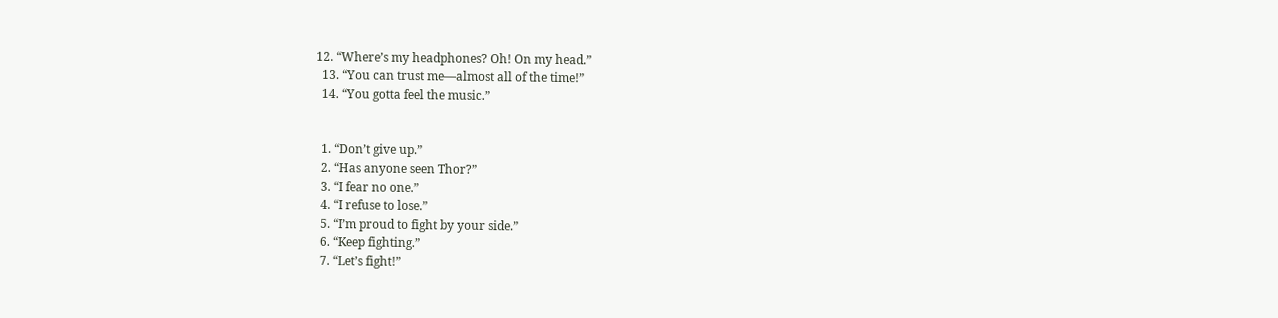12. “Where’s my headphones? Oh! On my head.”
  13. “You can trust me—almost all of the time!”
  14. “You gotta feel the music.”


  1. “Don’t give up.”
  2. “Has anyone seen Thor?”
  3. “I fear no one.”
  4. “I refuse to lose.”
  5. “I’m proud to fight by your side.”
  6. “Keep fighting.”
  7. “Let’s fight!”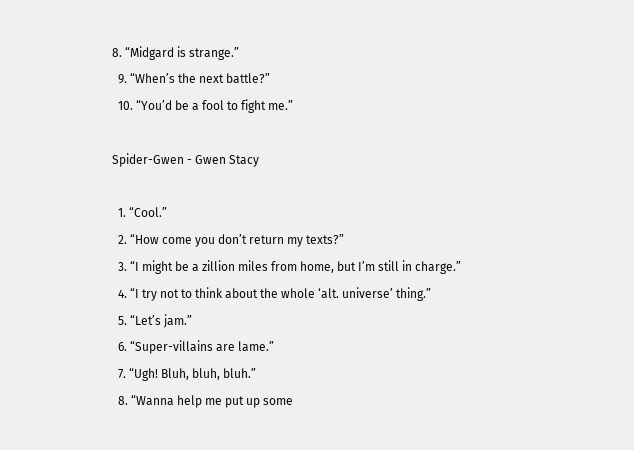8. “Midgard is strange.”
  9. “When’s the next battle?”
  10. “You’d be a fool to fight me.”

Spider-Gwen - Gwen Stacy

  1. “Cool.”
  2. “How come you don’t return my texts?”
  3. “I might be a zillion miles from home, but I’m still in charge.”
  4. “I try not to think about the whole ‘alt. universe’ thing.”
  5. “Let’s jam.”
  6. “Super-villains are lame.”
  7. “Ugh! Bluh, bluh, bluh.”
  8. “Wanna help me put up some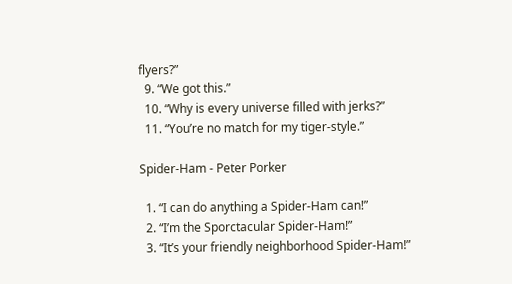flyers?”
  9. “We got this.”
  10. “Why is every universe filled with jerks?”
  11. “You’re no match for my tiger-style.”

Spider-Ham - Peter Porker

  1. “I can do anything a Spider-Ham can!”
  2. “I’m the Sporctacular Spider-Ham!”
  3. “It’s your friendly neighborhood Spider-Ham!”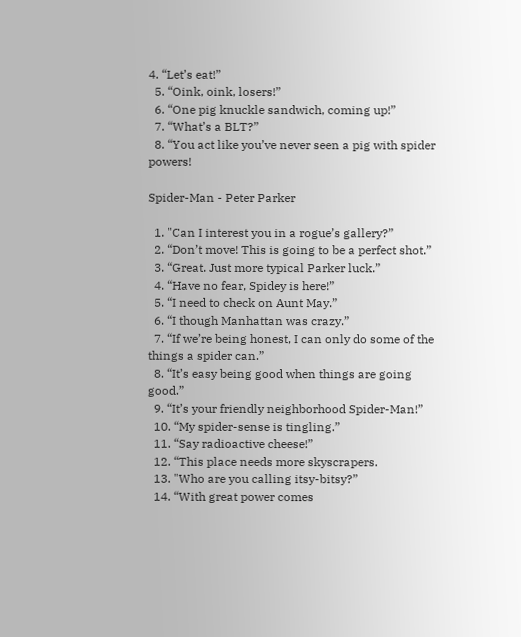4. “Let’s eat!”
  5. “Oink, oink, losers!”
  6. “One pig knuckle sandwich, coming up!”
  7. “What’s a BLT?”
  8. “You act like you’ve never seen a pig with spider powers!

Spider-Man - Peter Parker

  1. "Can I interest you in a rogue’s gallery?”
  2. “Don’t move! This is going to be a perfect shot.”
  3. “Great. Just more typical Parker luck.”
  4. “Have no fear, Spidey is here!”
  5. “I need to check on Aunt May.”
  6. “I though Manhattan was crazy.”
  7. “If we’re being honest, I can only do some of the things a spider can.”
  8. “It’s easy being good when things are going good.”
  9. “It’s your friendly neighborhood Spider-Man!”
  10. “My spider-sense is tingling.”
  11. “Say radioactive cheese!”
  12. “This place needs more skyscrapers.
  13. "Who are you calling itsy-bitsy?”
  14. “With great power comes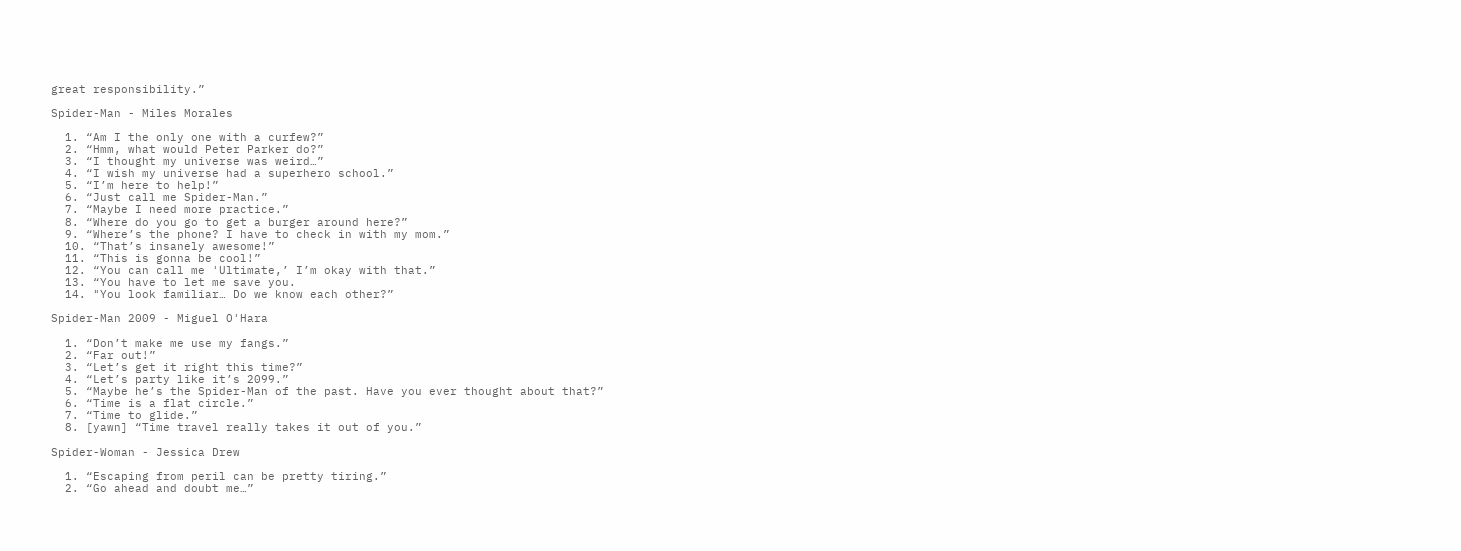great responsibility.”

Spider-Man - Miles Morales

  1. “Am I the only one with a curfew?”
  2. “Hmm, what would Peter Parker do?”
  3. “I thought my universe was weird…”
  4. “I wish my universe had a superhero school.”
  5. “I’m here to help!”
  6. “Just call me Spider-Man.”
  7. “Maybe I need more practice.”
  8. “Where do you go to get a burger around here?”
  9. “Where’s the phone? I have to check in with my mom.”
  10. “That’s insanely awesome!”
  11. “This is gonna be cool!”
  12. “You can call me 'Ultimate,’ I’m okay with that.”
  13. “You have to let me save you.
  14. "You look familiar… Do we know each other?”

Spider-Man 2009 - Miguel O'Hara

  1. “Don’t make me use my fangs.”
  2. “Far out!”
  3. “Let’s get it right this time?”
  4. “Let’s party like it’s 2099.”
  5. “Maybe he’s the Spider-Man of the past. Have you ever thought about that?”
  6. “Time is a flat circle.”
  7. “Time to glide.”
  8. [yawn] “Time travel really takes it out of you.”

Spider-Woman - Jessica Drew

  1. “Escaping from peril can be pretty tiring.”
  2. “Go ahead and doubt me…”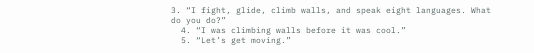3. “I fight, glide, climb walls, and speak eight languages. What do you do?”
  4. “I was climbing walls before it was cool.”
  5. “Let’s get moving.”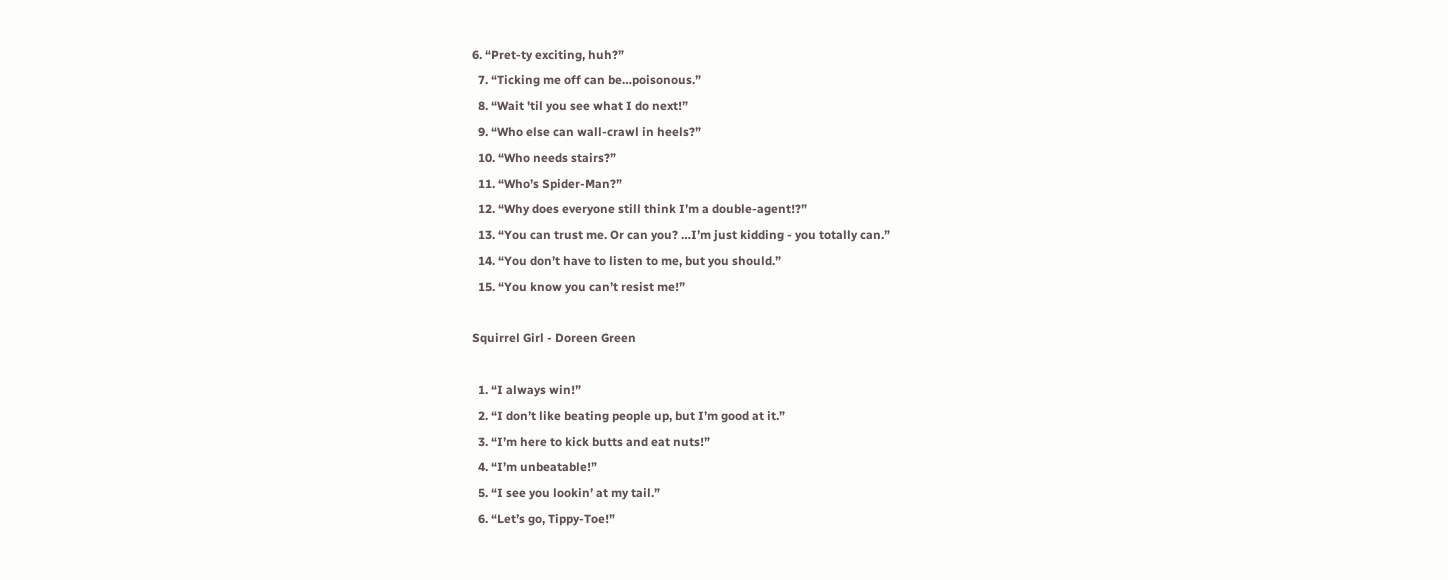6. “Pret-ty exciting, huh?”
  7. “Ticking me off can be…poisonous.”
  8. “Wait 'til you see what I do next!”
  9. “Who else can wall-crawl in heels?”
  10. “Who needs stairs?”
  11. “Who’s Spider-Man?”
  12. “Why does everyone still think I’m a double-agent!?”
  13. “You can trust me. Or can you? …I’m just kidding - you totally can.”
  14. “You don’t have to listen to me, but you should.”
  15. “You know you can’t resist me!”

Squirrel Girl - Doreen Green

  1. “I always win!”
  2. “I don’t like beating people up, but I’m good at it.”
  3. “I’m here to kick butts and eat nuts!”
  4. “I’m unbeatable!”
  5. “I see you lookin’ at my tail.”
  6. “Let’s go, Tippy-Toe!”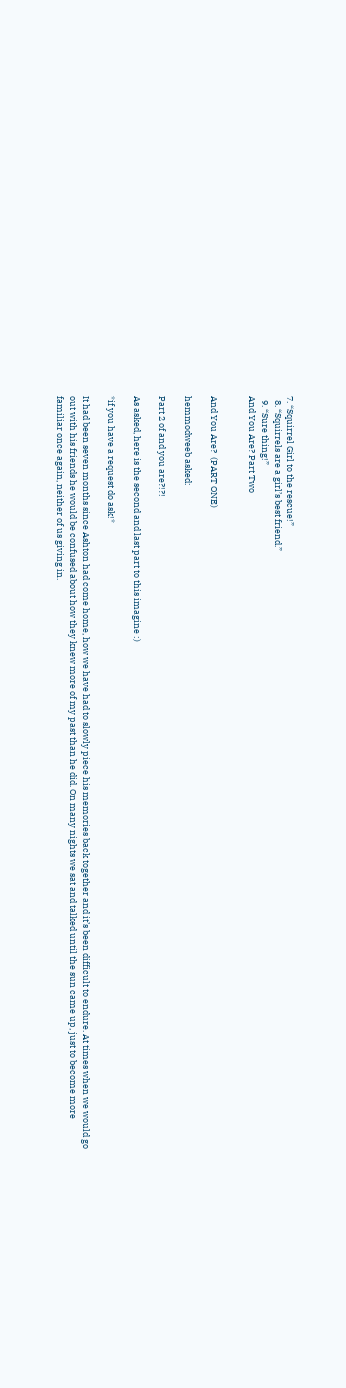7. “Squirrel Girl to the rescue!”
  8. “Squirrels are a girl’s best friend.”
  9. “Sure thing!”
And You Are? Part Two


And You Are?  (PART ONE)

hemmodweeb asked:

Part 2 of and you are?!?!

As asked, here is the second and last part to this imagine :)

*if you have a request do ask!*

It had been seven months since Ashton had come home, how we have had to slowly piece his memories back together and it’s been difficult to endure. At times when we would go out with his friends he would be confused about how they knew more of my past than he did. On many nights we sat and talked until the sun came up, just to become more familiar once again, neither of us giving in.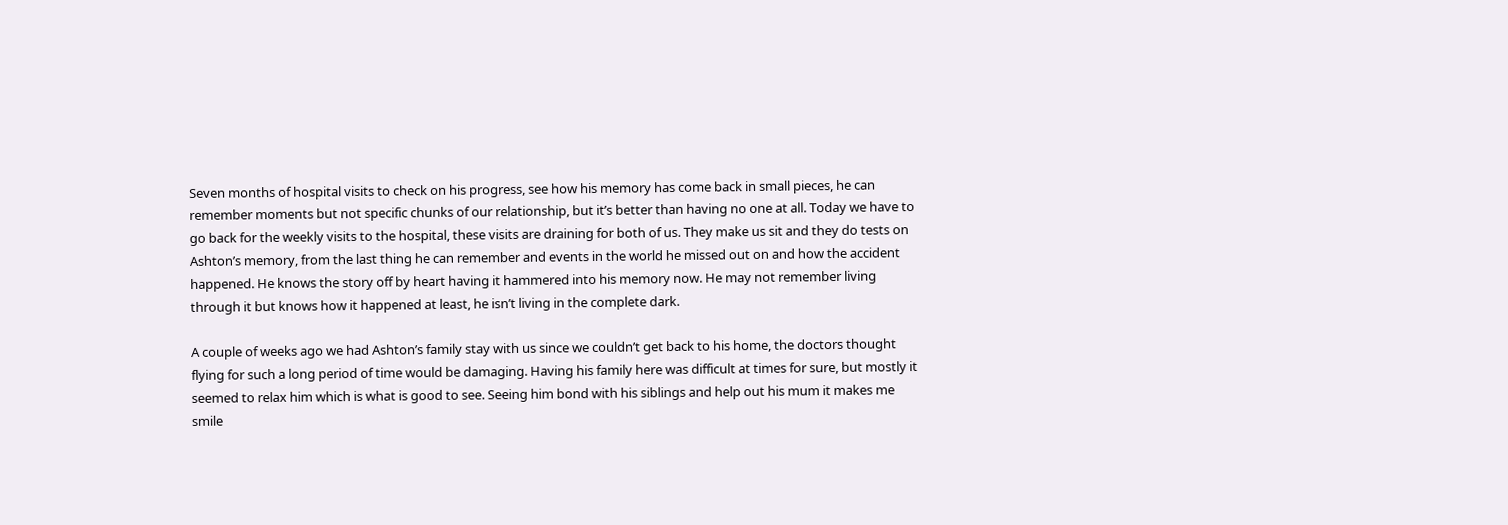Seven months of hospital visits to check on his progress, see how his memory has come back in small pieces, he can remember moments but not specific chunks of our relationship, but it’s better than having no one at all. Today we have to go back for the weekly visits to the hospital, these visits are draining for both of us. They make us sit and they do tests on Ashton’s memory, from the last thing he can remember and events in the world he missed out on and how the accident happened. He knows the story off by heart having it hammered into his memory now. He may not remember living through it but knows how it happened at least, he isn’t living in the complete dark.

A couple of weeks ago we had Ashton’s family stay with us since we couldn’t get back to his home, the doctors thought flying for such a long period of time would be damaging. Having his family here was difficult at times for sure, but mostly it seemed to relax him which is what is good to see. Seeing him bond with his siblings and help out his mum it makes me smile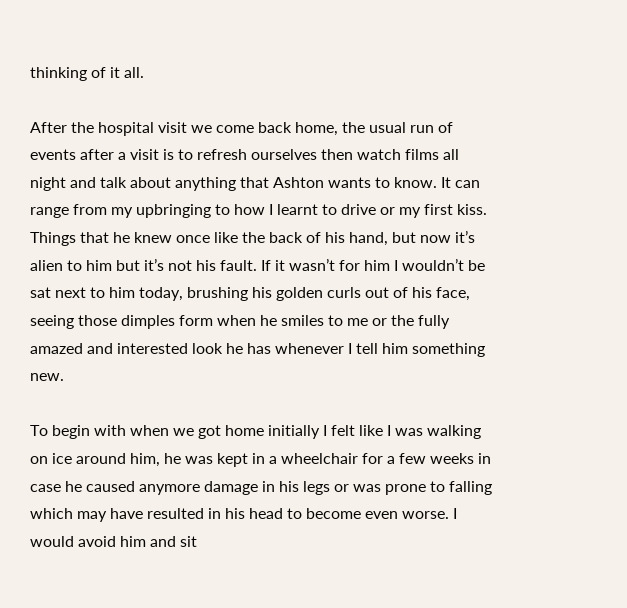thinking of it all.

After the hospital visit we come back home, the usual run of events after a visit is to refresh ourselves then watch films all night and talk about anything that Ashton wants to know. It can range from my upbringing to how I learnt to drive or my first kiss. Things that he knew once like the back of his hand, but now it’s alien to him but it’s not his fault. If it wasn’t for him I wouldn’t be sat next to him today, brushing his golden curls out of his face, seeing those dimples form when he smiles to me or the fully amazed and interested look he has whenever I tell him something new.

To begin with when we got home initially I felt like I was walking on ice around him, he was kept in a wheelchair for a few weeks in case he caused anymore damage in his legs or was prone to falling which may have resulted in his head to become even worse. I would avoid him and sit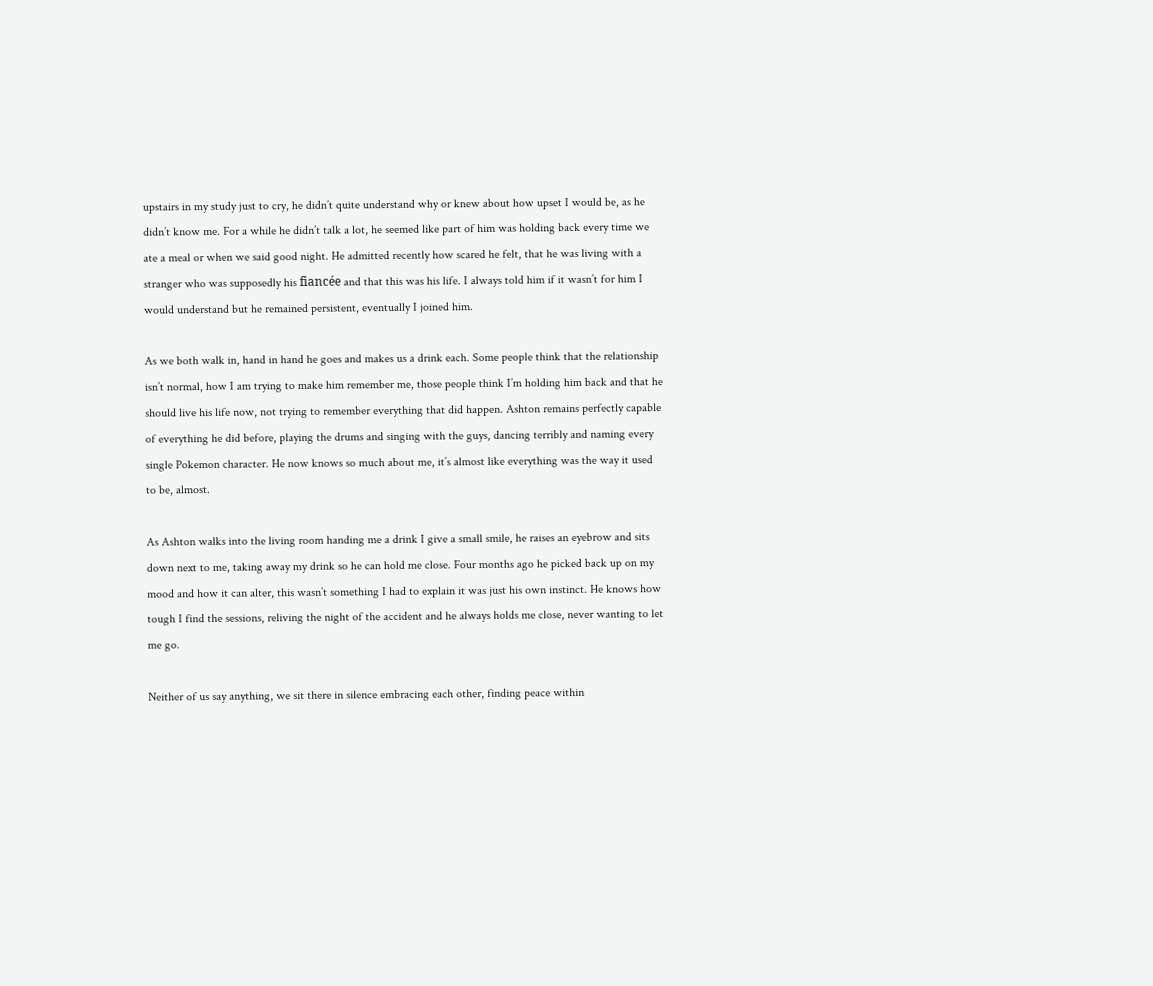upstairs in my study just to cry, he didn’t quite understand why or knew about how upset I would be, as he didn’t know me. For a while he didn’t talk a lot, he seemed like part of him was holding back every time we ate a meal or when we said good night. He admitted recently how scared he felt, that he was living with a stranger who was supposedly his fiancée and that this was his life. I always told him if it wasn’t for him I would understand but he remained persistent, eventually I joined him.

As we both walk in, hand in hand he goes and makes us a drink each. Some people think that the relationship isn’t normal, how I am trying to make him remember me, those people think I’m holding him back and that he should live his life now, not trying to remember everything that did happen. Ashton remains perfectly capable of everything he did before, playing the drums and singing with the guys, dancing terribly and naming every single Pokemon character. He now knows so much about me, it’s almost like everything was the way it used to be, almost.

As Ashton walks into the living room handing me a drink I give a small smile, he raises an eyebrow and sits down next to me, taking away my drink so he can hold me close. Four months ago he picked back up on my mood and how it can alter, this wasn’t something I had to explain it was just his own instinct. He knows how tough I find the sessions, reliving the night of the accident and he always holds me close, never wanting to let me go.

Neither of us say anything, we sit there in silence embracing each other, finding peace within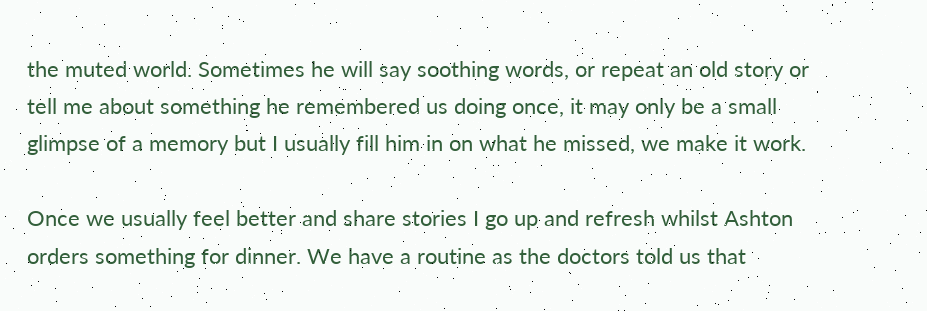the muted world. Sometimes he will say soothing words, or repeat an old story or tell me about something he remembered us doing once, it may only be a small glimpse of a memory but I usually fill him in on what he missed, we make it work.

Once we usually feel better and share stories I go up and refresh whilst Ashton orders something for dinner. We have a routine as the doctors told us that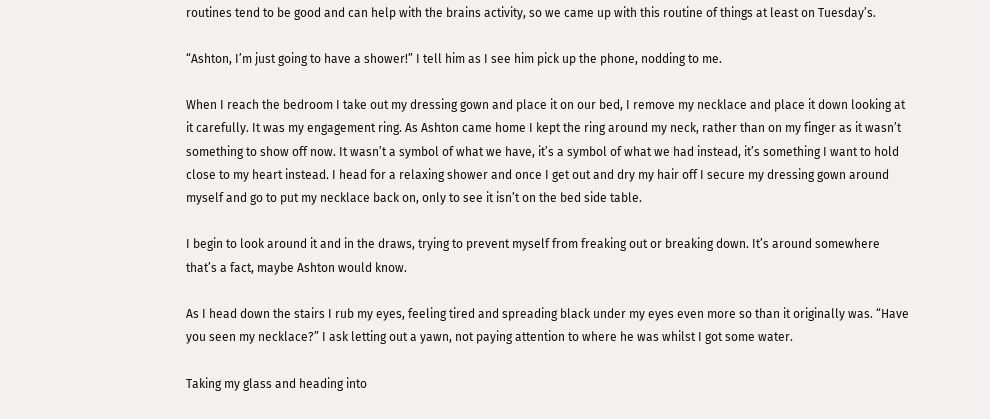routines tend to be good and can help with the brains activity, so we came up with this routine of things at least on Tuesday’s.

“Ashton, I’m just going to have a shower!” I tell him as I see him pick up the phone, nodding to me.

When I reach the bedroom I take out my dressing gown and place it on our bed, I remove my necklace and place it down looking at it carefully. It was my engagement ring. As Ashton came home I kept the ring around my neck, rather than on my finger as it wasn’t something to show off now. It wasn’t a symbol of what we have, it’s a symbol of what we had instead, it’s something I want to hold close to my heart instead. I head for a relaxing shower and once I get out and dry my hair off I secure my dressing gown around myself and go to put my necklace back on, only to see it isn’t on the bed side table.

I begin to look around it and in the draws, trying to prevent myself from freaking out or breaking down. It’s around somewhere that’s a fact, maybe Ashton would know.

As I head down the stairs I rub my eyes, feeling tired and spreading black under my eyes even more so than it originally was. “Have you seen my necklace?” I ask letting out a yawn, not paying attention to where he was whilst I got some water.

Taking my glass and heading into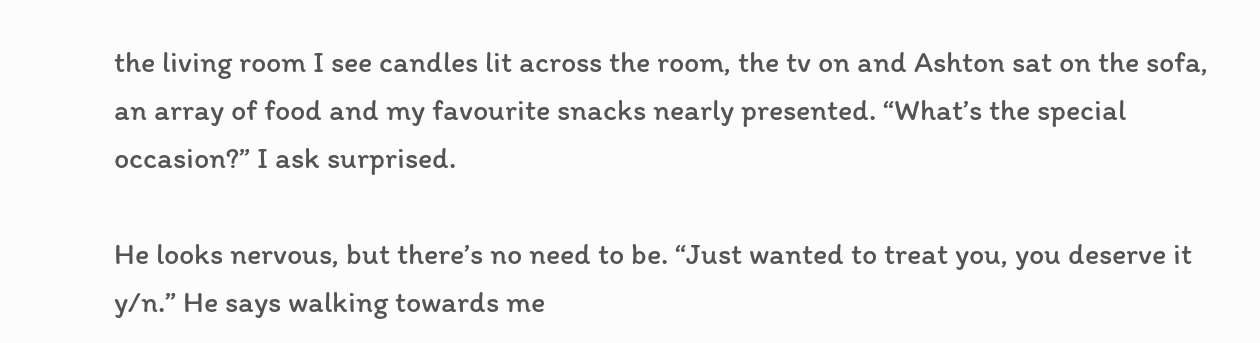the living room I see candles lit across the room, the tv on and Ashton sat on the sofa, an array of food and my favourite snacks nearly presented. “What’s the special occasion?” I ask surprised.

He looks nervous, but there’s no need to be. “Just wanted to treat you, you deserve it y/n.” He says walking towards me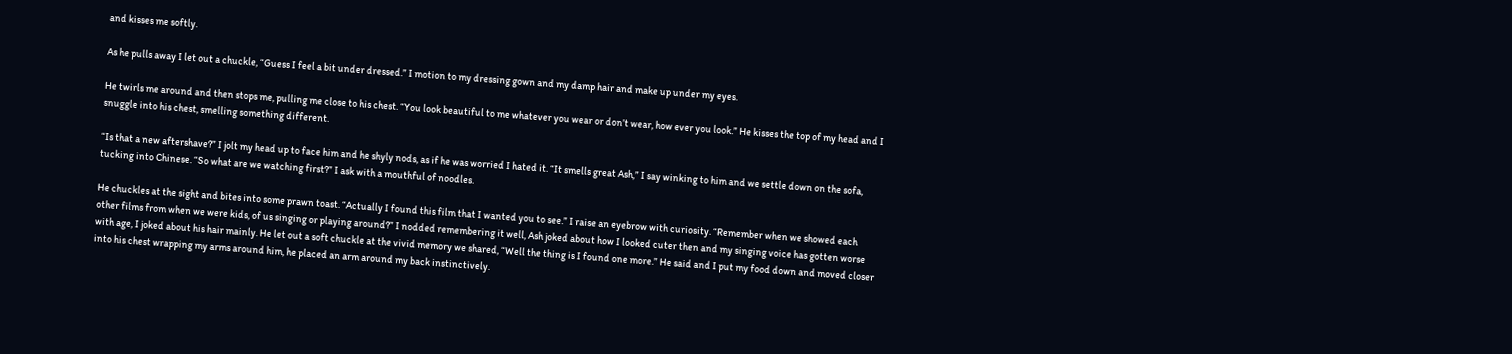and kisses me softly.

As he pulls away I let out a chuckle, “Guess I feel a bit under dressed.” I motion to my dressing gown and my damp hair and make up under my eyes.

He twirls me around and then stops me, pulling me close to his chest. “You look beautiful to me whatever you wear or don’t wear, how ever you look.” He kisses the top of my head and I snuggle into his chest, smelling something different.

“Is that a new aftershave?” I jolt my head up to face him and he shyly nods, as if he was worried I hated it. “It smells great Ash,” I say winking to him and we settle down on the sofa, tucking into Chinese. “So what are we watching first?” I ask with a mouthful of noodles.

He chuckles at the sight and bites into some prawn toast. “Actually I found this film that I wanted you to see.” I raise an eyebrow with curiosity. “Remember when we showed each other films from when we were kids, of us singing or playing around?” I nodded remembering it well, Ash joked about how I looked cuter then and my singing voice has gotten worse with age, I joked about his hair mainly. He let out a soft chuckle at the vivid memory we shared, “Well the thing is I found one more.” He said and I put my food down and moved closer into his chest wrapping my arms around him, he placed an arm around my back instinctively.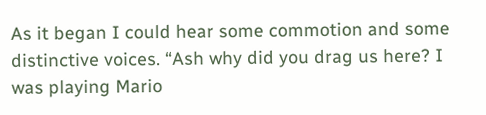As it began I could hear some commotion and some distinctive voices. “Ash why did you drag us here? I was playing Mario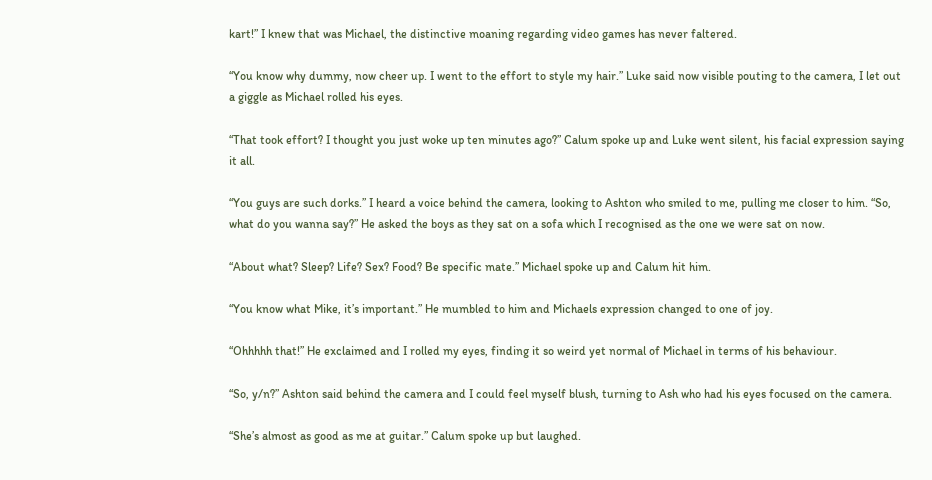kart!” I knew that was Michael, the distinctive moaning regarding video games has never faltered.

“You know why dummy, now cheer up. I went to the effort to style my hair.” Luke said now visible pouting to the camera, I let out a giggle as Michael rolled his eyes.

“That took effort? I thought you just woke up ten minutes ago?” Calum spoke up and Luke went silent, his facial expression saying it all.

“You guys are such dorks.” I heard a voice behind the camera, looking to Ashton who smiled to me, pulling me closer to him. “So, what do you wanna say?” He asked the boys as they sat on a sofa which I recognised as the one we were sat on now.

“About what? Sleep? Life? Sex? Food? Be specific mate.” Michael spoke up and Calum hit him.

“You know what Mike, it’s important.” He mumbled to him and Michaels expression changed to one of joy.

“Ohhhhh that!” He exclaimed and I rolled my eyes, finding it so weird yet normal of Michael in terms of his behaviour.

“So, y/n?” Ashton said behind the camera and I could feel myself blush, turning to Ash who had his eyes focused on the camera.

“She’s almost as good as me at guitar.” Calum spoke up but laughed.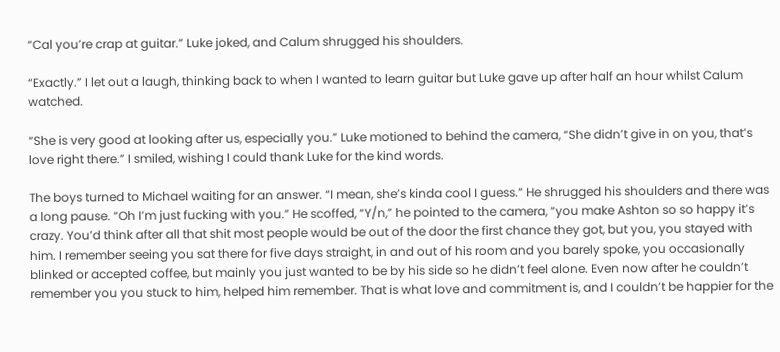“Cal you’re crap at guitar.” Luke joked, and Calum shrugged his shoulders.

“Exactly.” I let out a laugh, thinking back to when I wanted to learn guitar but Luke gave up after half an hour whilst Calum watched.

“She is very good at looking after us, especially you.” Luke motioned to behind the camera, “She didn’t give in on you, that’s love right there.” I smiled, wishing I could thank Luke for the kind words.

The boys turned to Michael waiting for an answer. “I mean, she’s kinda cool I guess.” He shrugged his shoulders and there was a long pause. “Oh I’m just fucking with you.” He scoffed, “Y/n,” he pointed to the camera, “you make Ashton so so happy it’s crazy. You’d think after all that shit most people would be out of the door the first chance they got, but you, you stayed with him. I remember seeing you sat there for five days straight, in and out of his room and you barely spoke, you occasionally blinked or accepted coffee, but mainly you just wanted to be by his side so he didn’t feel alone. Even now after he couldn’t remember you you stuck to him, helped him remember. That is what love and commitment is, and I couldn’t be happier for the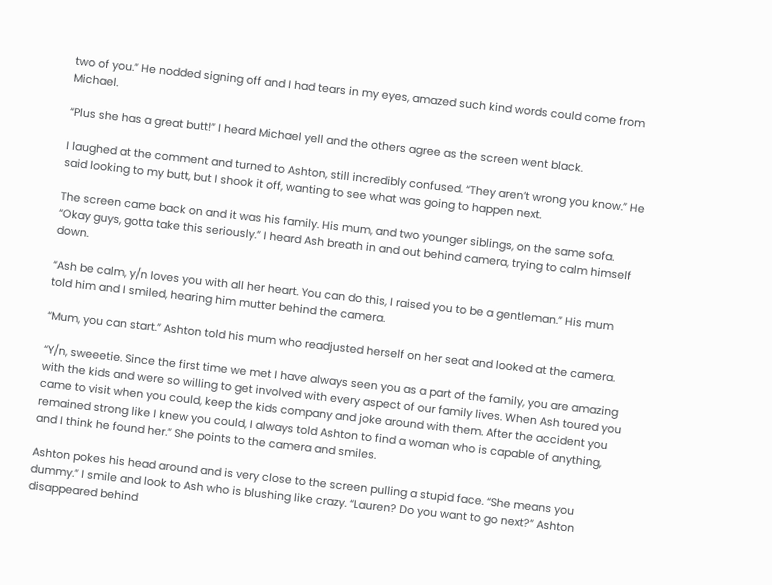two of you.” He nodded signing off and I had tears in my eyes, amazed such kind words could come from Michael.

“Plus she has a great butt!” I heard Michael yell and the others agree as the screen went black.

I laughed at the comment and turned to Ashton, still incredibly confused. “They aren’t wrong you know.” He said looking to my butt, but I shook it off, wanting to see what was going to happen next.

The screen came back on and it was his family. His mum, and two younger siblings, on the same sofa. “Okay guys, gotta take this seriously.” I heard Ash breath in and out behind camera, trying to calm himself down.

“Ash be calm, y/n loves you with all her heart. You can do this, I raised you to be a gentleman.” His mum told him and I smiled, hearing him mutter behind the camera.

“Mum, you can start.” Ashton told his mum who readjusted herself on her seat and looked at the camera.

“Y/n, sweeetie. Since the first time we met I have always seen you as a part of the family, you are amazing with the kids and were so willing to get involved with every aspect of our family lives. When Ash toured you came to visit when you could, keep the kids company and joke around with them. After the accident you remained strong like I knew you could, I always told Ashton to find a woman who is capable of anything, and I think he found her.” She points to the camera and smiles.

Ashton pokes his head around and is very close to the screen pulling a stupid face. “She means you dummy.” I smile and look to Ash who is blushing like crazy. “Lauren? Do you want to go next?” Ashton disappeared behind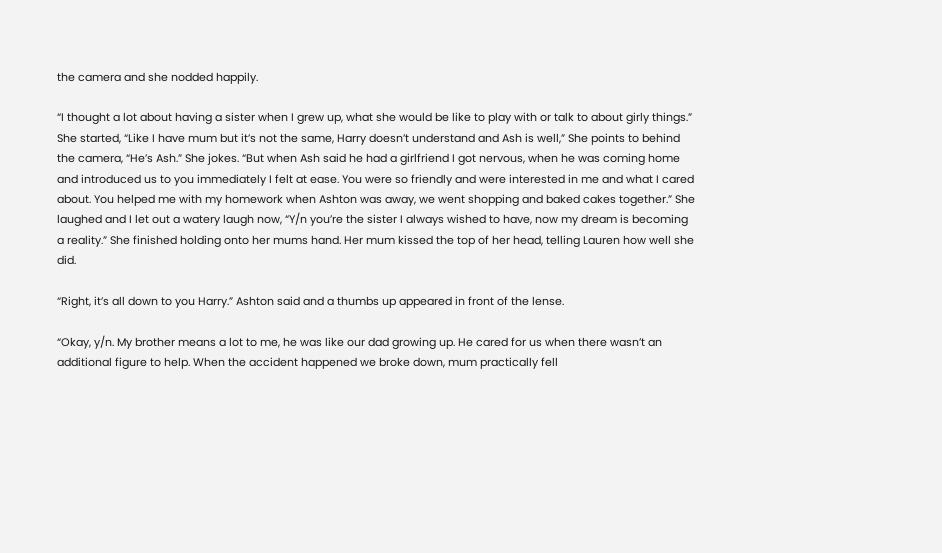the camera and she nodded happily.

“I thought a lot about having a sister when I grew up, what she would be like to play with or talk to about girly things.” She started, “Like I have mum but it’s not the same, Harry doesn’t understand and Ash is well,” She points to behind the camera, “He’s Ash.” She jokes. “But when Ash said he had a girlfriend I got nervous, when he was coming home and introduced us to you immediately I felt at ease. You were so friendly and were interested in me and what I cared about. You helped me with my homework when Ashton was away, we went shopping and baked cakes together.” She laughed and I let out a watery laugh now, “Y/n you’re the sister I always wished to have, now my dream is becoming a reality.” She finished holding onto her mums hand. Her mum kissed the top of her head, telling Lauren how well she did.

“Right, it’s all down to you Harry.” Ashton said and a thumbs up appeared in front of the lense.

“Okay, y/n. My brother means a lot to me, he was like our dad growing up. He cared for us when there wasn’t an additional figure to help. When the accident happened we broke down, mum practically fell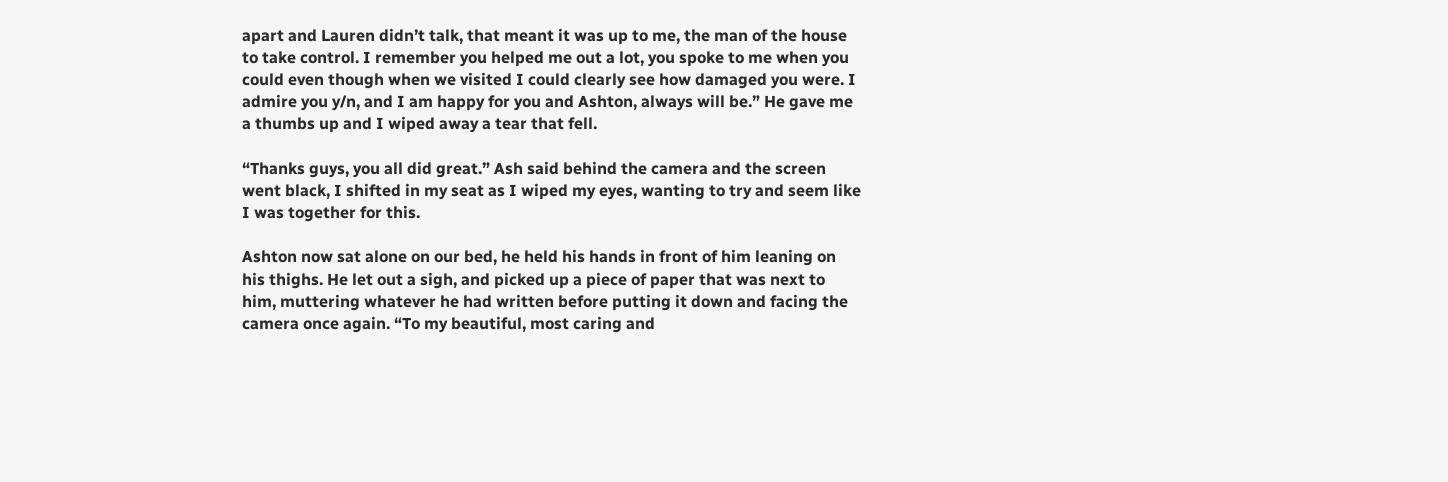apart and Lauren didn’t talk, that meant it was up to me, the man of the house to take control. I remember you helped me out a lot, you spoke to me when you could even though when we visited I could clearly see how damaged you were. I admire you y/n, and I am happy for you and Ashton, always will be.” He gave me a thumbs up and I wiped away a tear that fell.

“Thanks guys, you all did great.” Ash said behind the camera and the screen went black, I shifted in my seat as I wiped my eyes, wanting to try and seem like I was together for this.

Ashton now sat alone on our bed, he held his hands in front of him leaning on his thighs. He let out a sigh, and picked up a piece of paper that was next to him, muttering whatever he had written before putting it down and facing the camera once again. “To my beautiful, most caring and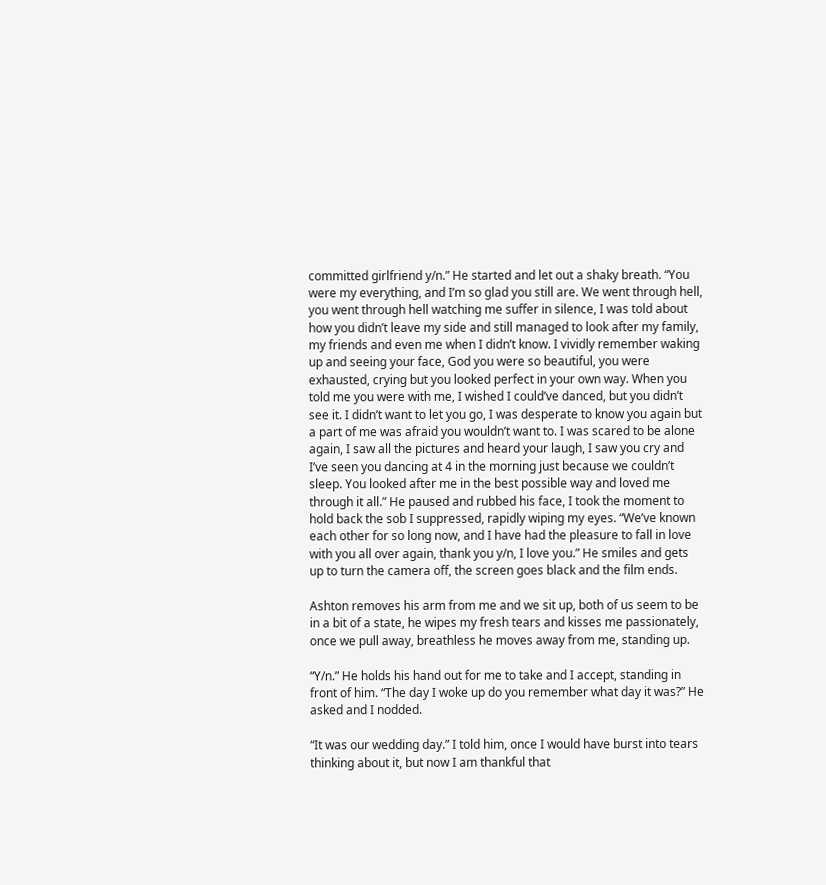committed girlfriend y/n.” He started and let out a shaky breath. “You were my everything, and I’m so glad you still are. We went through hell, you went through hell watching me suffer in silence, I was told about how you didn’t leave my side and still managed to look after my family, my friends and even me when I didn’t know. I vividly remember waking up and seeing your face, God you were so beautiful, you were exhausted, crying but you looked perfect in your own way. When you told me you were with me, I wished I could’ve danced, but you didn’t see it. I didn’t want to let you go, I was desperate to know you again but a part of me was afraid you wouldn’t want to. I was scared to be alone again, I saw all the pictures and heard your laugh, I saw you cry and I’ve seen you dancing at 4 in the morning just because we couldn’t sleep. You looked after me in the best possible way and loved me through it all.” He paused and rubbed his face, I took the moment to hold back the sob I suppressed, rapidly wiping my eyes. “We’ve known each other for so long now, and I have had the pleasure to fall in love with you all over again, thank you y/n, I love you.” He smiles and gets up to turn the camera off, the screen goes black and the film ends.

Ashton removes his arm from me and we sit up, both of us seem to be in a bit of a state, he wipes my fresh tears and kisses me passionately, once we pull away, breathless he moves away from me, standing up.

“Y/n.” He holds his hand out for me to take and I accept, standing in front of him. “The day I woke up do you remember what day it was?” He asked and I nodded.

“It was our wedding day.” I told him, once I would have burst into tears thinking about it, but now I am thankful that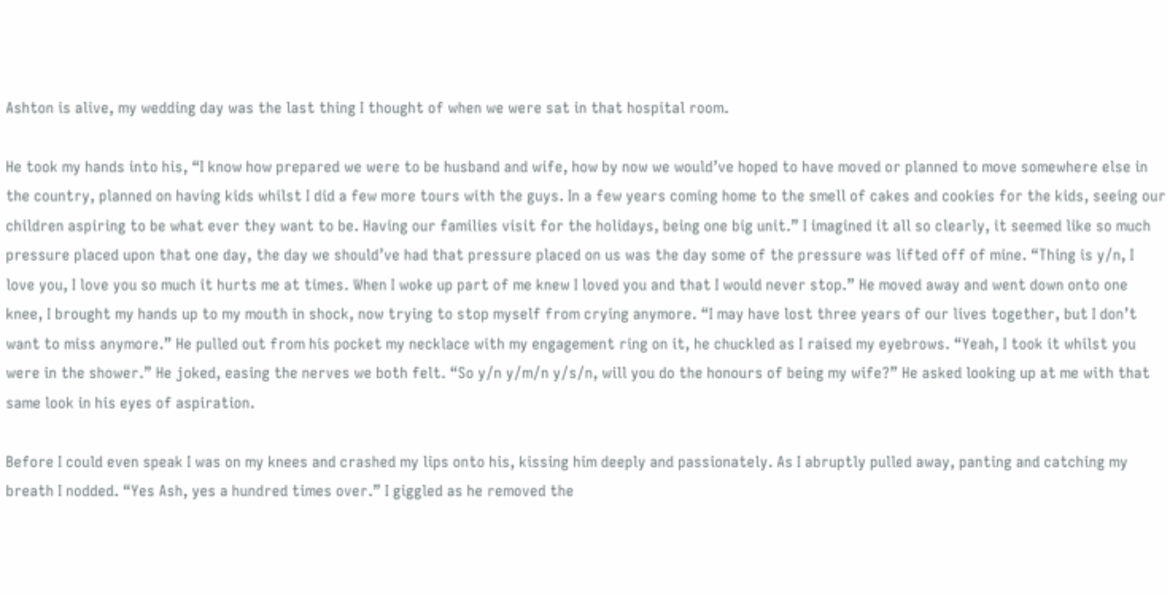Ashton is alive, my wedding day was the last thing I thought of when we were sat in that hospital room.

He took my hands into his, “I know how prepared we were to be husband and wife, how by now we would’ve hoped to have moved or planned to move somewhere else in the country, planned on having kids whilst I did a few more tours with the guys. In a few years coming home to the smell of cakes and cookies for the kids, seeing our children aspiring to be what ever they want to be. Having our families visit for the holidays, being one big unit.” I imagined it all so clearly, it seemed like so much pressure placed upon that one day, the day we should’ve had that pressure placed on us was the day some of the pressure was lifted off of mine. “Thing is y/n, I love you, I love you so much it hurts me at times. When I woke up part of me knew I loved you and that I would never stop.” He moved away and went down onto one knee, I brought my hands up to my mouth in shock, now trying to stop myself from crying anymore. “I may have lost three years of our lives together, but I don’t want to miss anymore.” He pulled out from his pocket my necklace with my engagement ring on it, he chuckled as I raised my eyebrows. “Yeah, I took it whilst you were in the shower.” He joked, easing the nerves we both felt. “So y/n y/m/n y/s/n, will you do the honours of being my wife?” He asked looking up at me with that same look in his eyes of aspiration.

Before I could even speak I was on my knees and crashed my lips onto his, kissing him deeply and passionately. As I abruptly pulled away, panting and catching my breath I nodded. “Yes Ash, yes a hundred times over.” I giggled as he removed the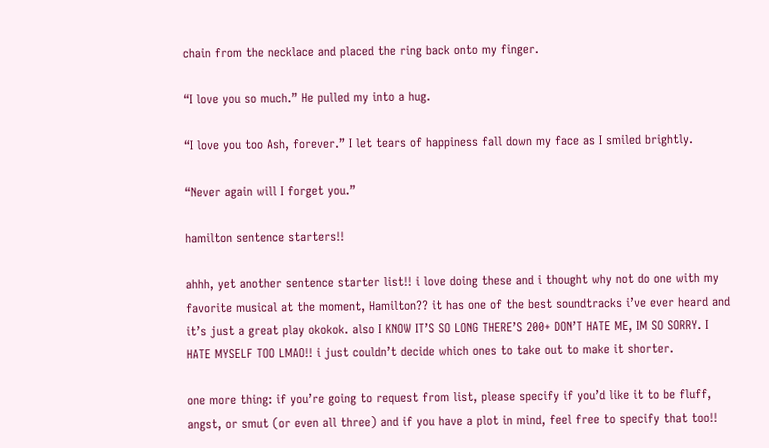chain from the necklace and placed the ring back onto my finger.

“I love you so much.” He pulled my into a hug.

“I love you too Ash, forever.” I let tears of happiness fall down my face as I smiled brightly.

“Never again will I forget you.”

hamilton sentence starters!!

ahhh, yet another sentence starter list!! i love doing these and i thought why not do one with my favorite musical at the moment, Hamilton?? it has one of the best soundtracks i’ve ever heard and it’s just a great play okokok. also I KNOW IT’S SO LONG THERE’S 200+ DON’T HATE ME, IM SO SORRY. I HATE MYSELF TOO LMAO!! i just couldn’t decide which ones to take out to make it shorter.

one more thing: if you’re going to request from list, please specify if you’d like it to be fluff, angst, or smut (or even all three) and if you have a plot in mind, feel free to specify that too!!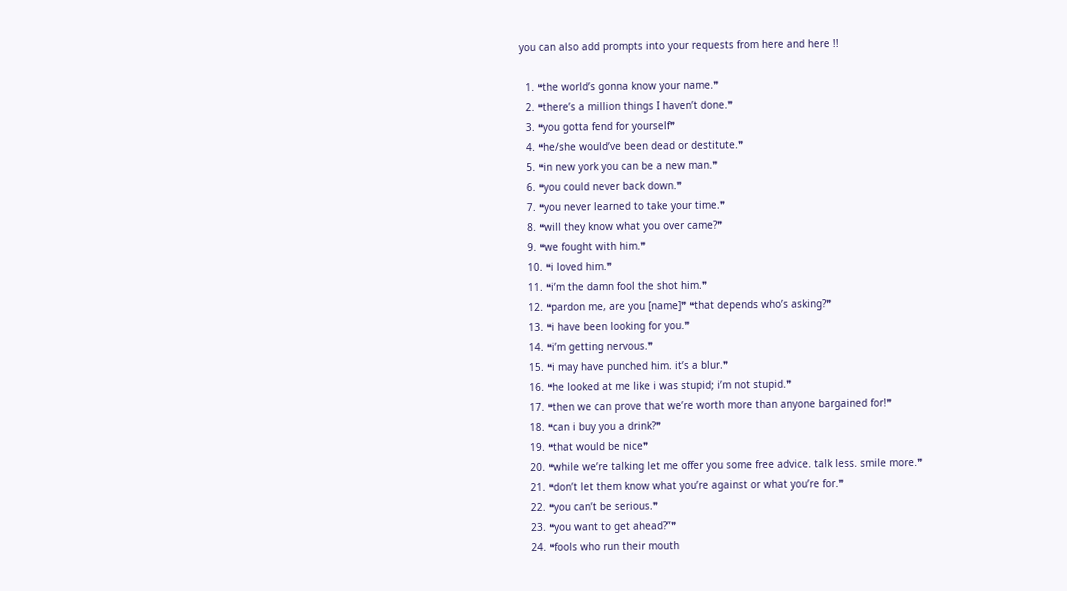you can also add prompts into your requests from here and here !!

  1. ❝the world’s gonna know your name.❞
  2. ❝there’s a million things I haven’t done.❞
  3. ❝you gotta fend for yourself❞
  4. ❝he/she would’ve been dead or destitute.❞
  5. ❝in new york you can be a new man.❞
  6. ❝you could never back down.❞
  7. ❝you never learned to take your time.❞
  8. ❝will they know what you over came?❞
  9. ❝we fought with him.❞
  10. ❝i loved him.❞
  11. ❝i’m the damn fool the shot him.❞
  12. ❝pardon me, are you [name]❞ ❝that depends who’s asking?❞
  13. ❝i have been looking for you.❞
  14. ❝i’m getting nervous.❞
  15. ❝i may have punched him. it’s a blur.❞
  16. ❝he looked at me like i was stupid; i’m not stupid.❞
  17. ❝then we can prove that we’re worth more than anyone bargained for!❞
  18. ❝can i buy you a drink?❞
  19. ❝that would be nice❞
  20. ❝while we’re talking let me offer you some free advice. talk less. smile more.❞
  21. ❝don’t let them know what you’re against or what you’re for.❞
  22. ❝you can’t be serious.❞
  23. ❝you want to get ahead?”❞
  24. ❝fools who run their mouth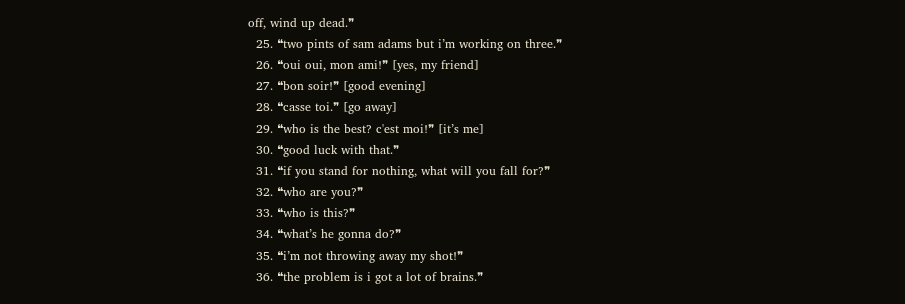off, wind up dead.❞
  25. ❝two pints of sam adams but i’m working on three.❞
  26. ❝oui oui, mon ami!❞ [yes, my friend]
  27. ❝bon soir!❞ [good evening]
  28. ❝casse toi.❞ [go away]
  29. ❝who is the best? c'est moi!❞ [it’s me]
  30. ❝good luck with that.❞
  31. ❝if you stand for nothing, what will you fall for?❞
  32. ❝who are you?❞
  33. ❝who is this?❞
  34. ❝what’s he gonna do?❞
  35. ❝i’m not throwing away my shot!❞
  36. ❝the problem is i got a lot of brains.❞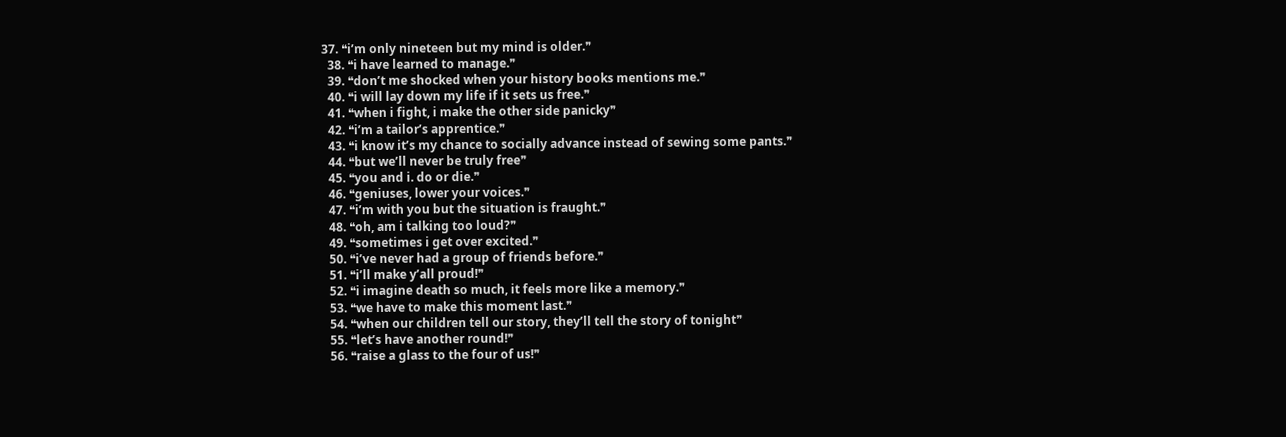37. ❝i’m only nineteen but my mind is older.❞
  38. ❝i have learned to manage.❞
  39. ❝don’t me shocked when your history books mentions me.❞
  40. ❝i will lay down my life if it sets us free.❞
  41. ❝when i fight, i make the other side panicky❞
  42. ❝i’m a tailor’s apprentice.❞
  43. ❝i know it’s my chance to socially advance instead of sewing some pants.❞
  44. ❝but we’ll never be truly free❞
  45. ❝you and i. do or die.❞
  46. ❝geniuses, lower your voices.❞
  47. ❝i’m with you but the situation is fraught.❞
  48. ❝oh, am i talking too loud?❞
  49. ❝sometimes i get over excited.❞
  50. ❝i’ve never had a group of friends before.❞
  51. ❝i’ll make y’all proud!❞
  52. ❝i imagine death so much, it feels more like a memory.❞
  53. ❝we have to make this moment last.❞
  54. ❝when our children tell our story, they’ll tell the story of tonight❞
  55. ❝let’s have another round!❞
  56. ❝raise a glass to the four of us!❞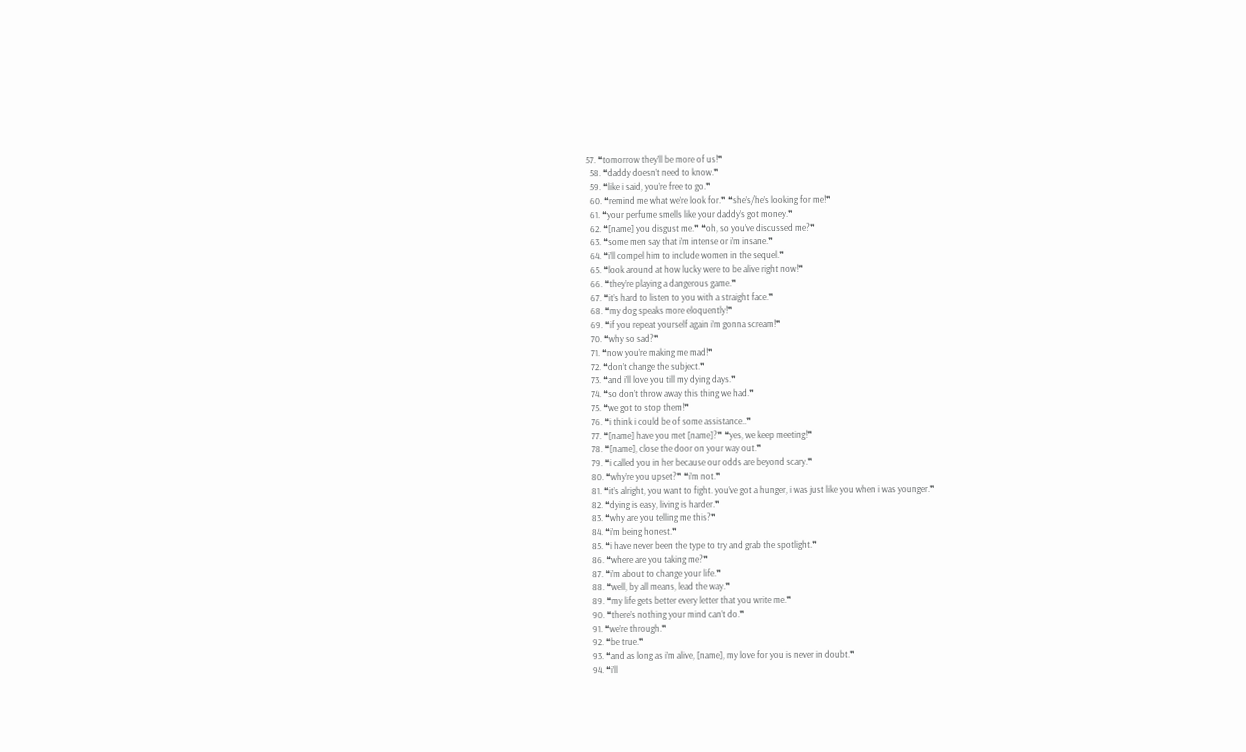57. ❝tomorrow they’ll be more of us!❞
  58. ❝daddy doesn’t need to know.❞
  59. ❝like i said, you’re free to go.❞
  60. ❝remind me what we’re look for.❞ ❝she’s/he’s looking for me!❞
  61. ❝your perfume smells like your daddy’s got money.❞
  62. ❝[name] you disgust me.❞ ❝oh, so you’ve discussed me?❞
  63. ❝some men say that i’m intense or i’m insane.❞
  64. ❝i’ll compel him to include women in the sequel.❞
  65. ❝look around at how lucky were to be alive right now!❞
  66. ❝they’re playing a dangerous game.❞
  67. ❝it’s hard to listen to you with a straight face.❞
  68. ❝my dog speaks more eloquently!❞
  69. ❝if you repeat yourself again i’m gonna scream!❞
  70. ❝why so sad?❞
  71. ❝now you’re making me mad!❞
  72. ❝don’t change the subject.❞
  73. ❝and i’ll love you till my dying days.❞
  74. ❝so don’t throw away this thing we had.❞
  75. ❝we got to stop them!❞
  76. ❝i think i could be of some assistance..❞
  77. ❝[name] have you met [name]?❞ ❝yes, we keep meeting!❞
  78. ❝[name], close the door on your way out.❞
  79. ❝i called you in her because our odds are beyond scary.❞
  80. ❝why’re you upset?❞ ❝i’m not.❞
  81. ❝it’s alright, you want to fight. you’ve got a hunger, i was just like you when i was younger.❞
  82. ❝dying is easy, living is harder.❞
  83. ❝why are you telling me this?❞
  84. ❝i’m being honest.❞
  85. ❝i have never been the type to try and grab the spotlight.❞
  86. ❝where are you taking me?❞
  87. ❝i’m about to change your life.❞
  88. ❝well, by all means, lead the way.❞
  89. ❝my life gets better every letter that you write me.❞
  90. ❝there’s nothing your mind can’t do.❞
  91. ❝we’re through.❞
  92. ❝be true.❞
  93. ❝and as long as i’m alive, [name], my love for you is never in doubt.❞
  94. ❝i’ll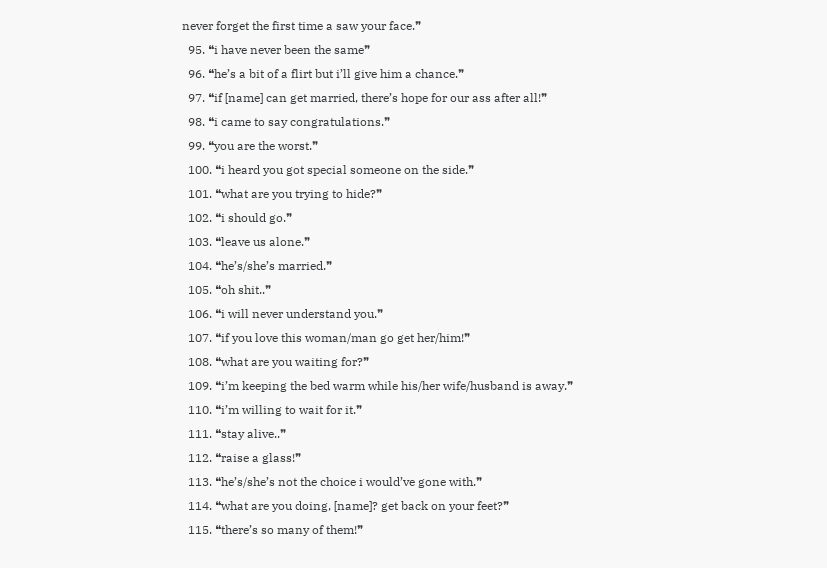never forget the first time a saw your face.❞
  95. ❝i have never been the same❞
  96. ❝he’s a bit of a flirt but i’ll give him a chance.❞
  97. ❝if [name] can get married, there’s hope for our ass after all!❞
  98. ❝i came to say congratulations.❞
  99. ❝you are the worst.❞
  100. ❝i heard you got special someone on the side.❞
  101. ❝what are you trying to hide?❞
  102. ❝i should go.❞
  103. ❝leave us alone.❞
  104. ❝he’s/she’s married.❞
  105. ❝oh shit..❞
  106. ❝i will never understand you.❞
  107. ❝if you love this woman/man go get her/him!❞
  108. ❝what are you waiting for?❞
  109. ❝i’m keeping the bed warm while his/her wife/husband is away.❞
  110. ❝i’m willing to wait for it.❞
  111. ❝stay alive..❞
  112. ❝raise a glass!❞
  113. ❝he’s/she’s not the choice i would’ve gone with.❞
  114. ❝what are you doing, [name]? get back on your feet?❞
  115. ❝there’s so many of them!❞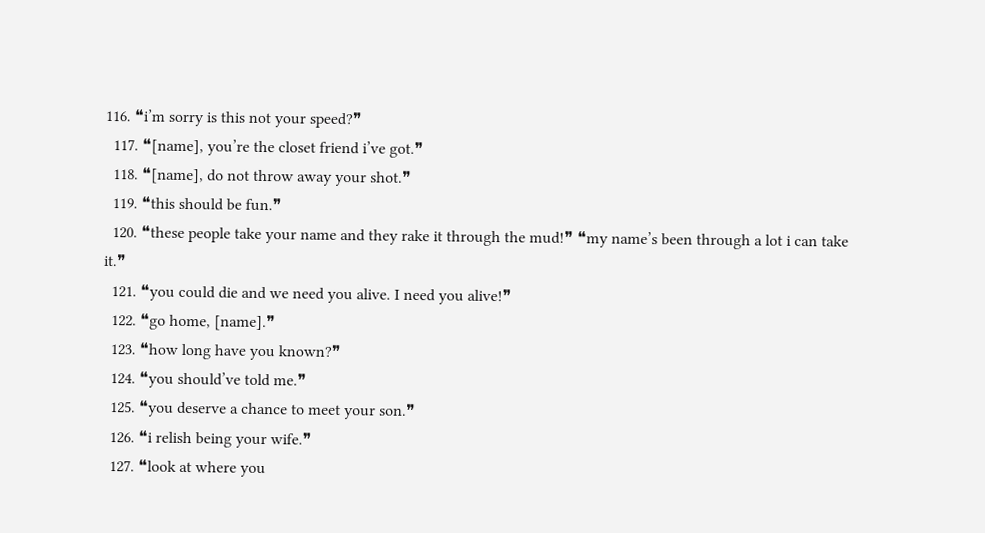116. ❝i’m sorry is this not your speed?❞
  117. ❝[name], you’re the closet friend i’ve got.❞
  118. ❝[name], do not throw away your shot.❞
  119. ❝this should be fun.❞
  120. ❝these people take your name and they rake it through the mud!❞ ❝my name’s been through a lot i can take it.❞
  121. ❝you could die and we need you alive. I need you alive!❞
  122. ❝go home, [name].❞
  123. ❝how long have you known?❞
  124. ❝you should’ve told me.❞
  125. ❝you deserve a chance to meet your son.❞
  126. ❝i relish being your wife.❞
  127. ❝look at where you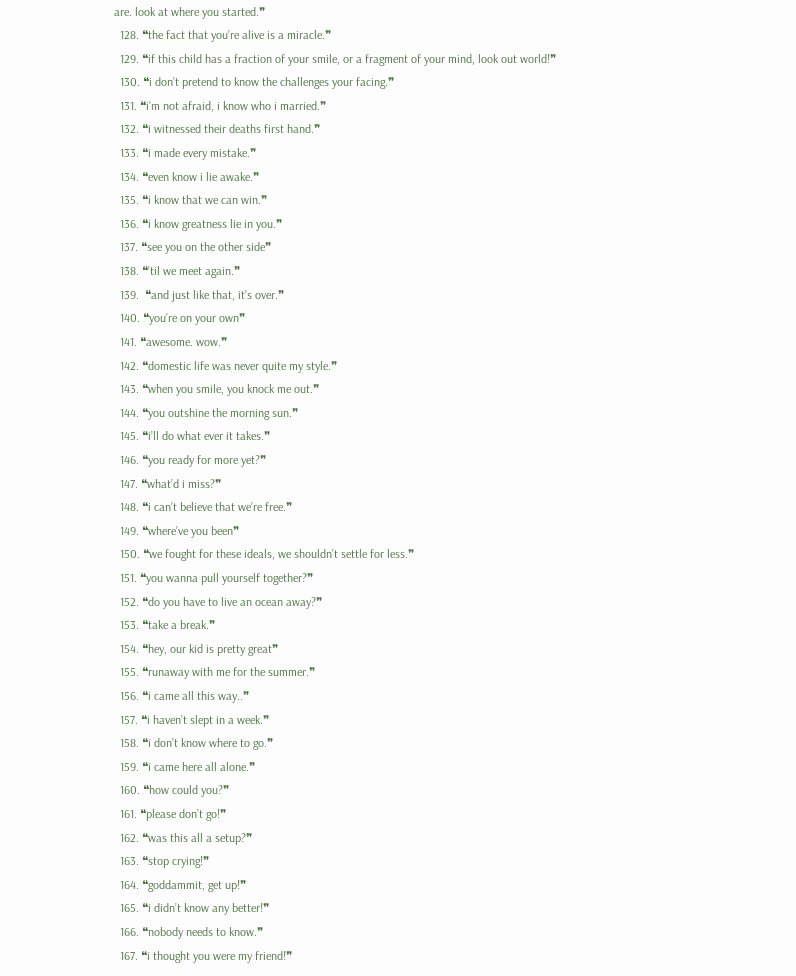are. look at where you started.❞
  128. ❝the fact that you’re alive is a miracle.❞
  129. ❝if this child has a fraction of your smile, or a fragment of your mind, look out world!❞
  130. ❝i don’t pretend to know the challenges your facing.❞
  131. ❝i’m not afraid, i know who i married.❞
  132. ❝i witnessed their deaths first hand.❞
  133. ❝i made every mistake.❞
  134. ❝even know i lie awake.❞
  135. ❝i know that we can win.❞
  136. ❝i know greatness lie in you.❞
  137. ❝see you on the other side❞
  138. ❝’til we meet again.❞
  139.  ❝and just like that, it’s over.❞
  140. ❝you’re on your own❞
  141. ❝awesome. wow.❞
  142. ❝domestic life was never quite my style.❞
  143. ❝when you smile, you knock me out.❞
  144. ❝you outshine the morning sun.❞
  145. ❝i’ll do what ever it takes.❞
  146. ❝you ready for more yet?❞
  147. ❝what’d i miss?❞
  148. ❝i can’t believe that we’re free.❞
  149. ❝where’ve you been❞
  150. ❝we fought for these ideals, we shouldn’t settle for less.❞
  151. ❝you wanna pull yourself together?❞
  152. ❝do you have to live an ocean away?❞
  153. ❝take a break.❞
  154. ❝hey, our kid is pretty great❞
  155. ❝runaway with me for the summer.❞
  156. ❝i came all this way..❞
  157. ❝i haven’t slept in a week.❞
  158. ❝i don’t know where to go.❞
  159. ❝i came here all alone.❞
  160. ❝how could you?❞
  161. ❝please don’t go!❞
  162. ❝was this all a setup?❞
  163. ❝stop crying!❞
  164. ❝goddammit, get up!❞
  165. ❝i didn’t know any better!❞
  166. ❝nobody needs to know.❞
  167. ❝i thought you were my friend!❞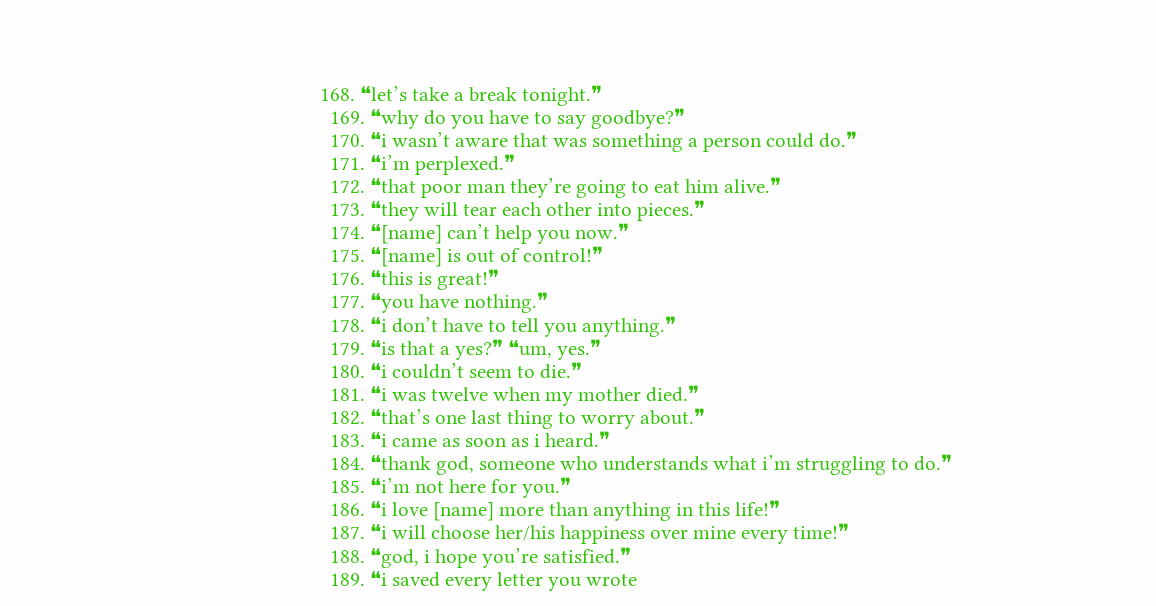168. ❝let’s take a break tonight.❞
  169. ❝why do you have to say goodbye?❞
  170. ❝i wasn’t aware that was something a person could do.❞
  171. ❝i’m perplexed.❞
  172. ❝that poor man they’re going to eat him alive.❞
  173. ❝they will tear each other into pieces.❞
  174. ❝[name] can’t help you now.❞
  175. ❝[name] is out of control!❞
  176. ❝this is great!❞
  177. ❝you have nothing.❞
  178. ❝i don’t have to tell you anything.❞
  179. ❝is that a yes?❞ ❝um, yes.❞
  180. ❝i couldn’t seem to die.❞
  181. ❝i was twelve when my mother died.❞
  182. ❝that’s one last thing to worry about.❞
  183. ❝i came as soon as i heard.❞
  184. ❝thank god, someone who understands what i’m struggling to do.❞
  185. ❝i’m not here for you.❞
  186. ❝i love [name] more than anything in this life!❞
  187. ❝i will choose her/his happiness over mine every time!❞
  188. ❝god, i hope you’re satisfied.❞
  189. ❝i saved every letter you wrote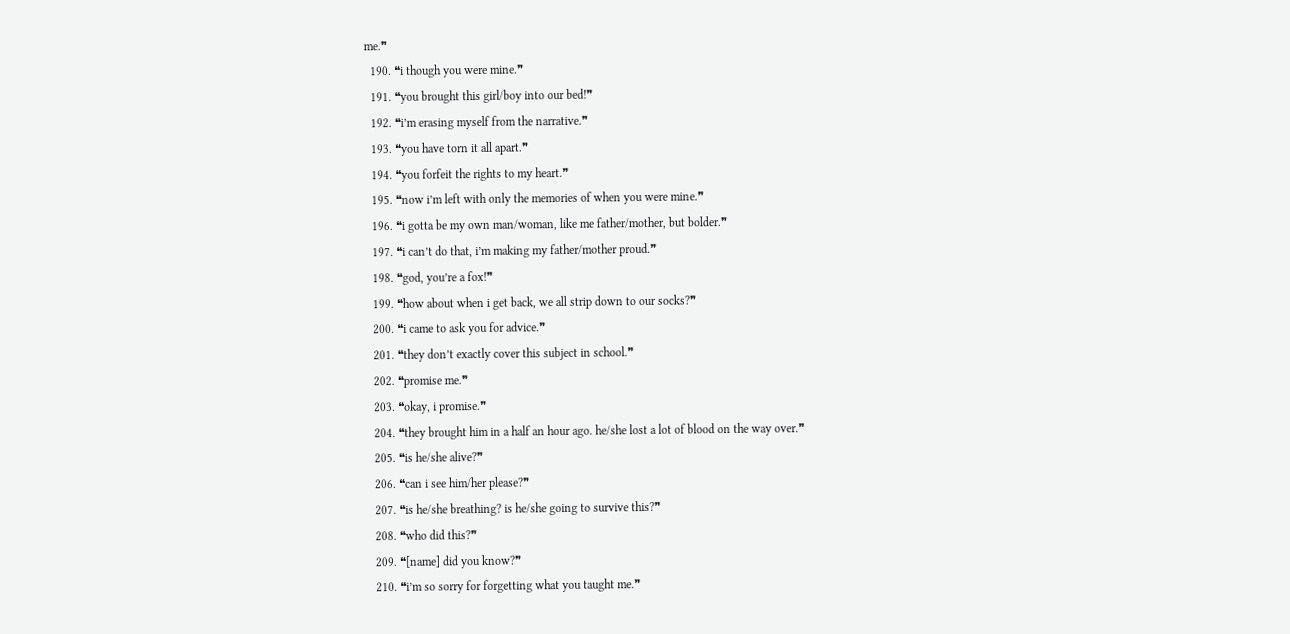me.❞
  190. ❝i though you were mine.❞
  191. ❝you brought this girl/boy into our bed!❞
  192. ❝i’m erasing myself from the narrative.❞
  193. ❝you have torn it all apart.❞
  194. ❝you forfeit the rights to my heart.❞
  195. ❝now i’m left with only the memories of when you were mine.❞
  196. ❝i gotta be my own man/woman, like me father/mother, but bolder.❞
  197. ❝i can’t do that, i’m making my father/mother proud.❞
  198. ❝god, you’re a fox!❞
  199. ❝how about when i get back, we all strip down to our socks?❞
  200. ❝i came to ask you for advice.❞
  201. ❝they don’t exactly cover this subject in school.❞
  202. ❝promise me.❞
  203. ❝okay, i promise.❞
  204. ❝they brought him in a half an hour ago. he/she lost a lot of blood on the way over.❞
  205. ❝is he/she alive?❞
  206. ❝can i see him/her please?❞
  207. ❝is he/she breathing? is he/she going to survive this?❞
  208. ❝who did this?❞
  209. ❝[name] did you know?❞
  210. ❝i’m so sorry for forgetting what you taught me.❞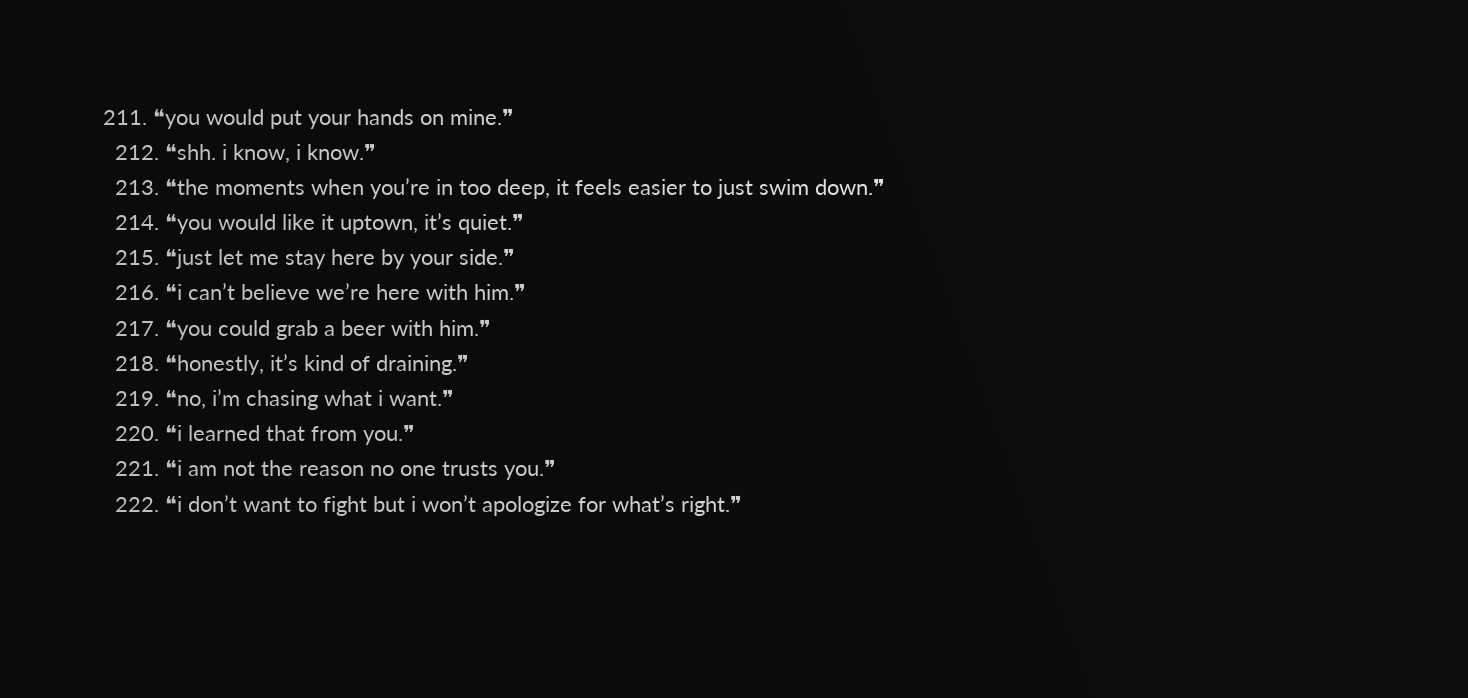211. ❝you would put your hands on mine.❞
  212. ❝shh. i know, i know.❞
  213. ❝the moments when you’re in too deep, it feels easier to just swim down.❞
  214. ❝you would like it uptown, it’s quiet.❞
  215. ❝just let me stay here by your side.❞
  216. ❝i can’t believe we’re here with him.❞
  217. ❝you could grab a beer with him.❞
  218. ❝honestly, it’s kind of draining.❞
  219. ❝no, i’m chasing what i want.❞
  220. ❝i learned that from you.❞
  221. ❝i am not the reason no one trusts you.❞
  222. ❝i don’t want to fight but i won’t apologize for what’s right.❞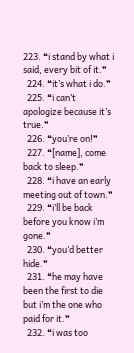223. ❝i stand by what i said, every bit of it.❞
  224. ❝it’s what i do.❞
  225. ❝i can’t apologize because it’s true.❞
  226. ❝you’re on!❞
  227. ❝[name], come back to sleep.❞
  228. ❝i have an early meeting out of town.❞
  229. ❝i’ll be back before you know i’m gone.❞
  230. ❝you’d better hide.❞
  231. ❝he may have been the first to die but i’m the one who paid for it.❞
  232. ❝i was too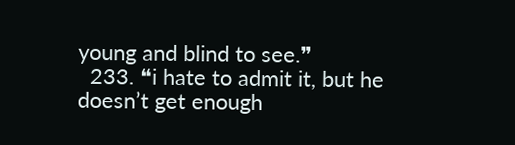young and blind to see.❞
  233. ❝i hate to admit it, but he doesn’t get enough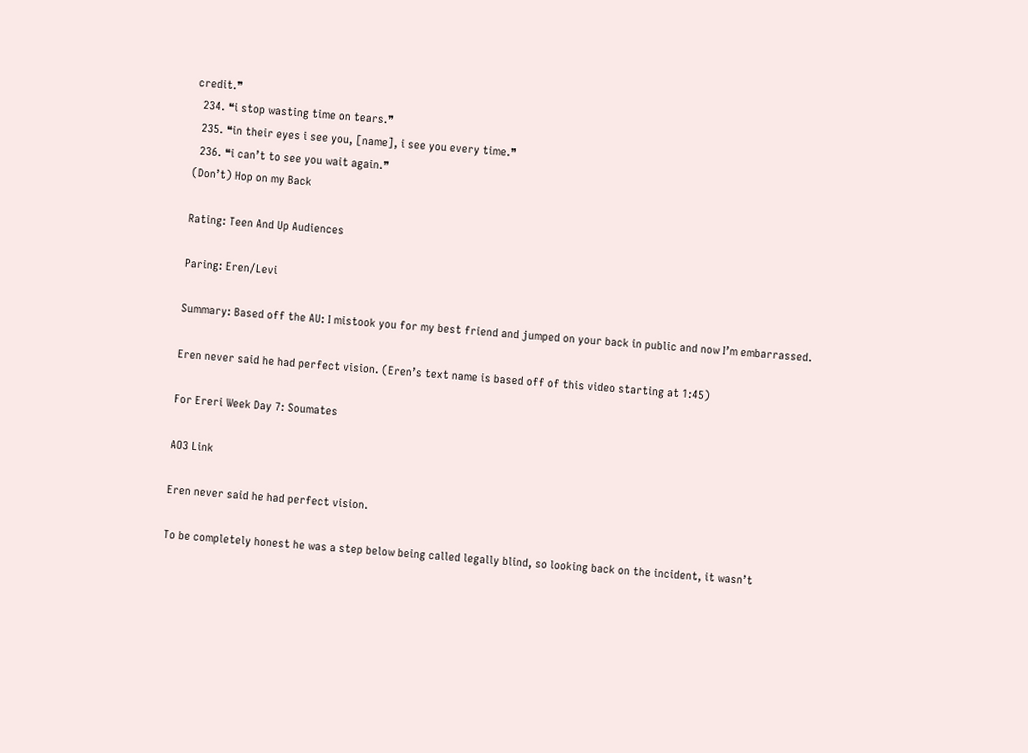credit.❞
  234. ❝i stop wasting time on tears.❞
  235. ❝in their eyes i see you, [name], i see you every time.❞
  236. ❝i can’t to see you wait again.❞
(Don’t) Hop on my Back

Rating: Teen And Up Audiences

Paring: Eren/Levi

Summary: Based off the AU: I mistook you for my best friend and jumped on your back in public and now I’m embarrassed.

Eren never said he had perfect vision. (Eren’s text name is based off of this video starting at 1:45)

For Ereri Week Day 7: Soumates

AO3 Link

Eren never said he had perfect vision.

To be completely honest he was a step below being called legally blind, so looking back on the incident, it wasn’t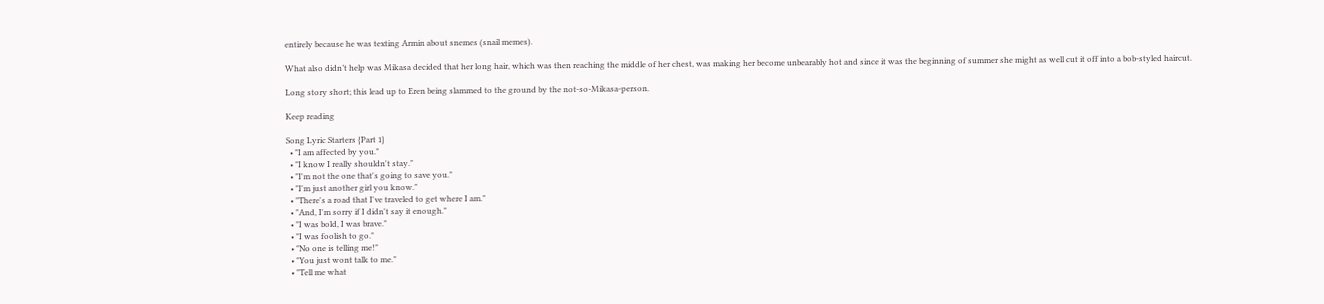entirely because he was texting Armin about snemes (snail memes).

What also didn’t help was Mikasa decided that her long hair, which was then reaching the middle of her chest, was making her become unbearably hot and since it was the beginning of summer she might as well cut it off into a bob-styled haircut.

Long story short; this lead up to Eren being slammed to the ground by the not-so-Mikasa-person.

Keep reading

Song Lyric Starters {Part 1}
  • "I am affected by you."
  • "I know I really shouldn't stay."
  • "I'm not the one that's going to save you."
  • "I'm just another girl you know."
  • "There's a road that I've traveled to get where I am."
  • "And, I'm sorry if I didn't say it enough."
  • "I was bold, I was brave."
  • "I was foolish to go."
  • "No one is telling me!"
  • "You just wont talk to me."
  • "Tell me what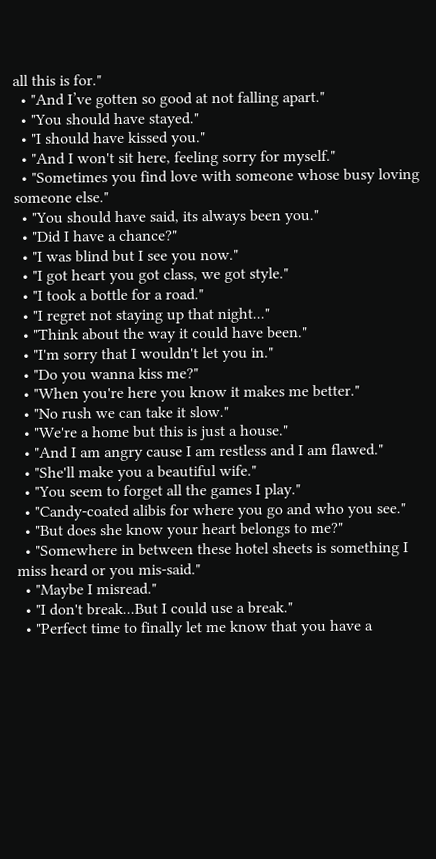all this is for."
  • "And I’ve gotten so good at not falling apart."
  • "You should have stayed."
  • "I should have kissed you."
  • "And I won't sit here, feeling sorry for myself."
  • "Sometimes you find love with someone whose busy loving someone else."
  • "You should have said, its always been you."
  • "Did I have a chance?"
  • "I was blind but I see you now."
  • "I got heart you got class, we got style."
  • "I took a bottle for a road."
  • "I regret not staying up that night..."
  • "Think about the way it could have been."
  • "I'm sorry that I wouldn't let you in."
  • "Do you wanna kiss me?"
  • "When you're here you know it makes me better."
  • "No rush we can take it slow."
  • "We're a home but this is just a house."
  • "And I am angry cause I am restless and I am flawed."
  • "She'll make you a beautiful wife."
  • "You seem to forget all the games I play."
  • "Candy-coated alibis for where you go and who you see."
  • "But does she know your heart belongs to me?"
  • "Somewhere in between these hotel sheets is something I miss heard or you mis-said."
  • "Maybe I misread."
  • "I don't break...But I could use a break."
  • "Perfect time to finally let me know that you have a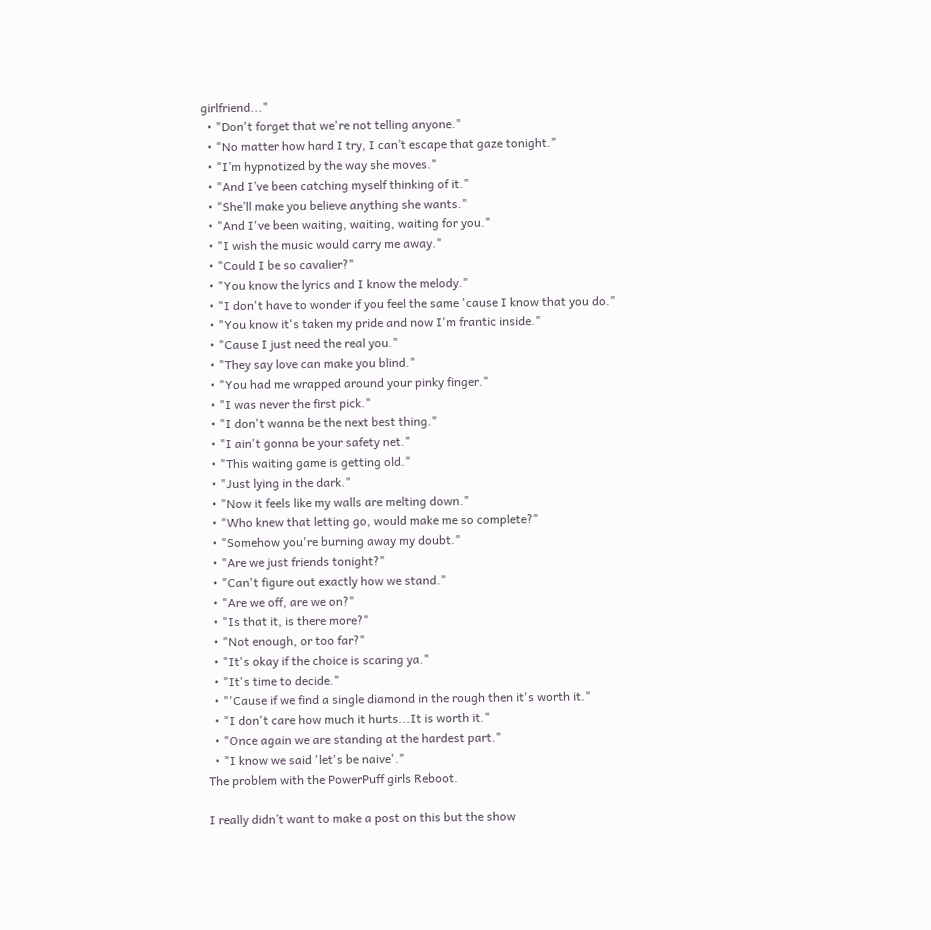girlfriend..."
  • "Don't forget that we're not telling anyone."
  • "No matter how hard I try, I can’t escape that gaze tonight."
  • "I’m hypnotized by the way she moves."
  • "And I’ve been catching myself thinking of it."
  • "She’ll make you believe anything she wants."
  • "And I've been waiting, waiting, waiting for you."
  • "I wish the music would carry me away."
  • "Could I be so cavalier?"
  • "You know the lyrics and I know the melody."
  • "I don't have to wonder if you feel the same 'cause I know that you do."
  • "You know it's taken my pride and now I'm frantic inside."
  • "Cause I just need the real you."
  • "They say love can make you blind."
  • "You had me wrapped around your pinky finger."
  • "I was never the first pick."
  • "I don't wanna be the next best thing."
  • "I ain't gonna be your safety net."
  • "This waiting game is getting old."
  • "Just lying in the dark."
  • "Now it feels like my walls are melting down."
  • "Who knew that letting go, would make me so complete?"
  • "Somehow you're burning away my doubt."
  • "Are we just friends tonight?"
  • "Can't figure out exactly how we stand."
  • "Are we off, are we on?"
  • "Is that it, is there more?"
  • "Not enough, or too far?"
  • "It's okay if the choice is scaring ya."
  • "It's time to decide."
  • "'Cause if we find a single diamond in the rough then it's worth it."
  • "I don't care how much it hurts...It is worth it."
  • "Once again we are standing at the hardest part."
  • "I know we said 'let's be naive'."
The problem with the PowerPuff girls Reboot.

I really didn’t want to make a post on this but the show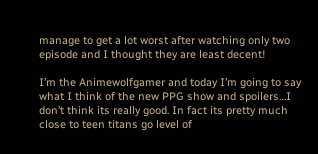manage to get a lot worst after watching only two episode and I thought they are least decent!

I’m the Animewolfgamer and today I’m going to say what I think of the new PPG show and spoilers…I don’t think its really good. In fact its pretty much close to teen titans go level of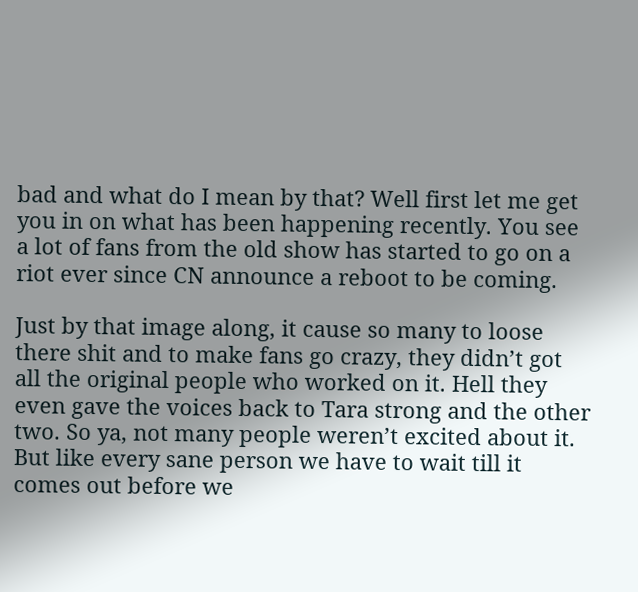bad and what do I mean by that? Well first let me get you in on what has been happening recently. You see a lot of fans from the old show has started to go on a riot ever since CN announce a reboot to be coming.

Just by that image along, it cause so many to loose there shit and to make fans go crazy, they didn’t got all the original people who worked on it. Hell they even gave the voices back to Tara strong and the other two. So ya, not many people weren’t excited about it. But like every sane person we have to wait till it comes out before we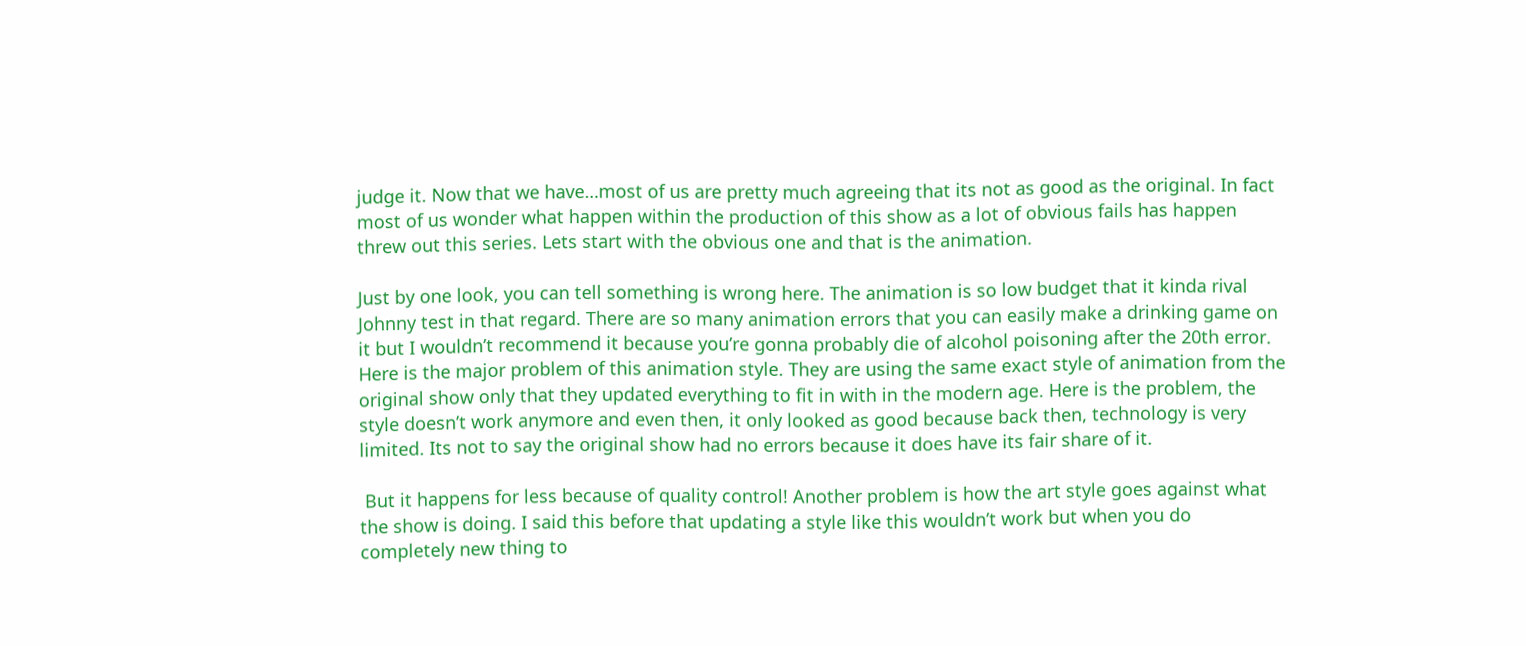judge it. Now that we have…most of us are pretty much agreeing that its not as good as the original. In fact most of us wonder what happen within the production of this show as a lot of obvious fails has happen threw out this series. Lets start with the obvious one and that is the animation.

Just by one look, you can tell something is wrong here. The animation is so low budget that it kinda rival Johnny test in that regard. There are so many animation errors that you can easily make a drinking game on it but I wouldn’t recommend it because you’re gonna probably die of alcohol poisoning after the 20th error. Here is the major problem of this animation style. They are using the same exact style of animation from the original show only that they updated everything to fit in with in the modern age. Here is the problem, the style doesn’t work anymore and even then, it only looked as good because back then, technology is very limited. Its not to say the original show had no errors because it does have its fair share of it.

 But it happens for less because of quality control! Another problem is how the art style goes against what the show is doing. I said this before that updating a style like this wouldn’t work but when you do completely new thing to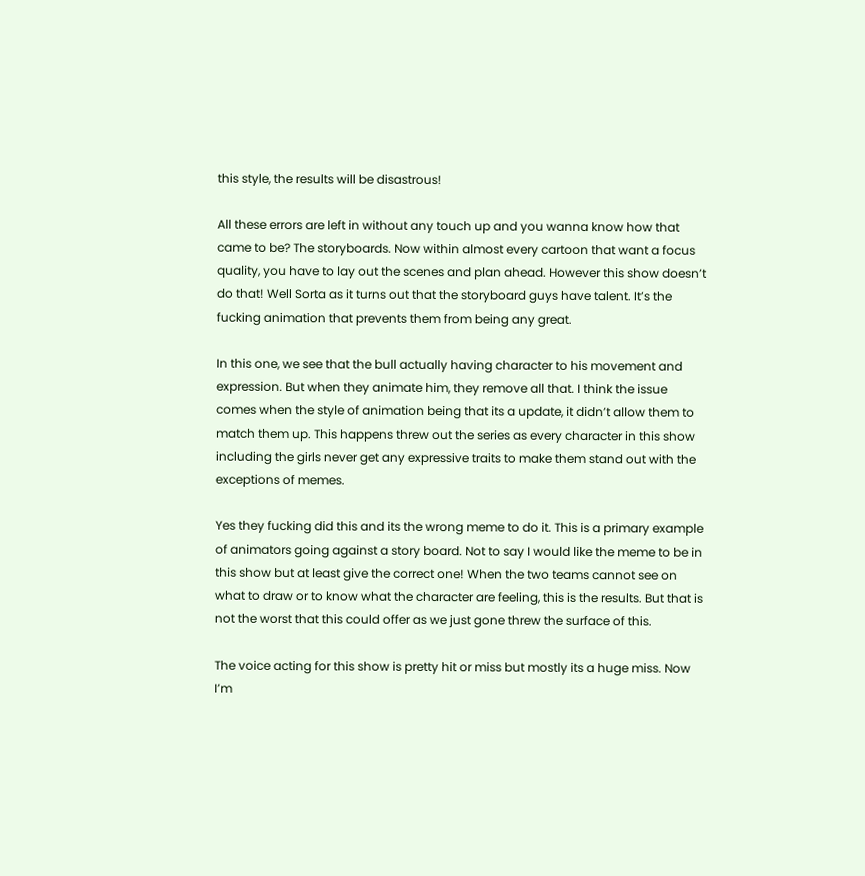this style, the results will be disastrous!

All these errors are left in without any touch up and you wanna know how that came to be? The storyboards. Now within almost every cartoon that want a focus quality, you have to lay out the scenes and plan ahead. However this show doesn’t do that! Well Sorta as it turns out that the storyboard guys have talent. It’s the fucking animation that prevents them from being any great.

In this one, we see that the bull actually having character to his movement and expression. But when they animate him, they remove all that. I think the issue comes when the style of animation being that its a update, it didn’t allow them to match them up. This happens threw out the series as every character in this show including the girls never get any expressive traits to make them stand out with the exceptions of memes.

Yes they fucking did this and its the wrong meme to do it. This is a primary example of animators going against a story board. Not to say I would like the meme to be in this show but at least give the correct one! When the two teams cannot see on what to draw or to know what the character are feeling, this is the results. But that is not the worst that this could offer as we just gone threw the surface of this.

The voice acting for this show is pretty hit or miss but mostly its a huge miss. Now I’m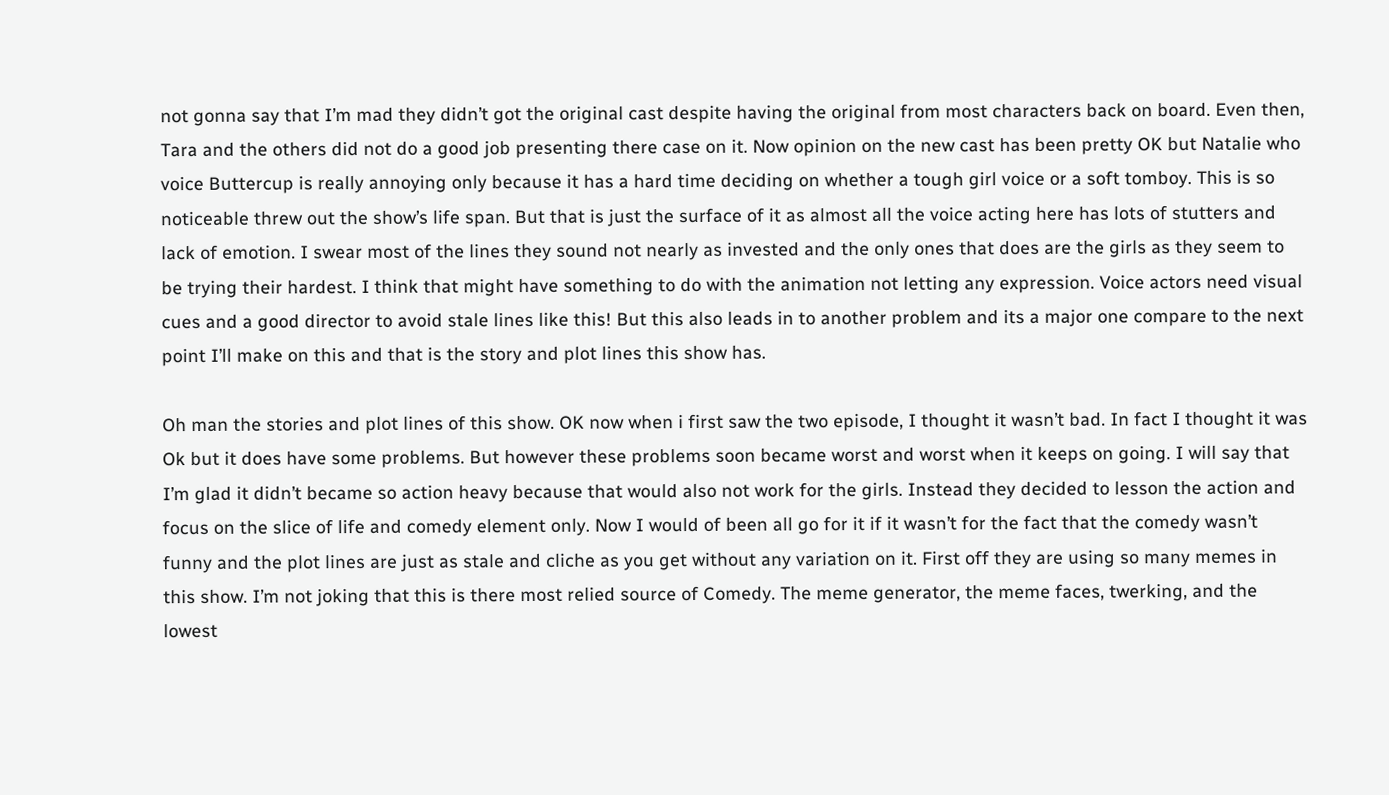not gonna say that I’m mad they didn’t got the original cast despite having the original from most characters back on board. Even then, Tara and the others did not do a good job presenting there case on it. Now opinion on the new cast has been pretty OK but Natalie who voice Buttercup is really annoying only because it has a hard time deciding on whether a tough girl voice or a soft tomboy. This is so noticeable threw out the show’s life span. But that is just the surface of it as almost all the voice acting here has lots of stutters and lack of emotion. I swear most of the lines they sound not nearly as invested and the only ones that does are the girls as they seem to be trying their hardest. I think that might have something to do with the animation not letting any expression. Voice actors need visual cues and a good director to avoid stale lines like this! But this also leads in to another problem and its a major one compare to the next point I’ll make on this and that is the story and plot lines this show has.

Oh man the stories and plot lines of this show. OK now when i first saw the two episode, I thought it wasn’t bad. In fact I thought it was Ok but it does have some problems. But however these problems soon became worst and worst when it keeps on going. I will say that I’m glad it didn’t became so action heavy because that would also not work for the girls. Instead they decided to lesson the action and focus on the slice of life and comedy element only. Now I would of been all go for it if it wasn’t for the fact that the comedy wasn’t funny and the plot lines are just as stale and cliche as you get without any variation on it. First off they are using so many memes in this show. I’m not joking that this is there most relied source of Comedy. The meme generator, the meme faces, twerking, and the lowest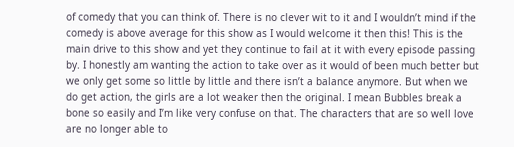of comedy that you can think of. There is no clever wit to it and I wouldn’t mind if the comedy is above average for this show as I would welcome it then this! This is the main drive to this show and yet they continue to fail at it with every episode passing by. I honestly am wanting the action to take over as it would of been much better but we only get some so little by little and there isn’t a balance anymore. But when we do get action, the girls are a lot weaker then the original. I mean Bubbles break a bone so easily and I’m like very confuse on that. The characters that are so well love are no longer able to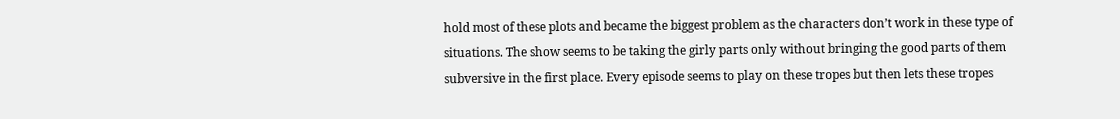hold most of these plots and became the biggest problem as the characters don’t work in these type of situations. The show seems to be taking the girly parts only without bringing the good parts of them subversive in the first place. Every episode seems to play on these tropes but then lets these tropes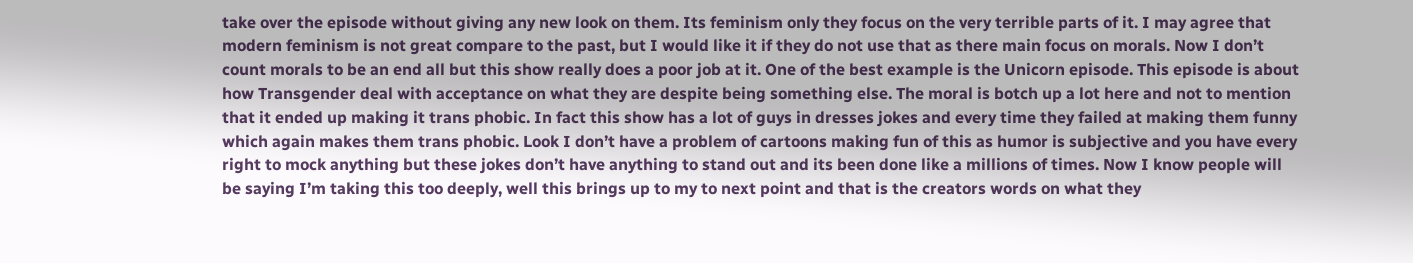take over the episode without giving any new look on them. Its feminism only they focus on the very terrible parts of it. I may agree that modern feminism is not great compare to the past, but I would like it if they do not use that as there main focus on morals. Now I don’t count morals to be an end all but this show really does a poor job at it. One of the best example is the Unicorn episode. This episode is about how Transgender deal with acceptance on what they are despite being something else. The moral is botch up a lot here and not to mention that it ended up making it trans phobic. In fact this show has a lot of guys in dresses jokes and every time they failed at making them funny which again makes them trans phobic. Look I don’t have a problem of cartoons making fun of this as humor is subjective and you have every right to mock anything but these jokes don’t have anything to stand out and its been done like a millions of times. Now I know people will be saying I’m taking this too deeply, well this brings up to my to next point and that is the creators words on what they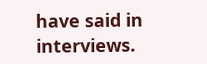have said in interviews.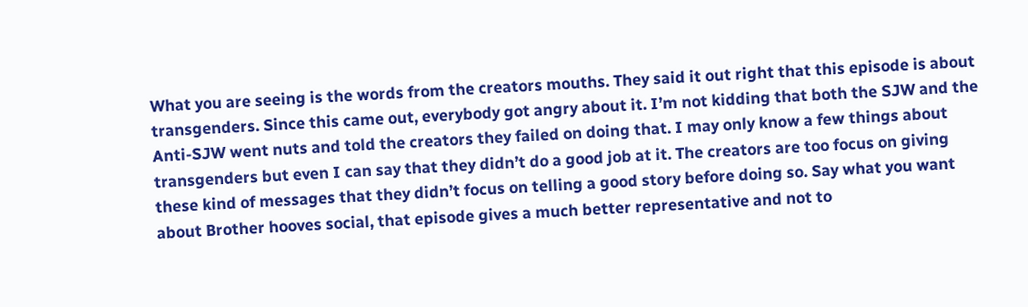What you are seeing is the words from the creators mouths. They said it out right that this episode is about transgenders. Since this came out, everybody got angry about it. I’m not kidding that both the SJW and the Anti-SJW went nuts and told the creators they failed on doing that. I may only know a few things about transgenders but even I can say that they didn’t do a good job at it. The creators are too focus on giving these kind of messages that they didn’t focus on telling a good story before doing so. Say what you want about Brother hooves social, that episode gives a much better representative and not to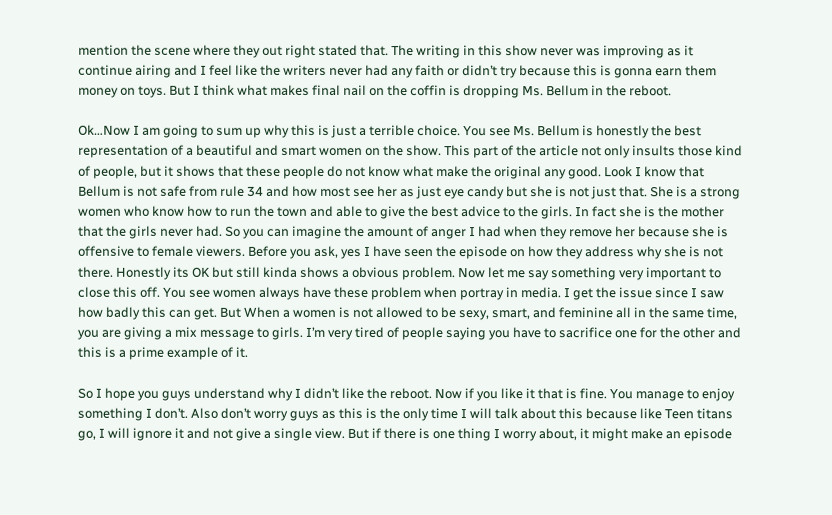mention the scene where they out right stated that. The writing in this show never was improving as it continue airing and I feel like the writers never had any faith or didn’t try because this is gonna earn them money on toys. But I think what makes final nail on the coffin is dropping Ms. Bellum in the reboot.

Ok…Now I am going to sum up why this is just a terrible choice. You see Ms. Bellum is honestly the best representation of a beautiful and smart women on the show. This part of the article not only insults those kind of people, but it shows that these people do not know what make the original any good. Look I know that Bellum is not safe from rule 34 and how most see her as just eye candy but she is not just that. She is a strong women who know how to run the town and able to give the best advice to the girls. In fact she is the mother that the girls never had. So you can imagine the amount of anger I had when they remove her because she is offensive to female viewers. Before you ask, yes I have seen the episode on how they address why she is not there. Honestly its OK but still kinda shows a obvious problem. Now let me say something very important to close this off. You see women always have these problem when portray in media. I get the issue since I saw how badly this can get. But When a women is not allowed to be sexy, smart, and feminine all in the same time, you are giving a mix message to girls. I’m very tired of people saying you have to sacrifice one for the other and this is a prime example of it.

So I hope you guys understand why I didn’t like the reboot. Now if you like it that is fine. You manage to enjoy something I don’t. Also don’t worry guys as this is the only time I will talk about this because like Teen titans go, I will ignore it and not give a single view. But if there is one thing I worry about, it might make an episode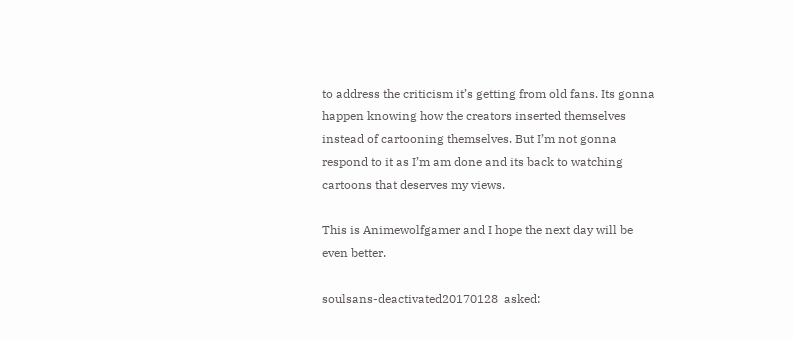to address the criticism it’s getting from old fans. Its gonna happen knowing how the creators inserted themselves instead of cartooning themselves. But I’m not gonna respond to it as I’m am done and its back to watching cartoons that deserves my views.

This is Animewolfgamer and I hope the next day will be even better.

soulsans-deactivated20170128  asked: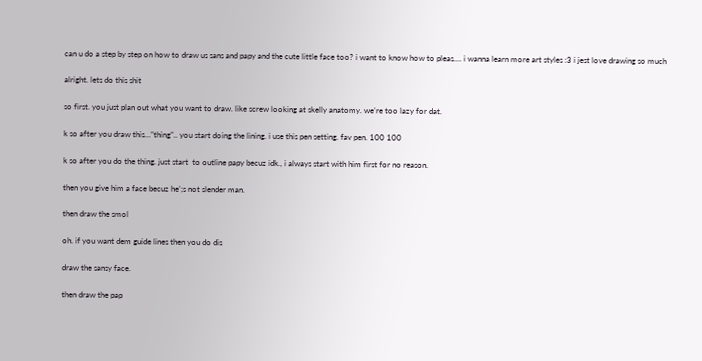can u do a step by step on how to draw us sans and papy and the cute little face too? i want to know how to pleas.... i wanna learn more art styles :3 i jest love drawing so much

alright. lets do this shit

so first. you just plan out what you want to draw. like screw looking at skelly anatomy. we’re too lazy for dat.

k so after you draw this…”thing”.. you start doing the lining. i use this pen setting. fav pen. 100 100

k so after you do the thing. just start  to outline papy becuz idk., i always start with him first for no reason.

then you give him a face becuz he’;s not slender man.

then draw the smol

oh. if you want dem guide lines then you do dis

draw the sansy face.

then draw the pap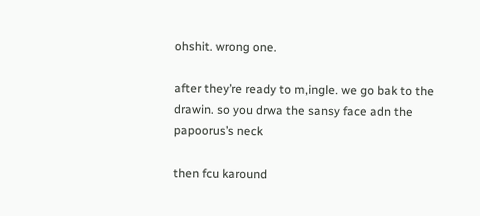ohshit. wrong one.

after they’re ready to m,ingle. we go bak to the drawin. so you drwa the sansy face adn the papoorus’s neck

then fcu karound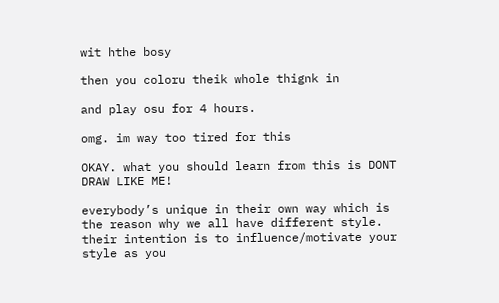wit hthe bosy

then you coloru theik whole thignk in

and play osu for 4 hours.

omg. im way too tired for this

OKAY. what you should learn from this is DONT DRAW LIKE ME!

everybody’s unique in their own way which is the reason why we all have different style. their intention is to influence/motivate your style as you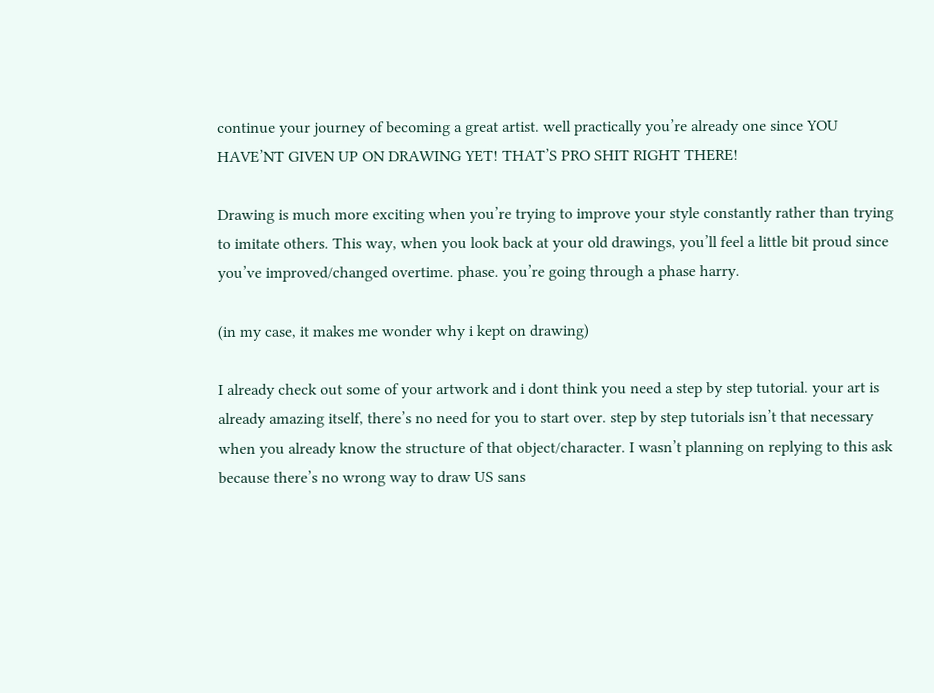continue your journey of becoming a great artist. well practically you’re already one since YOU HAVE’NT GIVEN UP ON DRAWING YET! THAT’S PRO SHIT RIGHT THERE!

Drawing is much more exciting when you’re trying to improve your style constantly rather than trying to imitate others. This way, when you look back at your old drawings, you’ll feel a little bit proud since you’ve improved/changed overtime. phase. you’re going through a phase harry.

(in my case, it makes me wonder why i kept on drawing)

I already check out some of your artwork and i dont think you need a step by step tutorial. your art is already amazing itself, there’s no need for you to start over. step by step tutorials isn’t that necessary when you already know the structure of that object/character. I wasn’t planning on replying to this ask because there’s no wrong way to draw US sans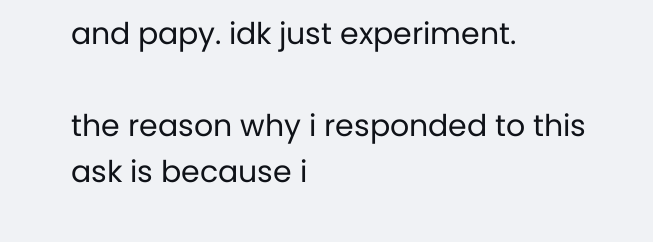and papy. idk just experiment.

the reason why i responded to this ask is because i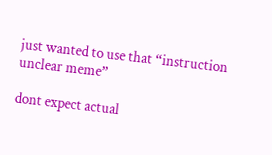just wanted to use that “instruction unclear meme”

dont expect actual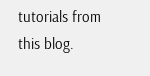tutorials from this blog.